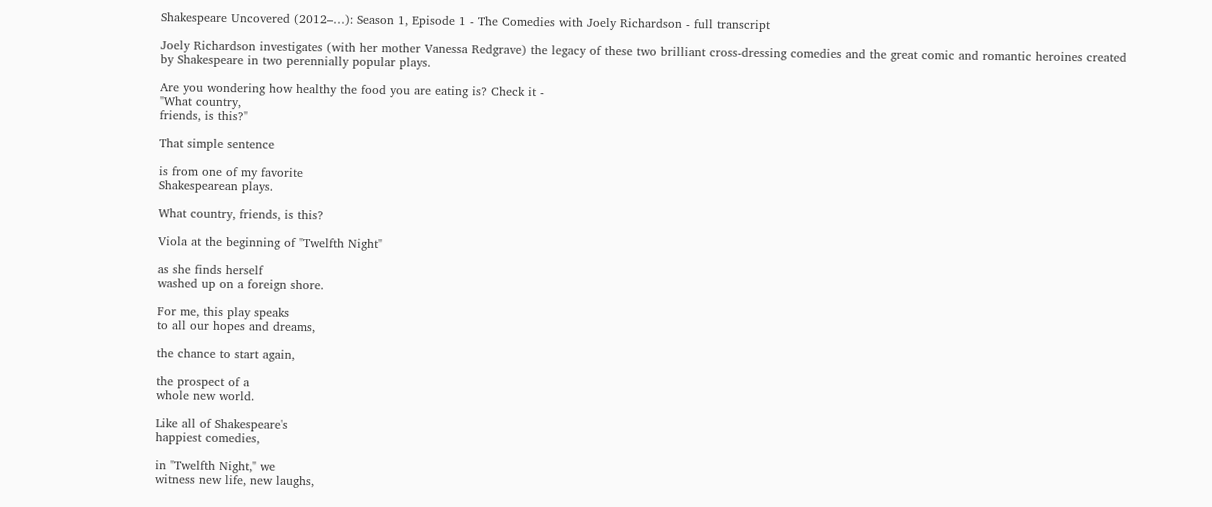Shakespeare Uncovered (2012–…): Season 1, Episode 1 - The Comedies with Joely Richardson - full transcript

Joely Richardson investigates (with her mother Vanessa Redgrave) the legacy of these two brilliant cross-dressing comedies and the great comic and romantic heroines created by Shakespeare in two perennially popular plays.

Are you wondering how healthy the food you are eating is? Check it -
"What country,
friends, is this?"

That simple sentence

is from one of my favorite
Shakespearean plays.

What country, friends, is this?

Viola at the beginning of "Twelfth Night"

as she finds herself
washed up on a foreign shore.

For me, this play speaks
to all our hopes and dreams,

the chance to start again,

the prospect of a
whole new world.

Like all of Shakespeare's
happiest comedies,

in "Twelfth Night," we
witness new life, new laughs,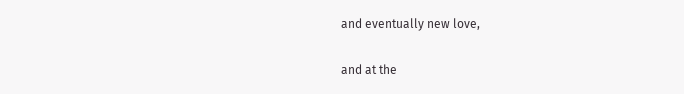and eventually new love,

and at the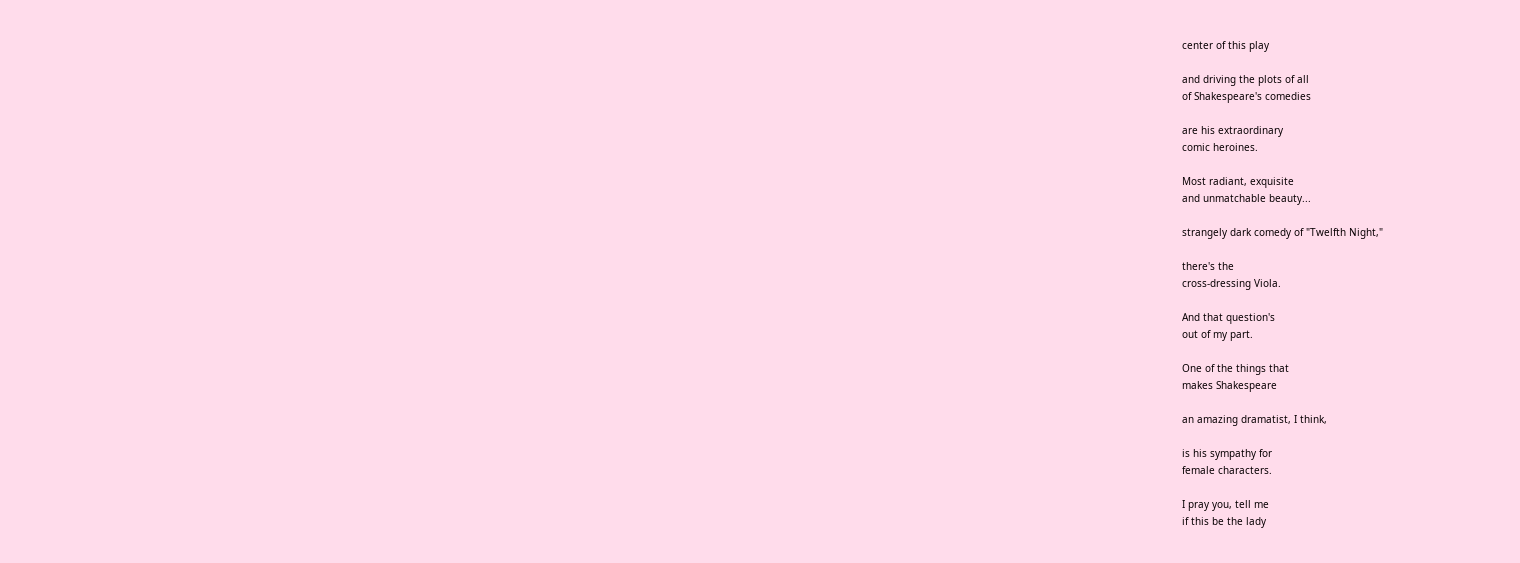center of this play

and driving the plots of all
of Shakespeare's comedies

are his extraordinary
comic heroines.

Most radiant, exquisite
and unmatchable beauty...

strangely dark comedy of "Twelfth Night,"

there's the
cross-dressing Viola.

And that question's
out of my part.

One of the things that
makes Shakespeare

an amazing dramatist, I think,

is his sympathy for
female characters.

I pray you, tell me
if this be the lady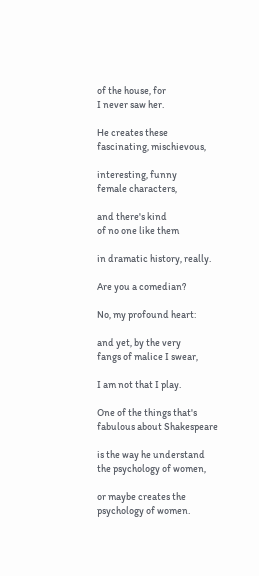of the house, for
I never saw her.

He creates these
fascinating, mischievous,

interesting, funny
female characters,

and there's kind
of no one like them

in dramatic history, really.

Are you a comedian?

No, my profound heart:

and yet, by the very
fangs of malice I swear,

I am not that I play.

One of the things that's
fabulous about Shakespeare

is the way he understand
the psychology of women,

or maybe creates the
psychology of women.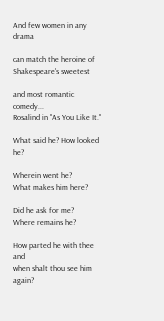And few women in any drama

can match the heroine of
Shakespeare's sweetest

and most romantic comedy...
Rosalind in "As You Like It."

What said he? How looked he?

Wherein went he?
What makes him here?

Did he ask for me?
Where remains he?

How parted he with thee and
when shalt thou see him again?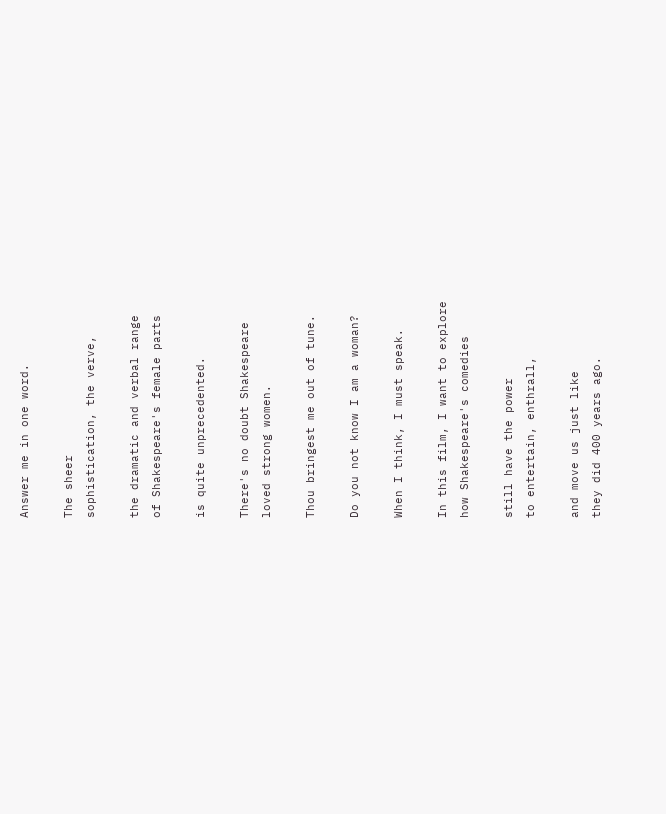Answer me in one word.

The sheer
sophistication, the verve,

the dramatic and verbal range
of Shakespeare's female parts

is quite unprecedented.

There's no doubt Shakespeare
loved strong women.

Thou bringest me out of tune.

Do you not know I am a woman?

When I think, I must speak.

In this film, I want to explore
how Shakespeare's comedies

still have the power
to entertain, enthrall,

and move us just like
they did 400 years ago.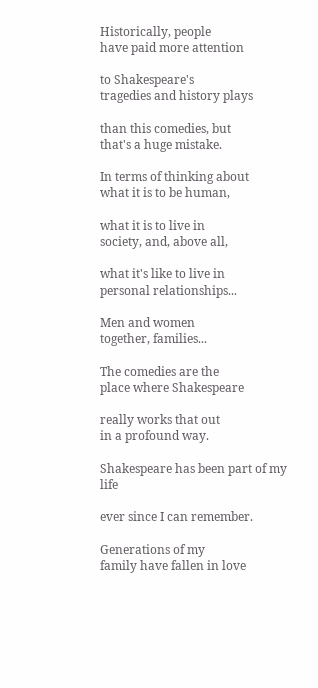Historically, people
have paid more attention

to Shakespeare's
tragedies and history plays

than this comedies, but
that's a huge mistake.

In terms of thinking about
what it is to be human,

what it is to live in
society, and, above all,

what it's like to live in
personal relationships...

Men and women
together, families...

The comedies are the
place where Shakespeare

really works that out
in a profound way.

Shakespeare has been part of my life

ever since I can remember.

Generations of my
family have fallen in love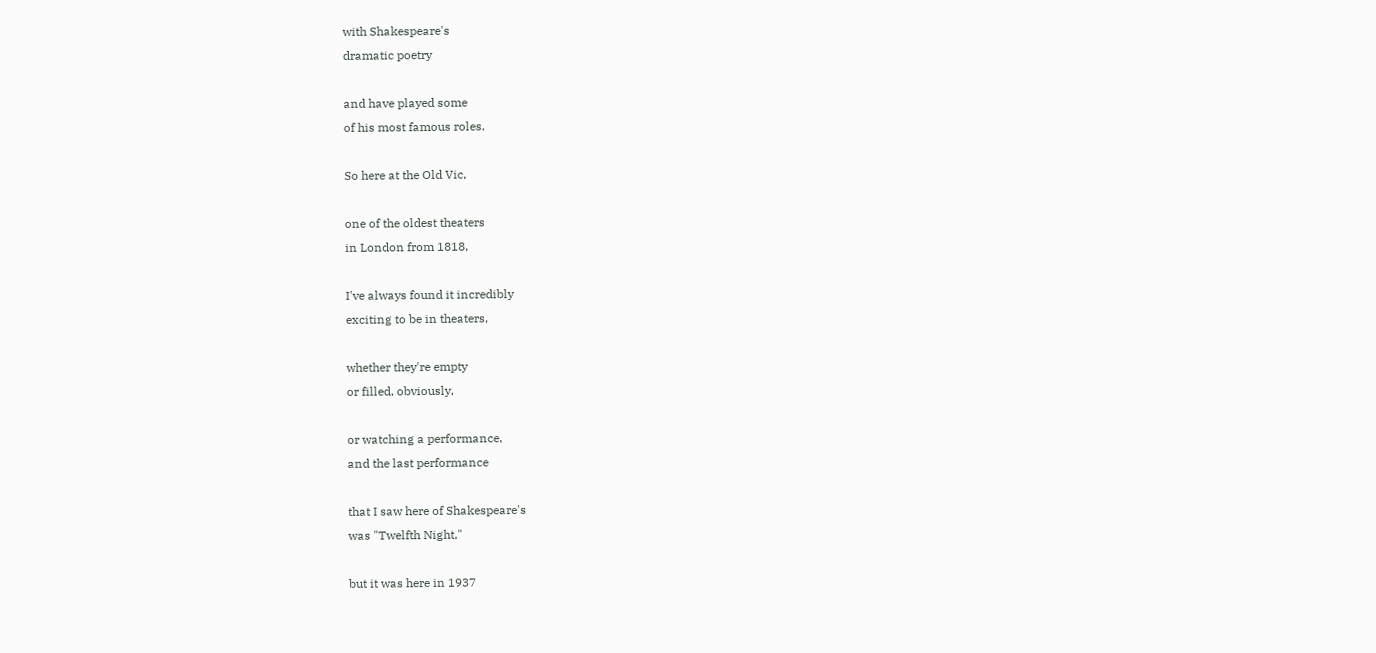with Shakespeare's
dramatic poetry

and have played some
of his most famous roles.

So here at the Old Vic,

one of the oldest theaters
in London from 1818,

I've always found it incredibly
exciting to be in theaters,

whether they're empty
or filled, obviously,

or watching a performance,
and the last performance

that I saw here of Shakespeare's
was "Twelfth Night,"

but it was here in 1937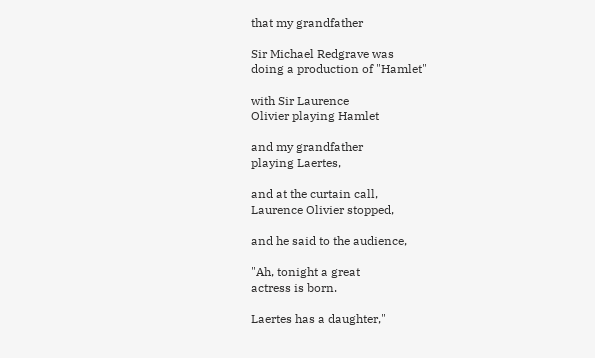that my grandfather

Sir Michael Redgrave was
doing a production of "Hamlet"

with Sir Laurence
Olivier playing Hamlet

and my grandfather
playing Laertes,

and at the curtain call,
Laurence Olivier stopped,

and he said to the audience,

"Ah, tonight a great
actress is born.

Laertes has a daughter,"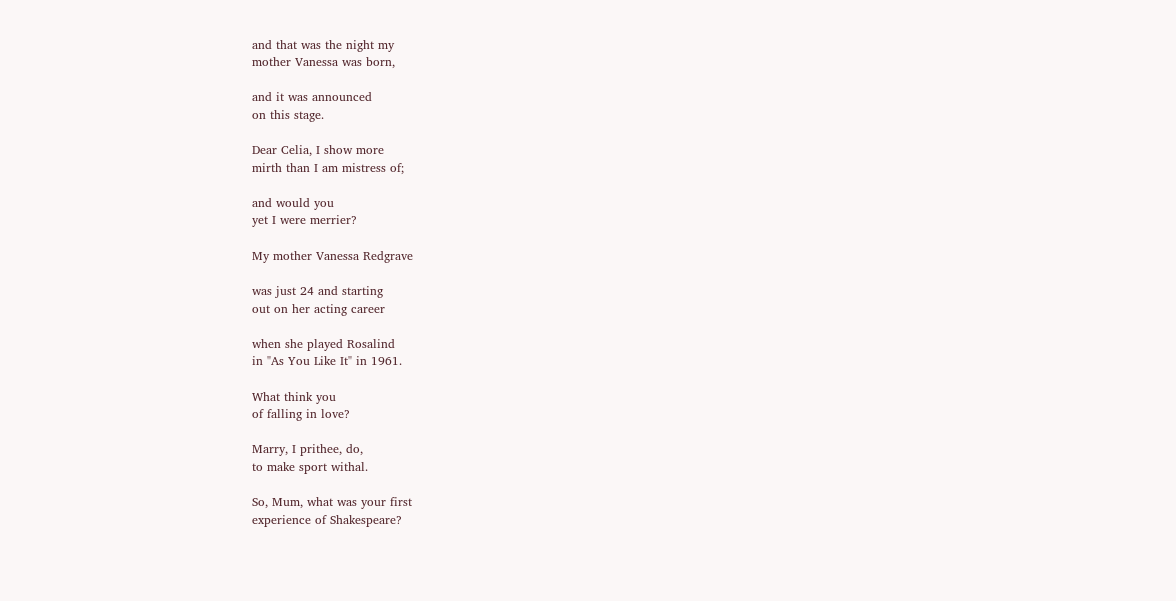and that was the night my
mother Vanessa was born,

and it was announced
on this stage.

Dear Celia, I show more
mirth than I am mistress of;

and would you
yet I were merrier?

My mother Vanessa Redgrave

was just 24 and starting
out on her acting career

when she played Rosalind
in "As You Like It" in 1961.

What think you
of falling in love?

Marry, I prithee, do,
to make sport withal.

So, Mum, what was your first
experience of Shakespeare?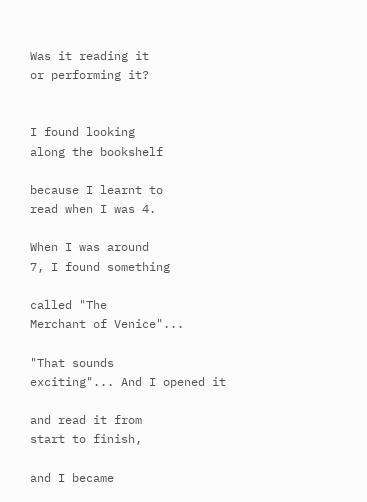Was it reading it
or performing it?


I found looking
along the bookshelf

because I learnt to
read when I was 4.

When I was around
7, I found something

called "The
Merchant of Venice"...

"That sounds
exciting"... And I opened it

and read it from
start to finish,

and I became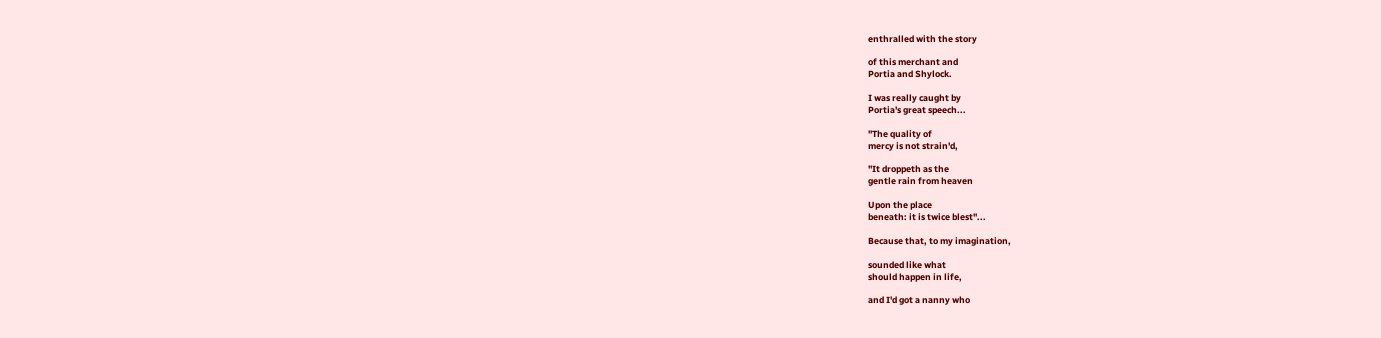enthralled with the story

of this merchant and
Portia and Shylock.

I was really caught by
Portia's great speech...

"The quality of
mercy is not strain'd,

"It droppeth as the
gentle rain from heaven

Upon the place
beneath: it is twice blest"...

Because that, to my imagination,

sounded like what
should happen in life,

and I'd got a nanny who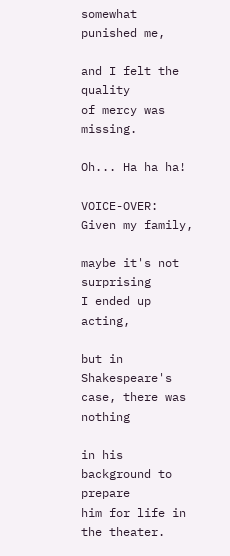somewhat punished me,

and I felt the quality
of mercy was missing.

Oh... Ha ha ha!

VOICE-OVER: Given my family,

maybe it's not surprising
I ended up acting,

but in Shakespeare's
case, there was nothing

in his background to prepare
him for life in the theater.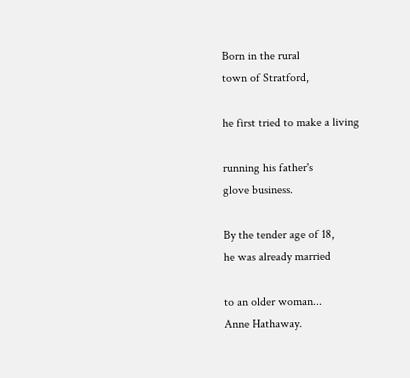Born in the rural
town of Stratford,

he first tried to make a living

running his father's
glove business.

By the tender age of 18,
he was already married

to an older woman...
Anne Hathaway.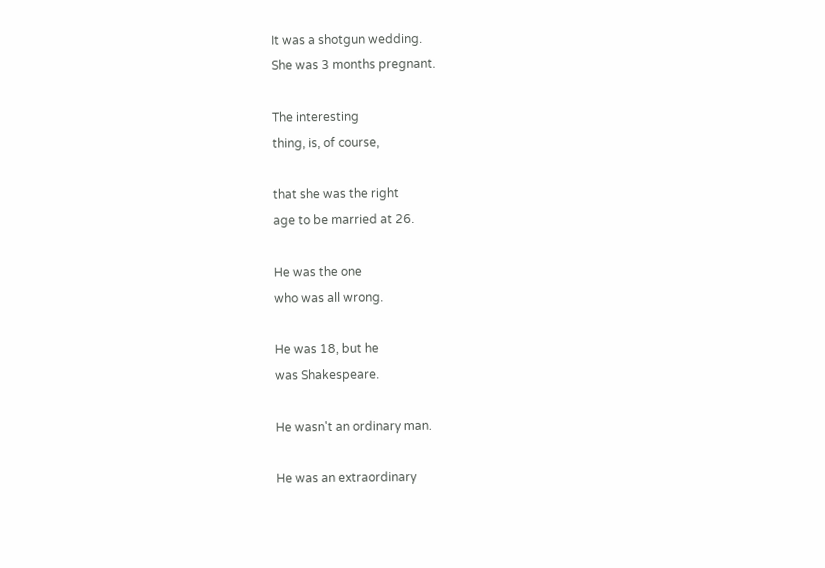It was a shotgun wedding.
She was 3 months pregnant.

The interesting
thing, is, of course,

that she was the right
age to be married at 26.

He was the one
who was all wrong.

He was 18, but he
was Shakespeare.

He wasn't an ordinary man.

He was an extraordinary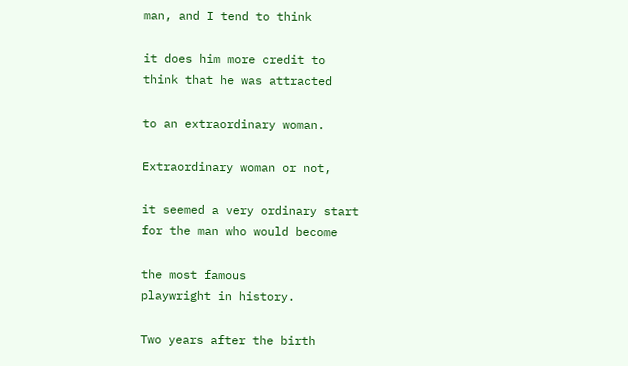man, and I tend to think

it does him more credit to
think that he was attracted

to an extraordinary woman.

Extraordinary woman or not,

it seemed a very ordinary start
for the man who would become

the most famous
playwright in history.

Two years after the birth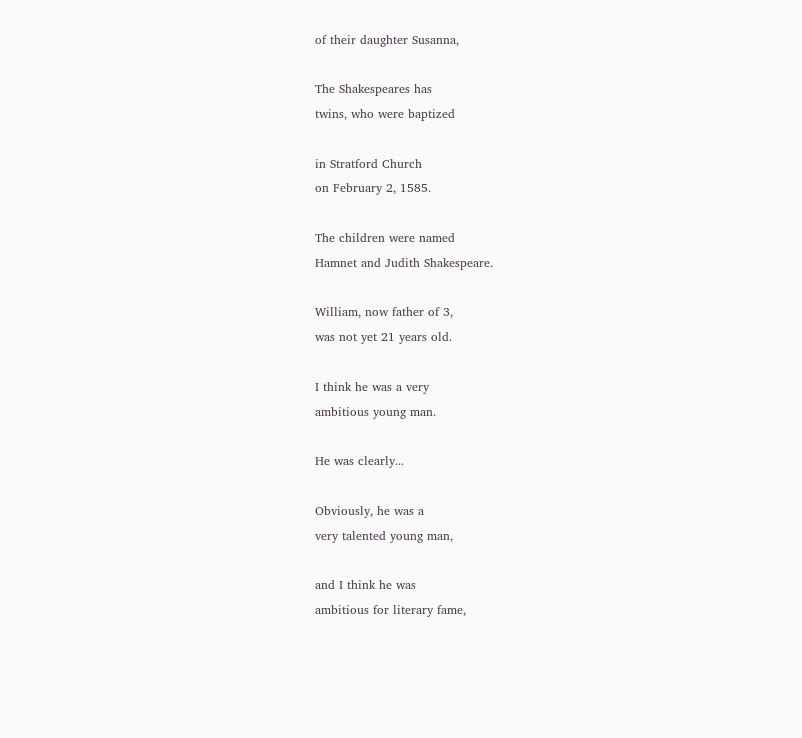of their daughter Susanna,

The Shakespeares has
twins, who were baptized

in Stratford Church
on February 2, 1585.

The children were named
Hamnet and Judith Shakespeare.

William, now father of 3,
was not yet 21 years old.

I think he was a very
ambitious young man.

He was clearly...

Obviously, he was a
very talented young man,

and I think he was
ambitious for literary fame,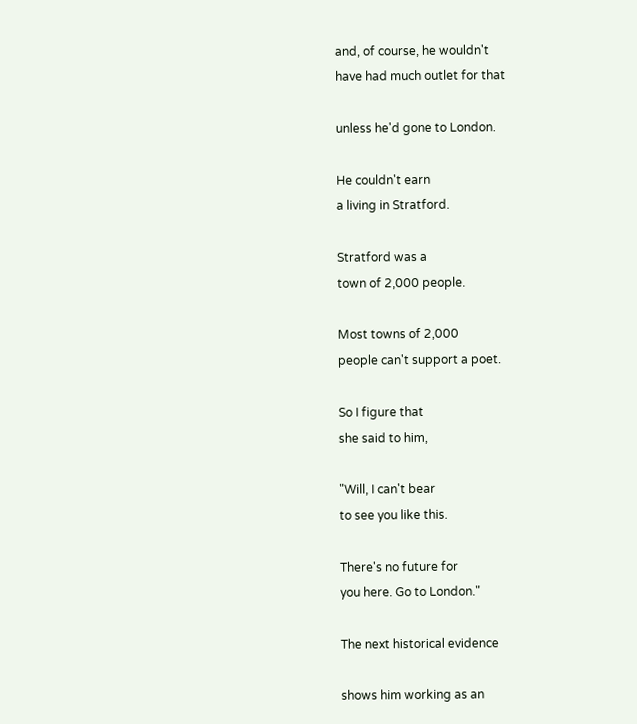and, of course, he wouldn't
have had much outlet for that

unless he'd gone to London.

He couldn't earn
a living in Stratford.

Stratford was a
town of 2,000 people.

Most towns of 2,000
people can't support a poet.

So I figure that
she said to him,

"Will, I can't bear
to see you like this.

There's no future for
you here. Go to London."

The next historical evidence

shows him working as an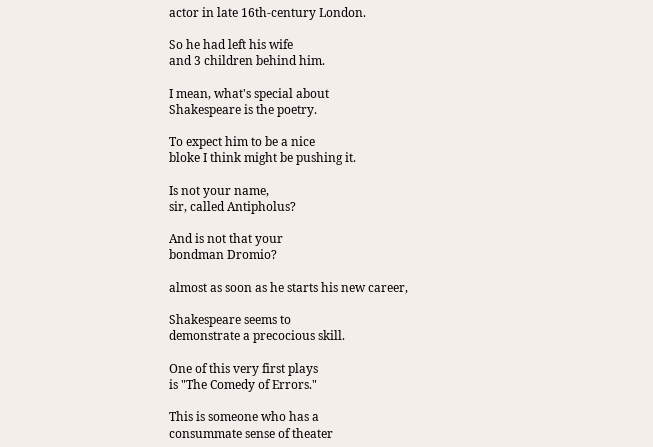actor in late 16th-century London.

So he had left his wife
and 3 children behind him.

I mean, what's special about
Shakespeare is the poetry.

To expect him to be a nice
bloke I think might be pushing it.

Is not your name,
sir, called Antipholus?

And is not that your
bondman Dromio?

almost as soon as he starts his new career,

Shakespeare seems to
demonstrate a precocious skill.

One of this very first plays
is "The Comedy of Errors."

This is someone who has a
consummate sense of theater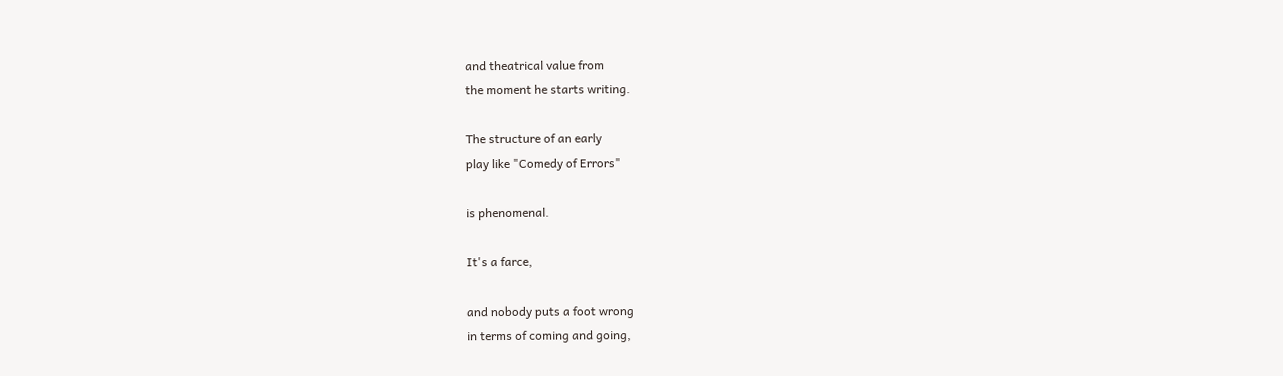and theatrical value from
the moment he starts writing.

The structure of an early
play like "Comedy of Errors"

is phenomenal.

It's a farce,

and nobody puts a foot wrong
in terms of coming and going,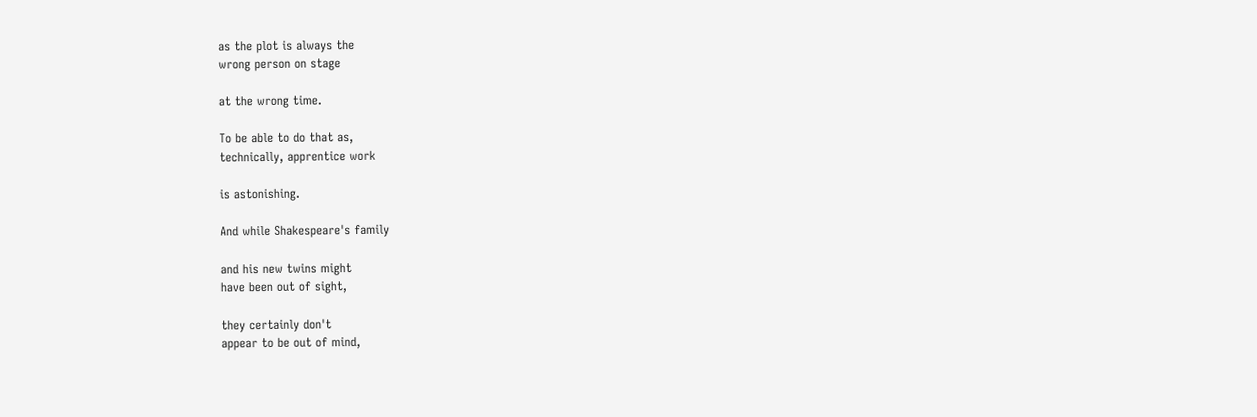as the plot is always the
wrong person on stage

at the wrong time.

To be able to do that as,
technically, apprentice work

is astonishing.

And while Shakespeare's family

and his new twins might
have been out of sight,

they certainly don't
appear to be out of mind,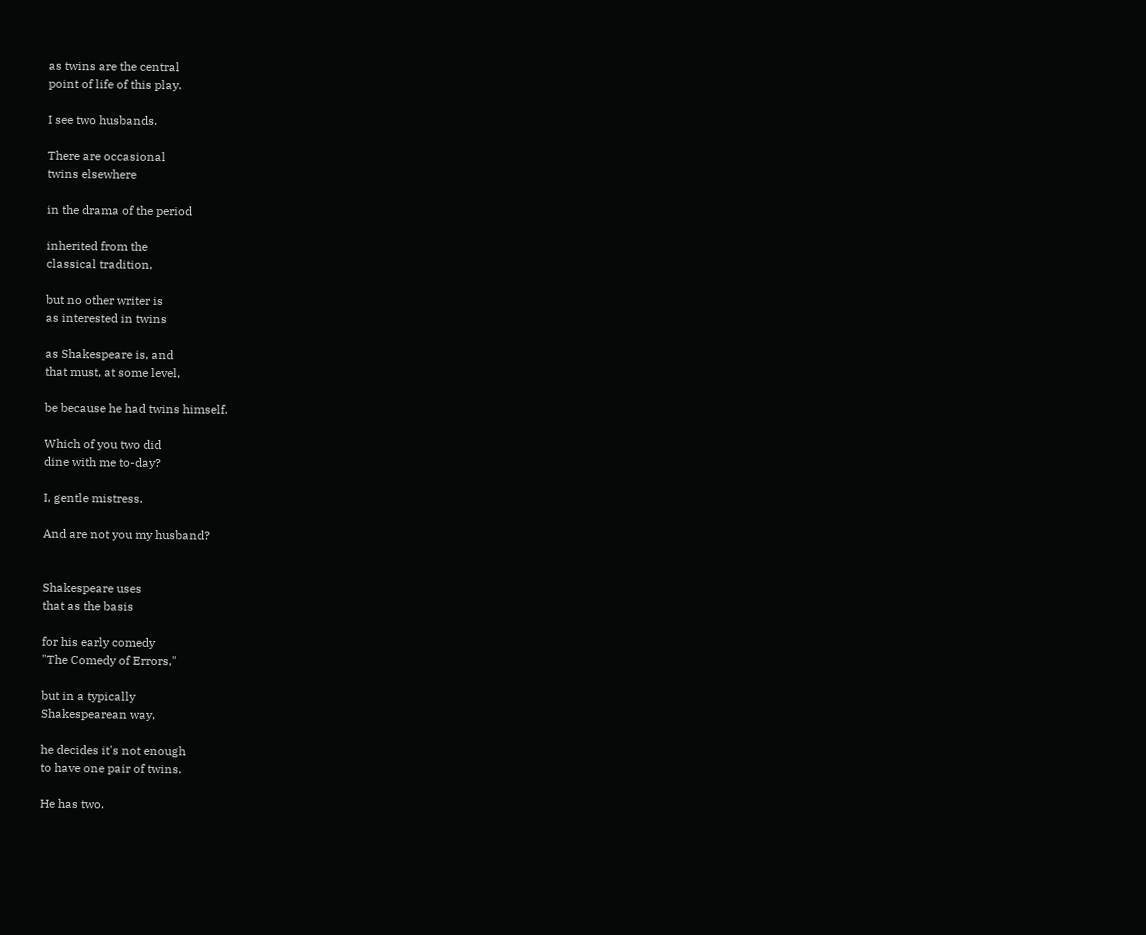as twins are the central
point of life of this play.

I see two husbands.

There are occasional
twins elsewhere

in the drama of the period

inherited from the
classical tradition,

but no other writer is
as interested in twins

as Shakespeare is, and
that must, at some level,

be because he had twins himself.

Which of you two did
dine with me to-day?

I, gentle mistress.

And are not you my husband?


Shakespeare uses
that as the basis

for his early comedy
"The Comedy of Errors,"

but in a typically
Shakespearean way,

he decides it's not enough
to have one pair of twins.

He has two.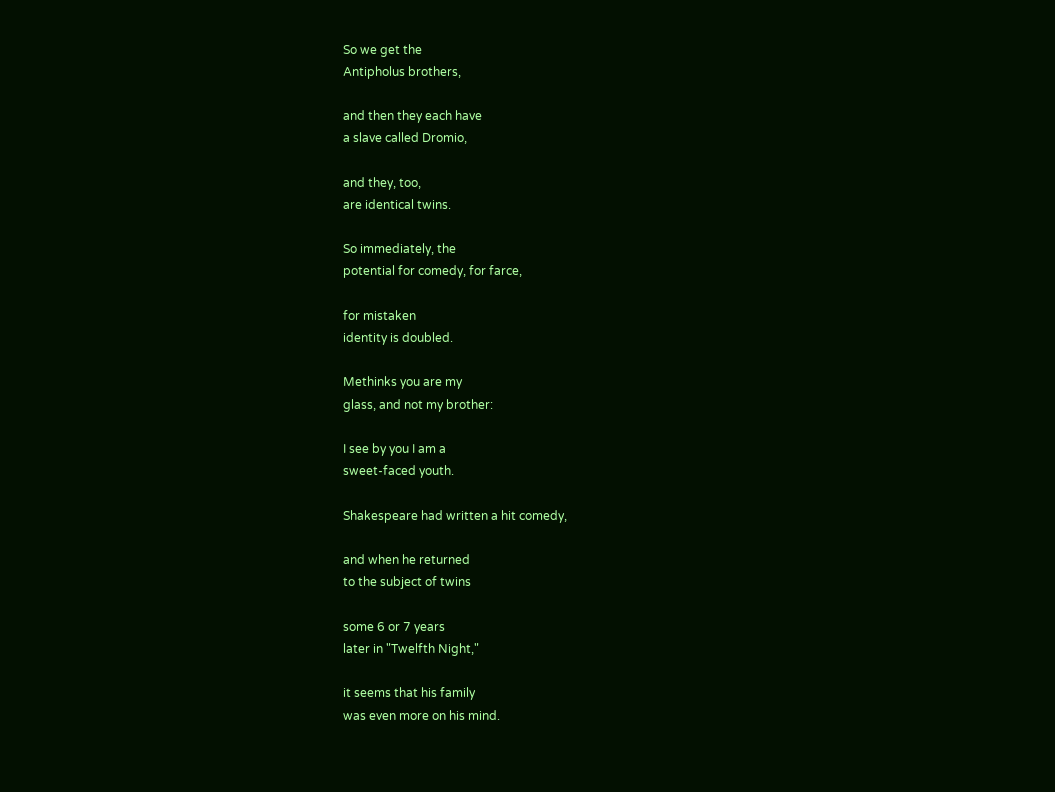So we get the
Antipholus brothers,

and then they each have
a slave called Dromio,

and they, too,
are identical twins.

So immediately, the
potential for comedy, for farce,

for mistaken
identity is doubled.

Methinks you are my
glass, and not my brother:

I see by you I am a
sweet-faced youth.

Shakespeare had written a hit comedy,

and when he returned
to the subject of twins

some 6 or 7 years
later in "Twelfth Night,"

it seems that his family
was even more on his mind.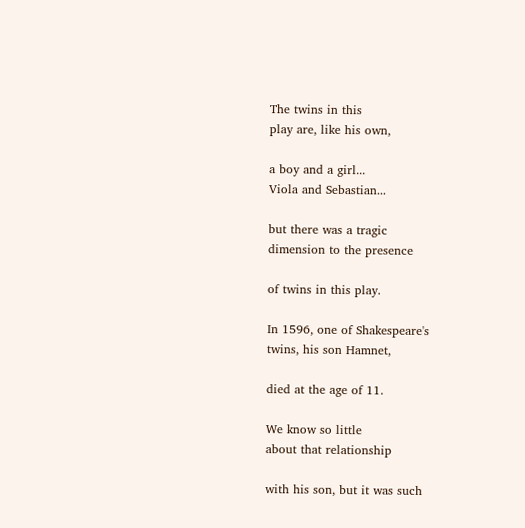The twins in this
play are, like his own,

a boy and a girl...
Viola and Sebastian...

but there was a tragic
dimension to the presence

of twins in this play.

In 1596, one of Shakespeare's
twins, his son Hamnet,

died at the age of 11.

We know so little
about that relationship

with his son, but it was such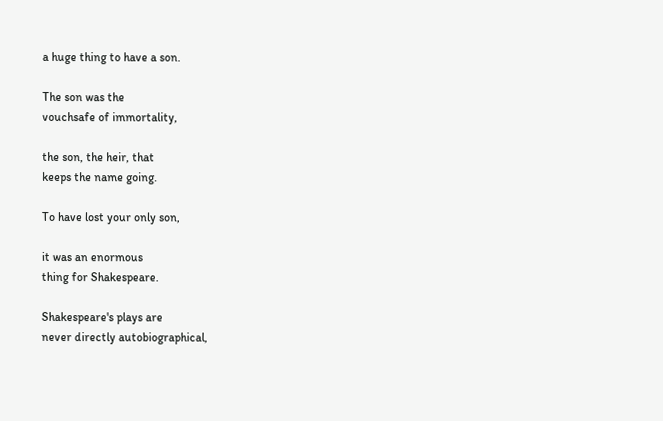a huge thing to have a son.

The son was the
vouchsafe of immortality,

the son, the heir, that
keeps the name going.

To have lost your only son,

it was an enormous
thing for Shakespeare.

Shakespeare's plays are
never directly autobiographical,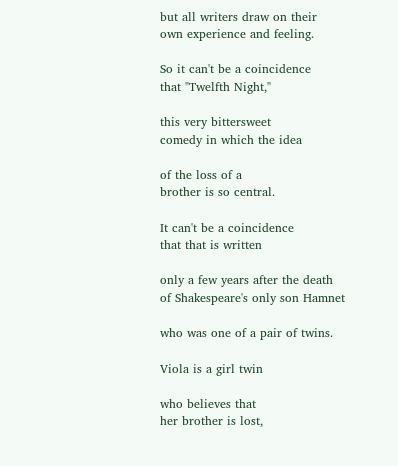but all writers draw on their
own experience and feeling.

So it can't be a coincidence
that "Twelfth Night,"

this very bittersweet
comedy in which the idea

of the loss of a
brother is so central.

It can't be a coincidence
that that is written

only a few years after the death
of Shakespeare's only son Hamnet

who was one of a pair of twins.

Viola is a girl twin

who believes that
her brother is lost,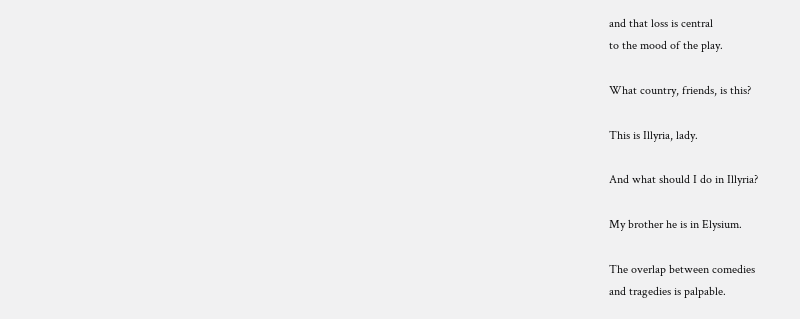and that loss is central
to the mood of the play.

What country, friends, is this?

This is Illyria, lady.

And what should I do in Illyria?

My brother he is in Elysium.

The overlap between comedies
and tragedies is palpable.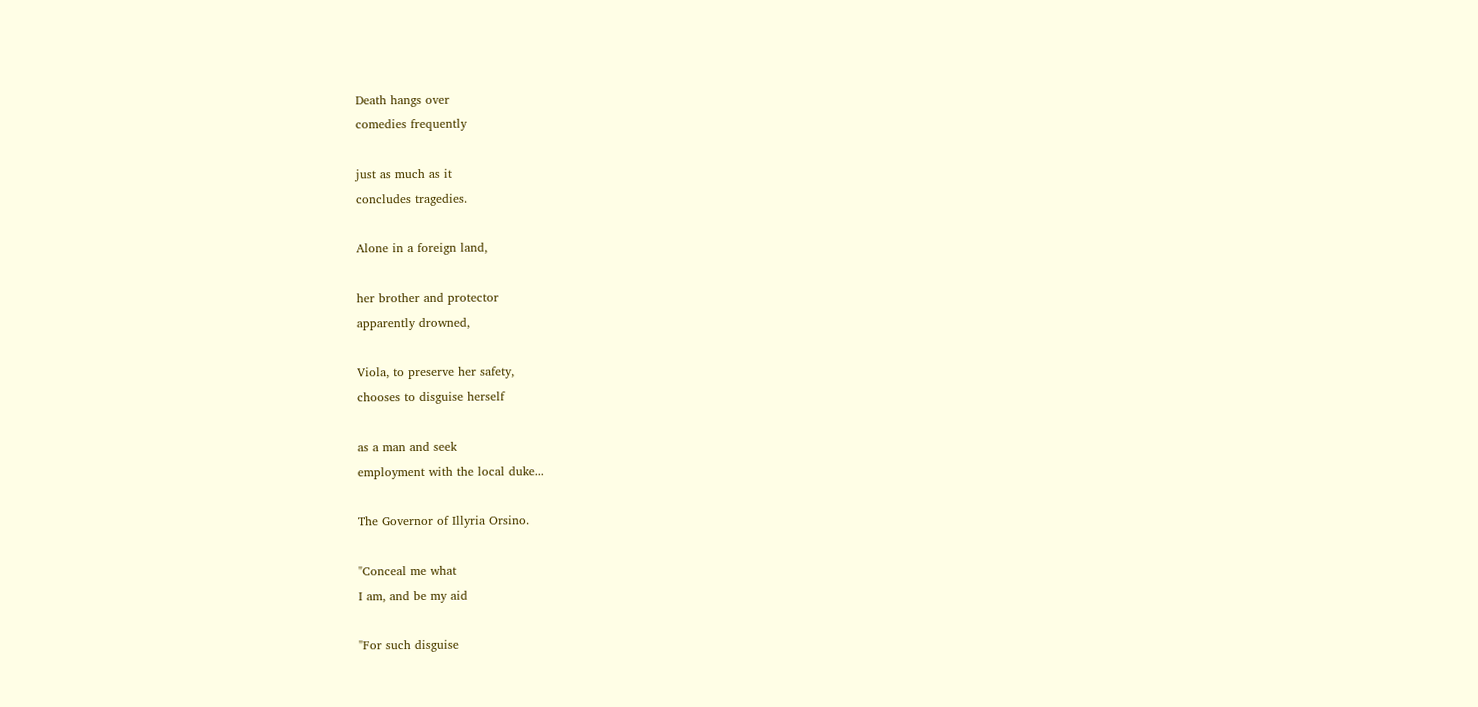Death hangs over
comedies frequently

just as much as it
concludes tragedies.

Alone in a foreign land,

her brother and protector
apparently drowned,

Viola, to preserve her safety,
chooses to disguise herself

as a man and seek
employment with the local duke...

The Governor of Illyria Orsino.

"Conceal me what
I am, and be my aid

"For such disguise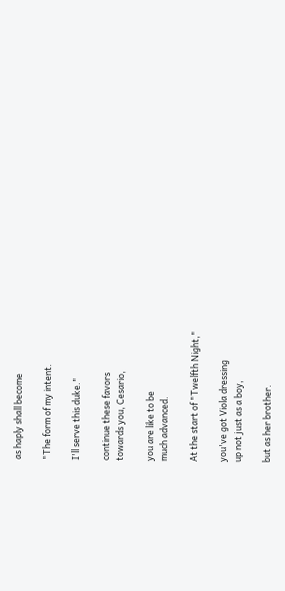as haply shall become

"The form of my intent.

I'll serve this duke."

continue these favors
towards you, Cesario,

you are like to be
much advanced.

At the start of "Twelfth Night,"

you've got Viola dressing
up not just as a boy,

but as her brother.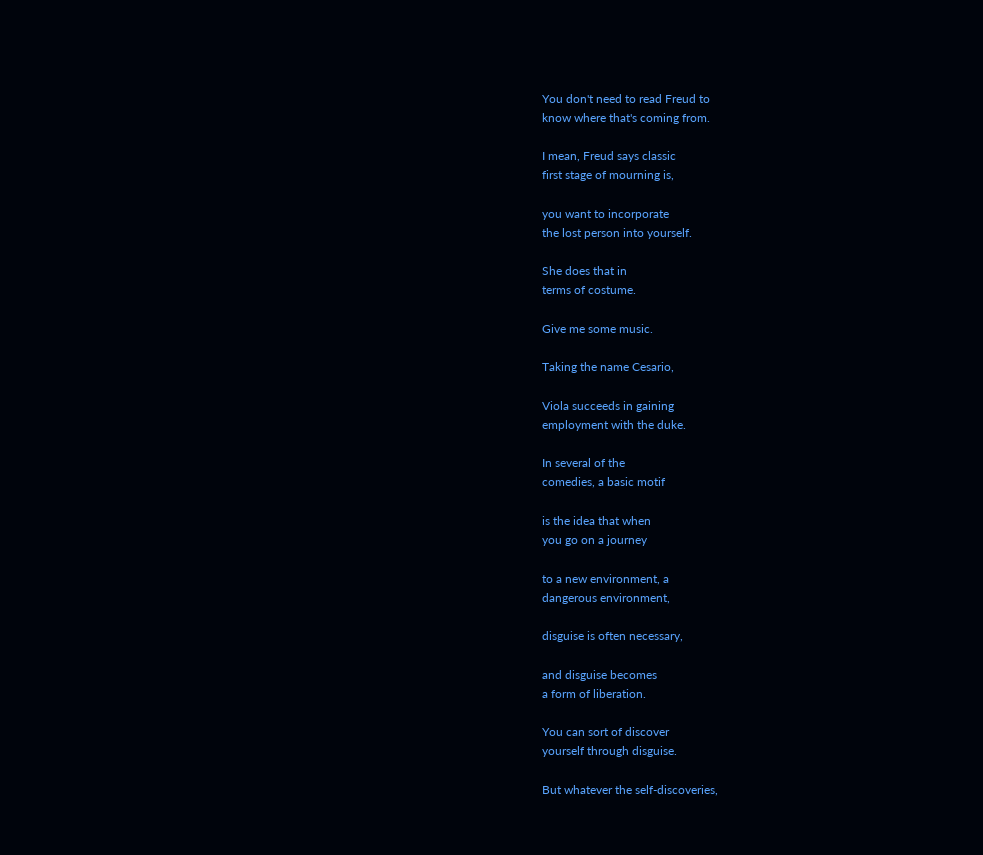You don't need to read Freud to
know where that's coming from.

I mean, Freud says classic
first stage of mourning is,

you want to incorporate
the lost person into yourself.

She does that in
terms of costume.

Give me some music.

Taking the name Cesario,

Viola succeeds in gaining
employment with the duke.

In several of the
comedies, a basic motif

is the idea that when
you go on a journey

to a new environment, a
dangerous environment,

disguise is often necessary,

and disguise becomes
a form of liberation.

You can sort of discover
yourself through disguise.

But whatever the self-discoveries,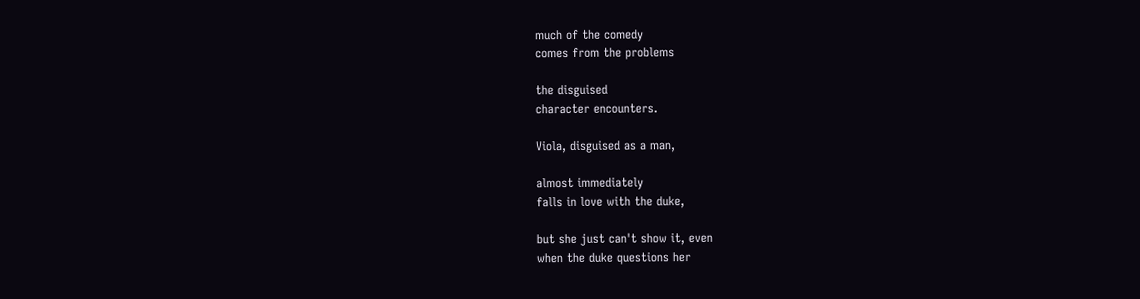much of the comedy
comes from the problems

the disguised
character encounters.

Viola, disguised as a man,

almost immediately
falls in love with the duke,

but she just can't show it, even
when the duke questions her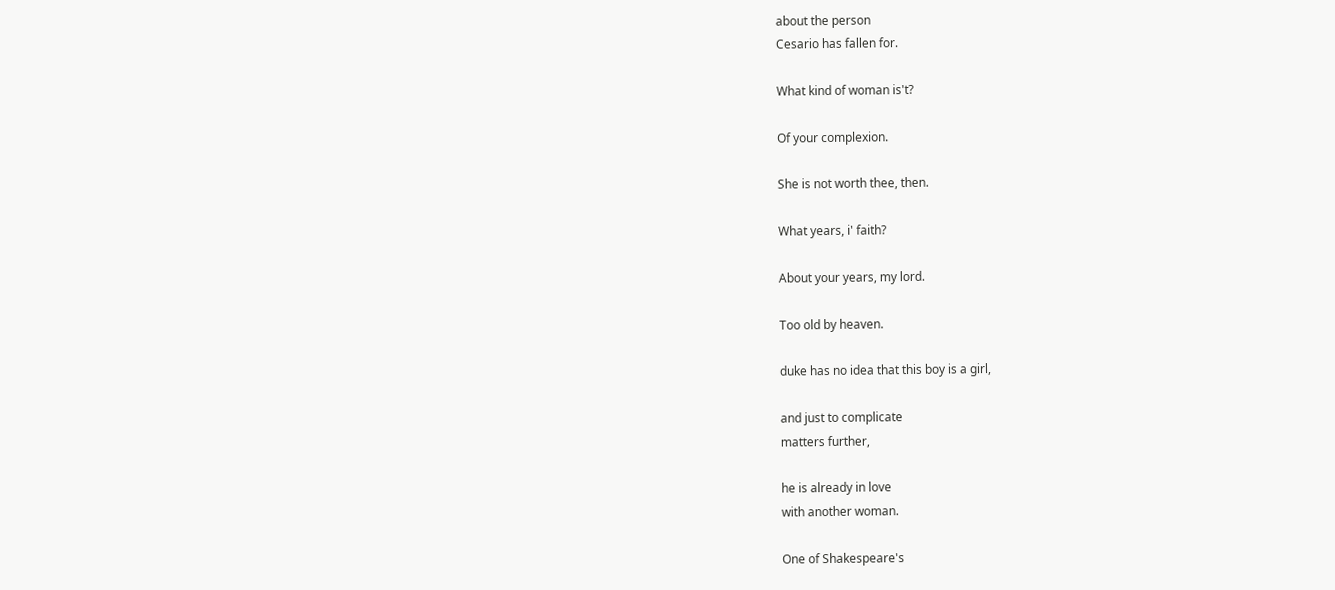about the person
Cesario has fallen for.

What kind of woman is't?

Of your complexion.

She is not worth thee, then.

What years, i' faith?

About your years, my lord.

Too old by heaven.

duke has no idea that this boy is a girl,

and just to complicate
matters further,

he is already in love
with another woman.

One of Shakespeare's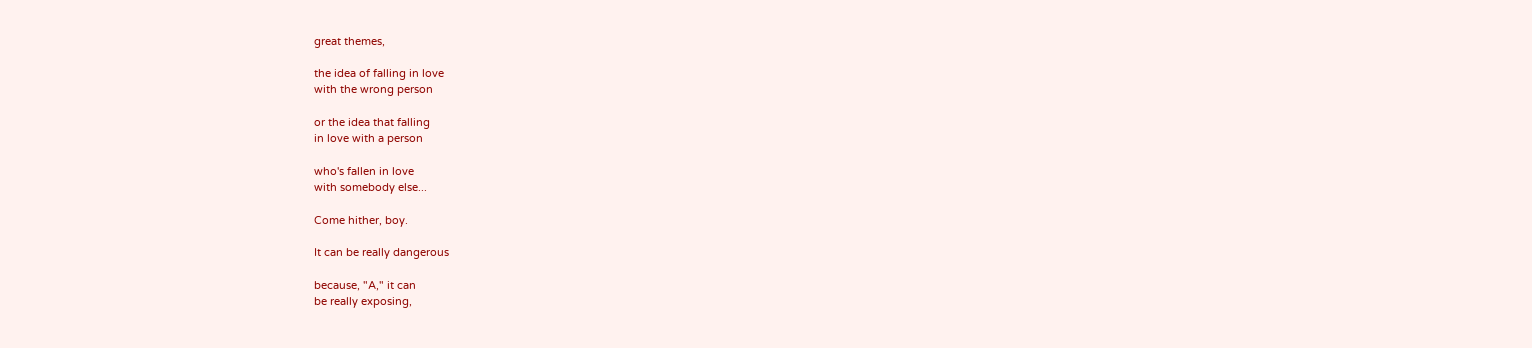great themes,

the idea of falling in love
with the wrong person

or the idea that falling
in love with a person

who's fallen in love
with somebody else...

Come hither, boy.

It can be really dangerous

because, "A," it can
be really exposing,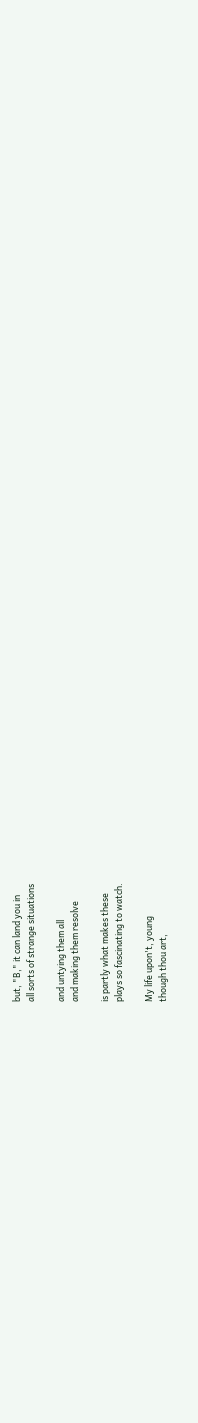but, "B," it can land you in
all sorts of strange situations

and untying them all
and making them resolve

is partly what makes these
plays so fascinating to watch.

My life upon't, young
though thou art,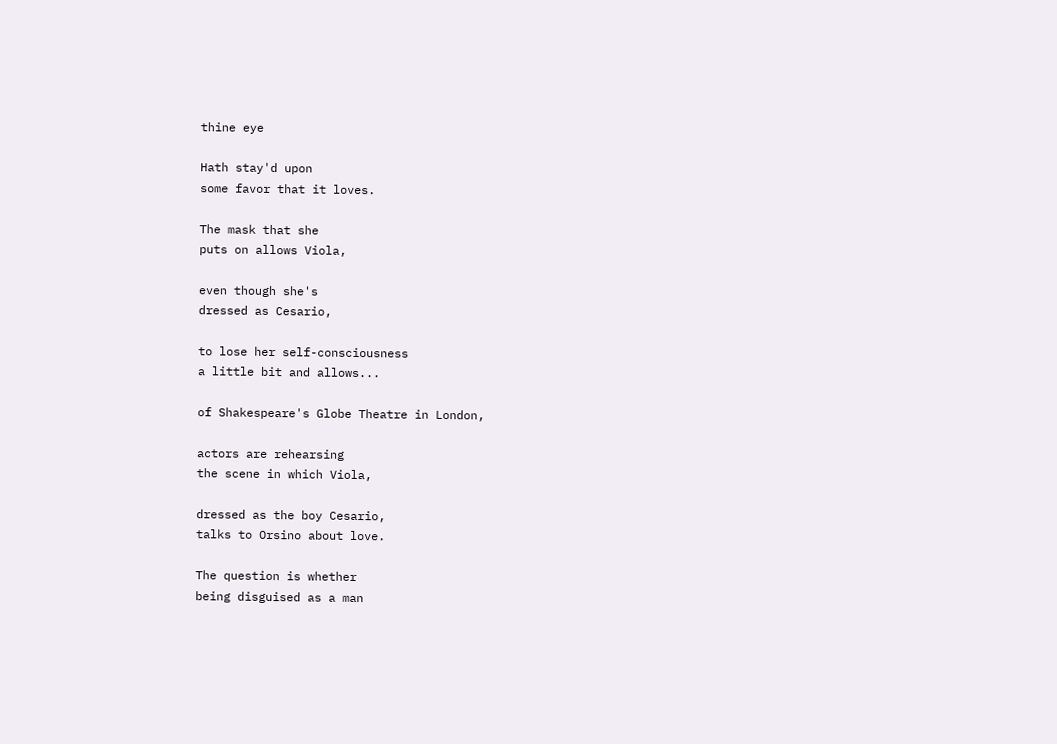thine eye

Hath stay'd upon
some favor that it loves.

The mask that she
puts on allows Viola,

even though she's
dressed as Cesario,

to lose her self-consciousness
a little bit and allows...

of Shakespeare's Globe Theatre in London,

actors are rehearsing
the scene in which Viola,

dressed as the boy Cesario,
talks to Orsino about love.

The question is whether
being disguised as a man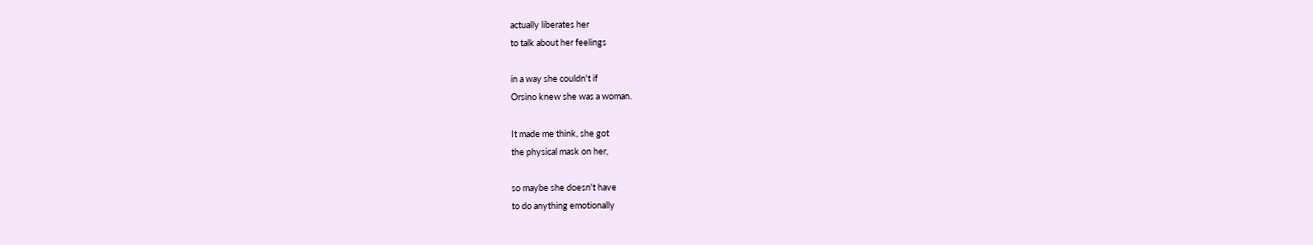actually liberates her
to talk about her feelings

in a way she couldn't if
Orsino knew she was a woman.

It made me think, she got
the physical mask on her,

so maybe she doesn't have
to do anything emotionally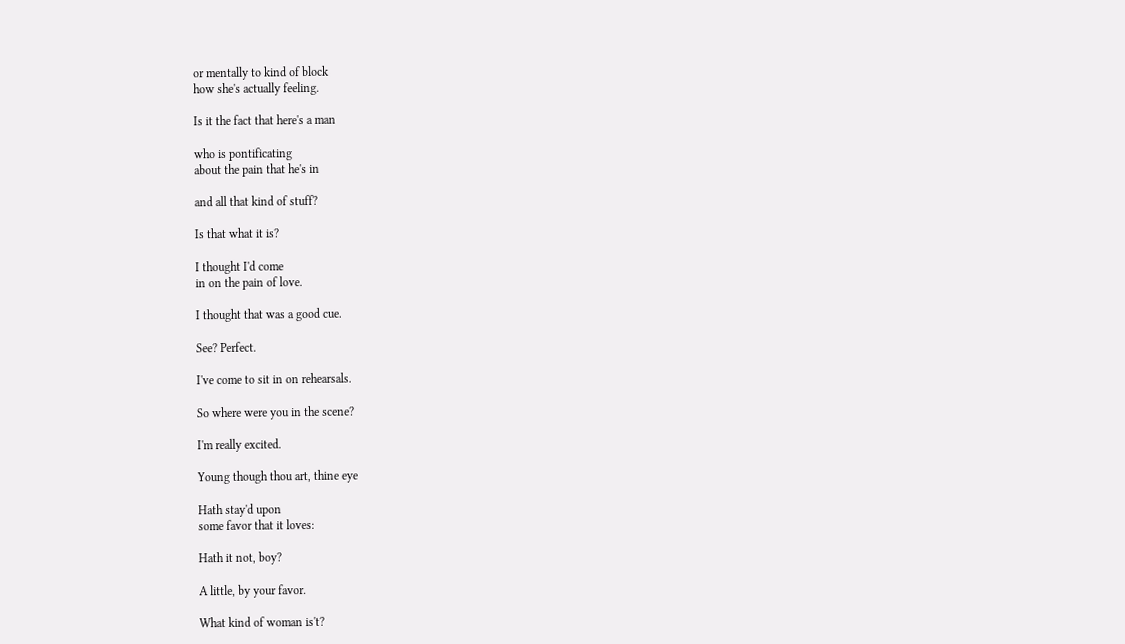or mentally to kind of block
how she's actually feeling.

Is it the fact that here's a man

who is pontificating
about the pain that he's in

and all that kind of stuff?

Is that what it is?

I thought I'd come
in on the pain of love.

I thought that was a good cue.

See? Perfect.

I've come to sit in on rehearsals.

So where were you in the scene?

I'm really excited.

Young though thou art, thine eye

Hath stay'd upon
some favor that it loves:

Hath it not, boy?

A little, by your favor.

What kind of woman is't?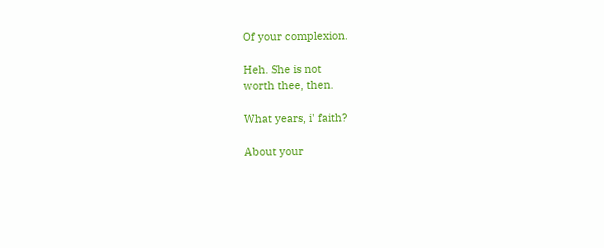Of your complexion.

Heh. She is not
worth thee, then.

What years, i' faith?

About your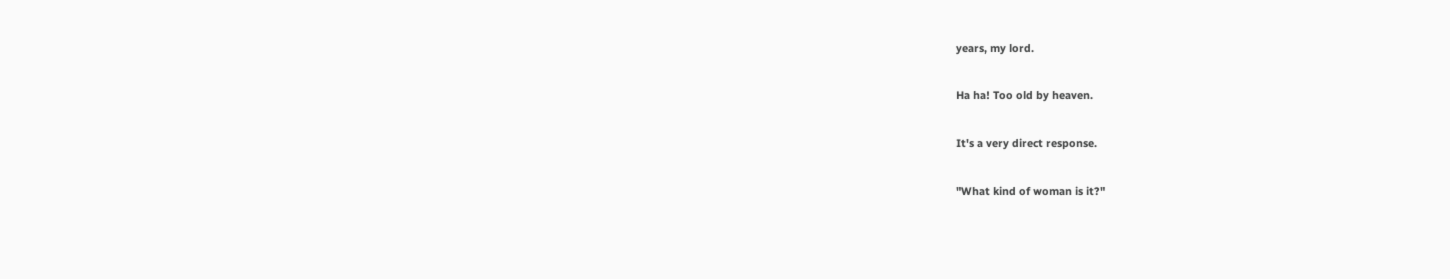years, my lord.

Ha ha! Too old by heaven.

It's a very direct response.

"What kind of woman is it?"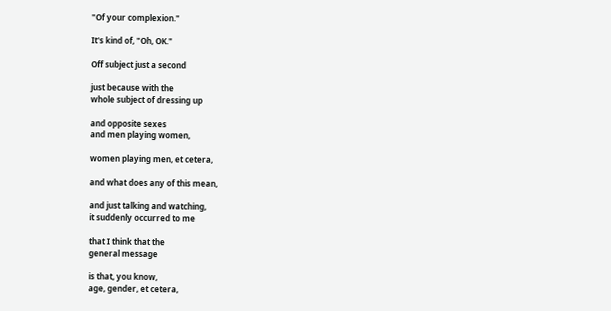"Of your complexion."

It's kind of, "Oh, OK."

Off subject just a second

just because with the
whole subject of dressing up

and opposite sexes
and men playing women,

women playing men, et cetera,

and what does any of this mean,

and just talking and watching,
it suddenly occurred to me

that I think that the
general message

is that, you know,
age, gender, et cetera,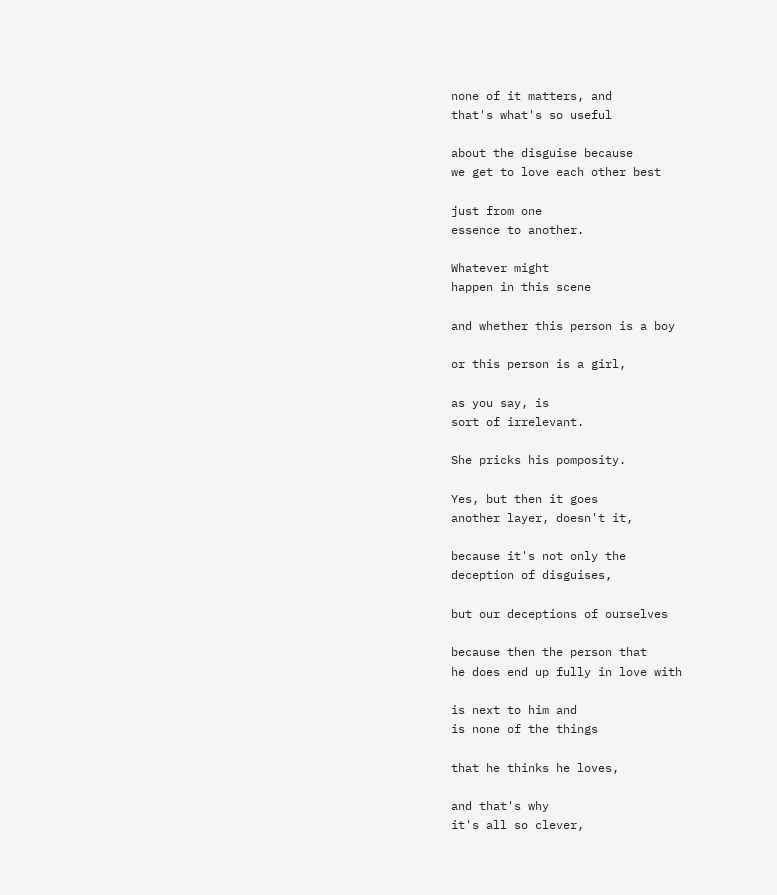none of it matters, and
that's what's so useful

about the disguise because
we get to love each other best

just from one
essence to another.

Whatever might
happen in this scene

and whether this person is a boy

or this person is a girl,

as you say, is
sort of irrelevant.

She pricks his pomposity.

Yes, but then it goes
another layer, doesn't it,

because it's not only the
deception of disguises,

but our deceptions of ourselves

because then the person that
he does end up fully in love with

is next to him and
is none of the things

that he thinks he loves,

and that's why
it's all so clever,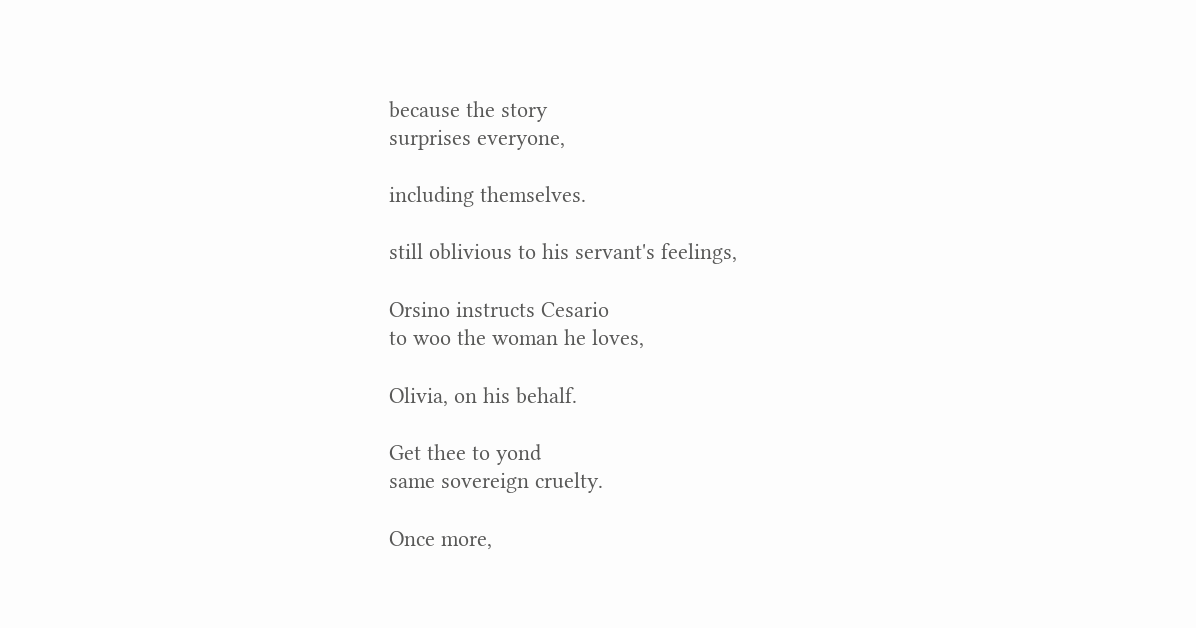because the story
surprises everyone,

including themselves.

still oblivious to his servant's feelings,

Orsino instructs Cesario
to woo the woman he loves,

Olivia, on his behalf.

Get thee to yond
same sovereign cruelty.

Once more,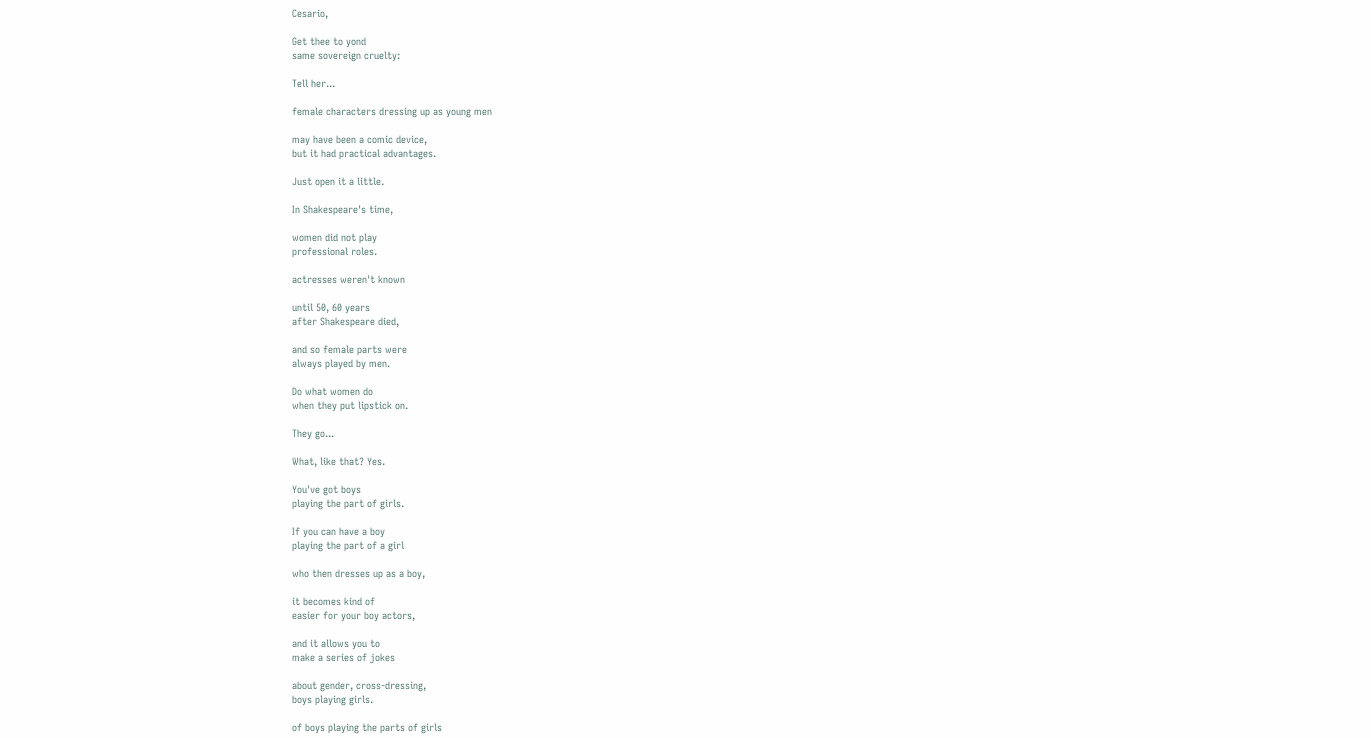Cesario,

Get thee to yond
same sovereign cruelty:

Tell her...

female characters dressing up as young men

may have been a comic device,
but it had practical advantages.

Just open it a little.

In Shakespeare's time,

women did not play
professional roles.

actresses weren't known

until 50, 60 years
after Shakespeare died,

and so female parts were
always played by men.

Do what women do
when they put lipstick on.

They go...

What, like that? Yes.

You've got boys
playing the part of girls.

If you can have a boy
playing the part of a girl

who then dresses up as a boy,

it becomes kind of
easier for your boy actors,

and it allows you to
make a series of jokes

about gender, cross-dressing,
boys playing girls.

of boys playing the parts of girls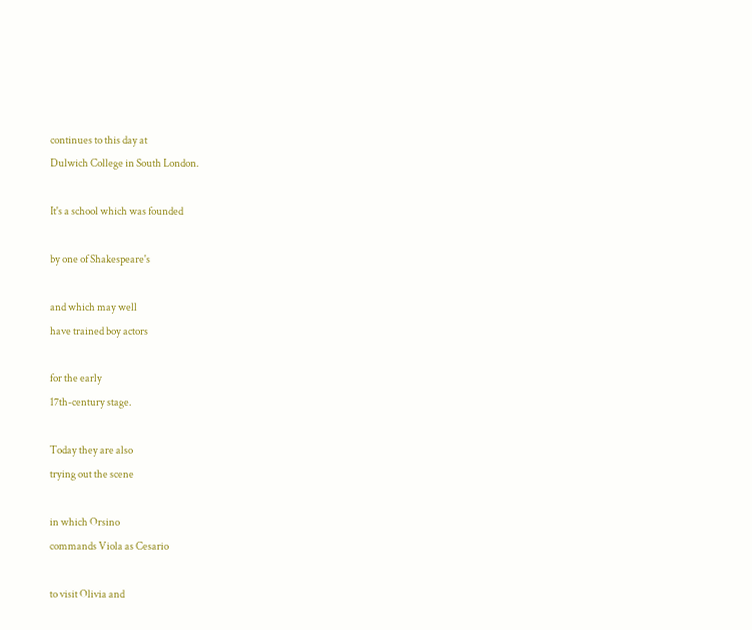continues to this day at
Dulwich College in South London.

It's a school which was founded

by one of Shakespeare's

and which may well
have trained boy actors

for the early
17th-century stage.

Today they are also
trying out the scene

in which Orsino
commands Viola as Cesario

to visit Olivia and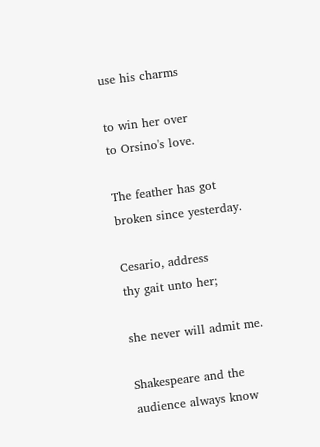use his charms

to win her over
to Orsino's love.

The feather has got
broken since yesterday.

Cesario, address
thy gait unto her;

she never will admit me.

Shakespeare and the
audience always know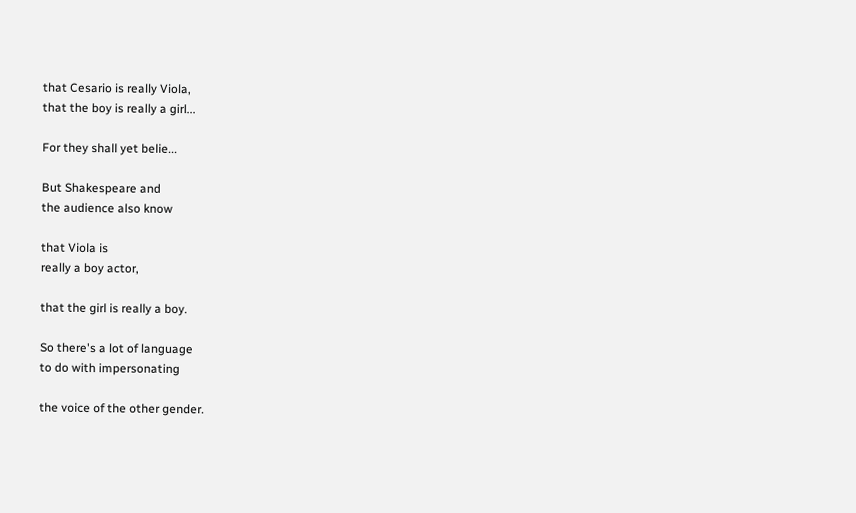that Cesario is really Viola,
that the boy is really a girl...

For they shall yet belie...

But Shakespeare and
the audience also know

that Viola is
really a boy actor,

that the girl is really a boy.

So there's a lot of language
to do with impersonating

the voice of the other gender.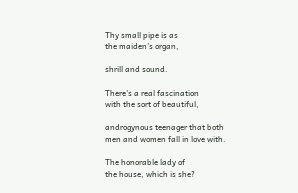Thy small pipe is as
the maiden's organ,

shrill and sound.

There's a real fascination
with the sort of beautiful,

androgynous teenager that both
men and women fall in love with.

The honorable lady of
the house, which is she?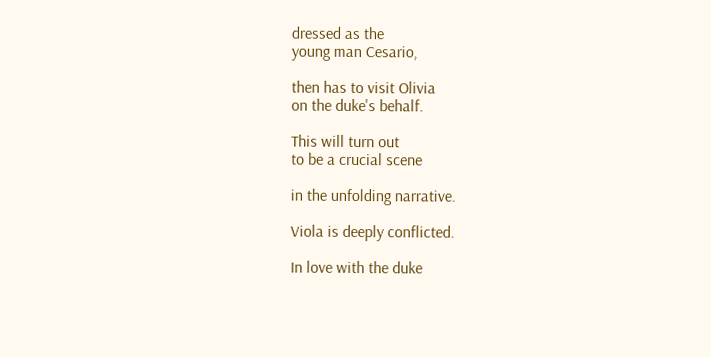dressed as the
young man Cesario,

then has to visit Olivia
on the duke's behalf.

This will turn out
to be a crucial scene

in the unfolding narrative.

Viola is deeply conflicted.

In love with the duke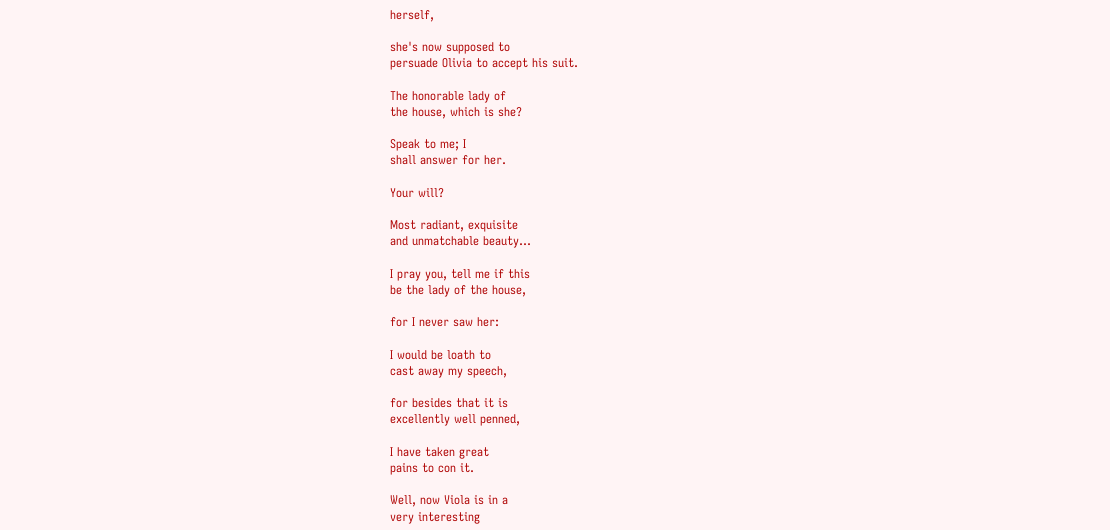herself,

she's now supposed to
persuade Olivia to accept his suit.

The honorable lady of
the house, which is she?

Speak to me; I
shall answer for her.

Your will?

Most radiant, exquisite
and unmatchable beauty...

I pray you, tell me if this
be the lady of the house,

for I never saw her:

I would be loath to
cast away my speech,

for besides that it is
excellently well penned,

I have taken great
pains to con it.

Well, now Viola is in a
very interesting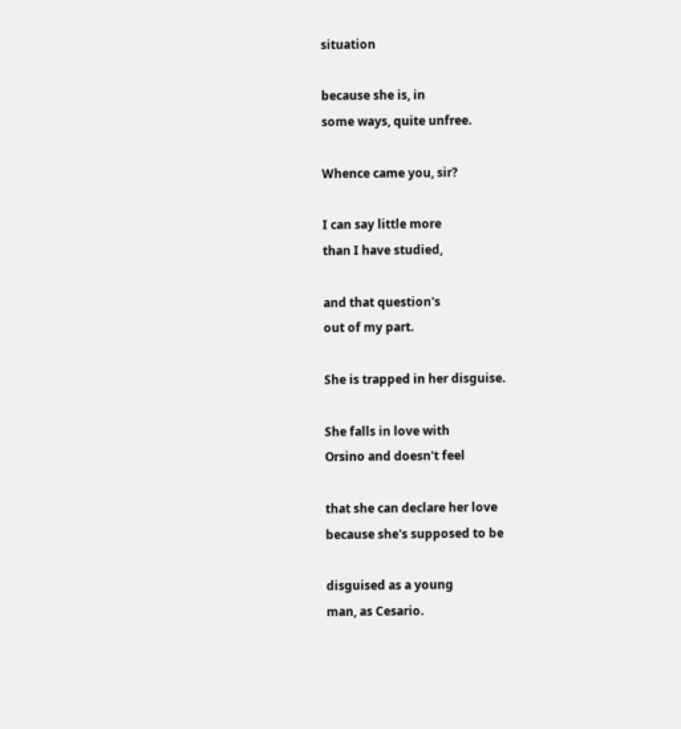situation

because she is, in
some ways, quite unfree.

Whence came you, sir?

I can say little more
than I have studied,

and that question's
out of my part.

She is trapped in her disguise.

She falls in love with
Orsino and doesn't feel

that she can declare her love
because she's supposed to be

disguised as a young
man, as Cesario.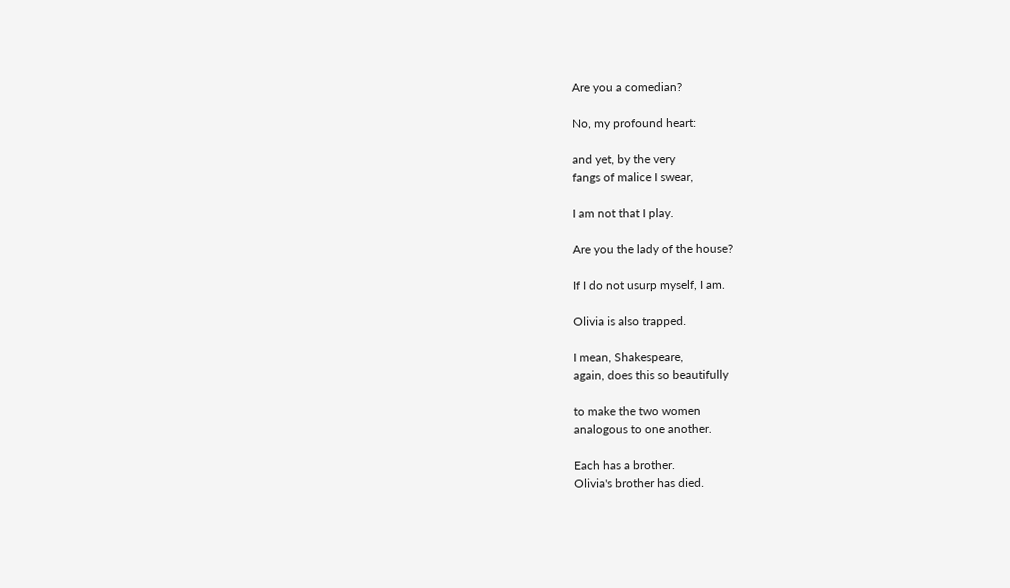Are you a comedian?

No, my profound heart:

and yet, by the very
fangs of malice I swear,

I am not that I play.

Are you the lady of the house?

If I do not usurp myself, I am.

Olivia is also trapped.

I mean, Shakespeare,
again, does this so beautifully

to make the two women
analogous to one another.

Each has a brother.
Olivia's brother has died.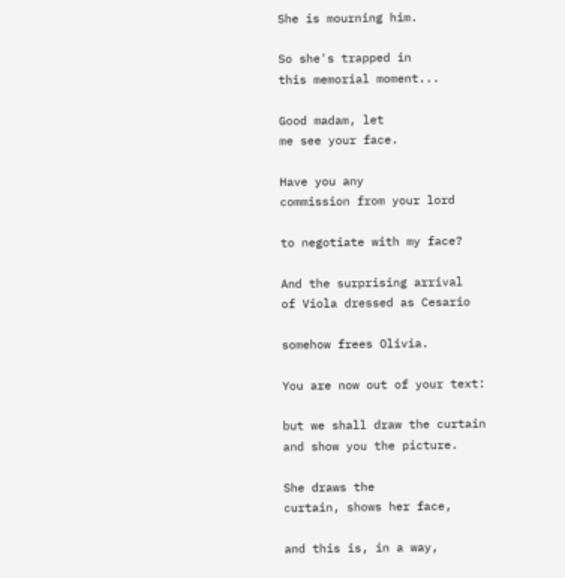She is mourning him.

So she's trapped in
this memorial moment...

Good madam, let
me see your face.

Have you any
commission from your lord

to negotiate with my face?

And the surprising arrival
of Viola dressed as Cesario

somehow frees Olivia.

You are now out of your text:

but we shall draw the curtain
and show you the picture.

She draws the
curtain, shows her face,

and this is, in a way,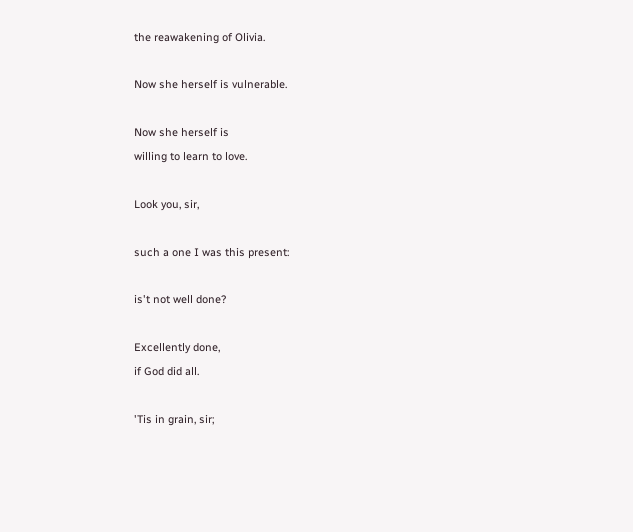the reawakening of Olivia.

Now she herself is vulnerable.

Now she herself is
willing to learn to love.

Look you, sir,

such a one I was this present:

is't not well done?

Excellently done,
if God did all.

'Tis in grain, sir;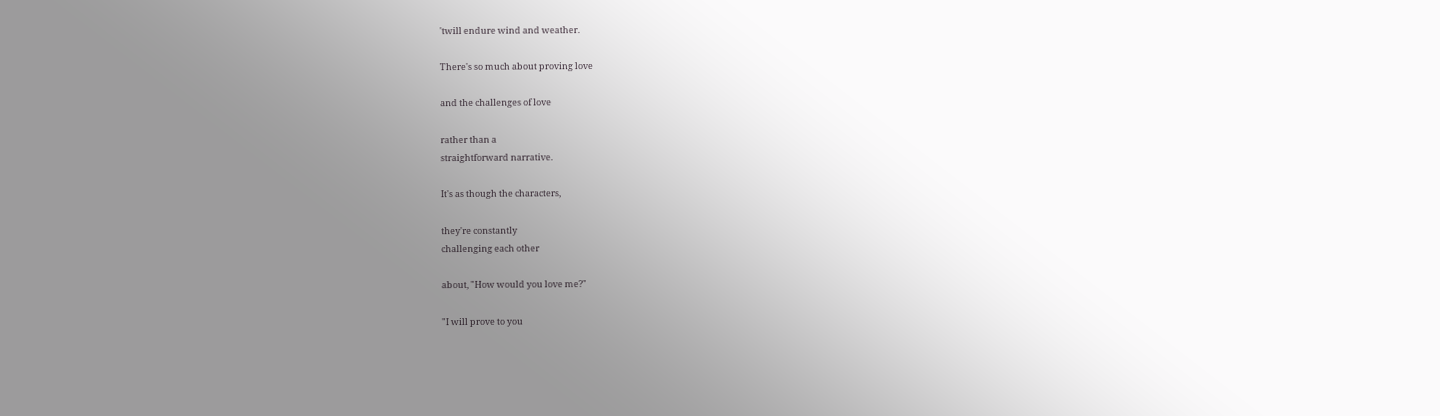'twill endure wind and weather.

There's so much about proving love

and the challenges of love

rather than a
straightforward narrative.

It's as though the characters,

they're constantly
challenging each other

about, "How would you love me?"

"I will prove to you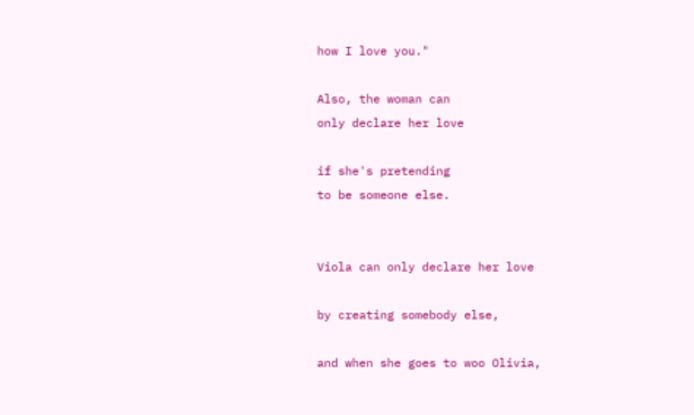how I love you."

Also, the woman can
only declare her love

if she's pretending
to be someone else.


Viola can only declare her love

by creating somebody else,

and when she goes to woo Olivia,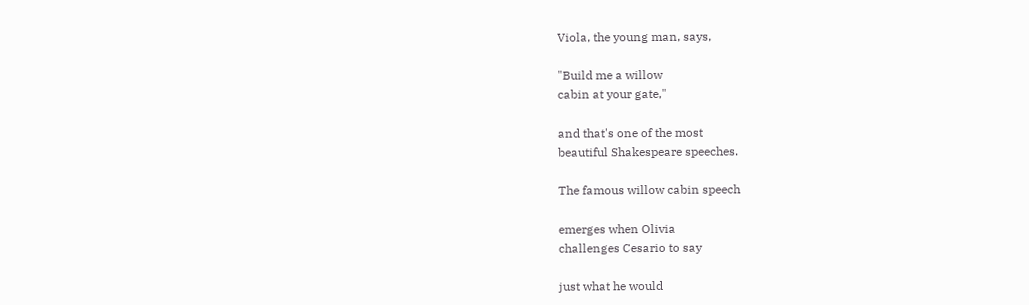Viola, the young man, says,

"Build me a willow
cabin at your gate,"

and that's one of the most
beautiful Shakespeare speeches.

The famous willow cabin speech

emerges when Olivia
challenges Cesario to say

just what he would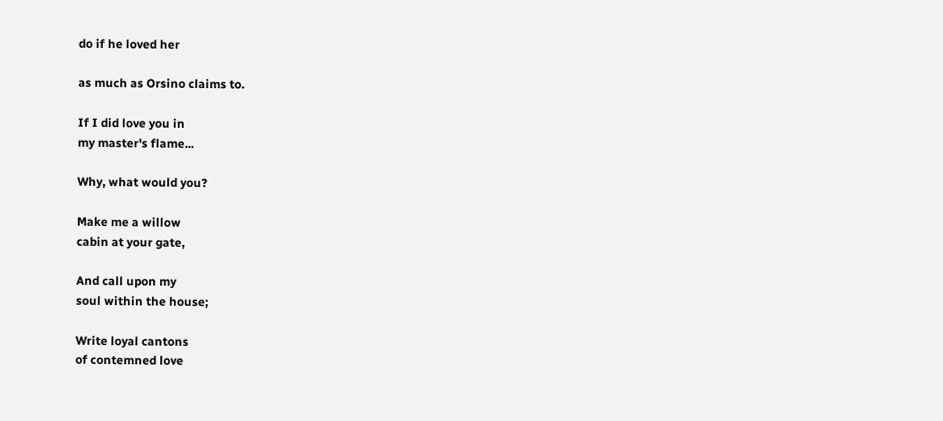do if he loved her

as much as Orsino claims to.

If I did love you in
my master's flame...

Why, what would you?

Make me a willow
cabin at your gate,

And call upon my
soul within the house;

Write loyal cantons
of contemned love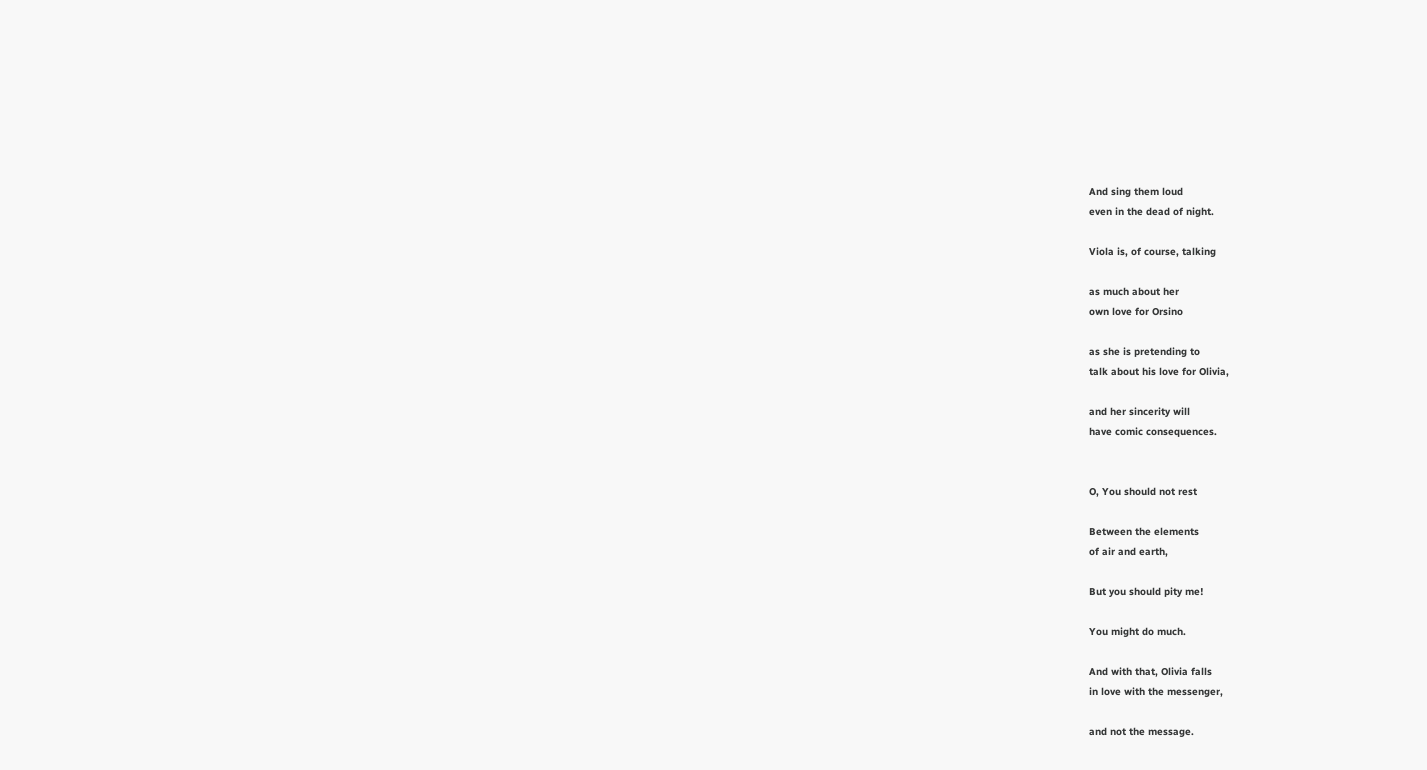And sing them loud
even in the dead of night.

Viola is, of course, talking

as much about her
own love for Orsino

as she is pretending to
talk about his love for Olivia,

and her sincerity will
have comic consequences.


O, You should not rest

Between the elements
of air and earth,

But you should pity me!

You might do much.

And with that, Olivia falls
in love with the messenger,

and not the message.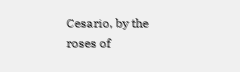Cesario, by the
roses of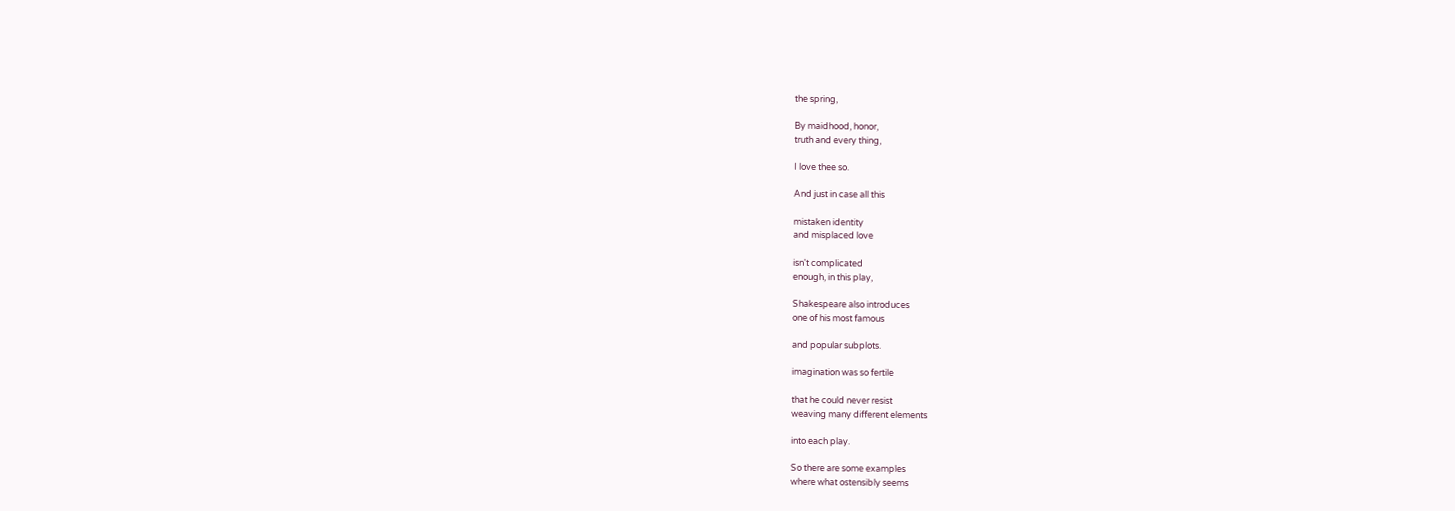the spring,

By maidhood, honor,
truth and every thing,

I love thee so.

And just in case all this

mistaken identity
and misplaced love

isn't complicated
enough, in this play,

Shakespeare also introduces
one of his most famous

and popular subplots.

imagination was so fertile

that he could never resist
weaving many different elements

into each play.

So there are some examples
where what ostensibly seems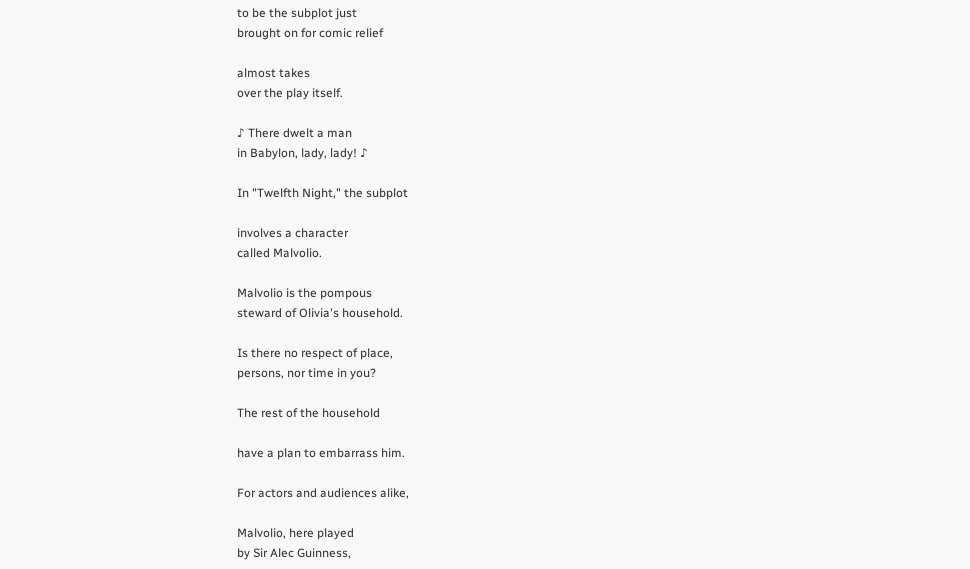to be the subplot just
brought on for comic relief

almost takes
over the play itself.

♪ There dwelt a man
in Babylon, lady, lady! ♪

In "Twelfth Night," the subplot

involves a character
called Malvolio.

Malvolio is the pompous
steward of Olivia's household.

Is there no respect of place,
persons, nor time in you?

The rest of the household

have a plan to embarrass him.

For actors and audiences alike,

Malvolio, here played
by Sir Alec Guinness,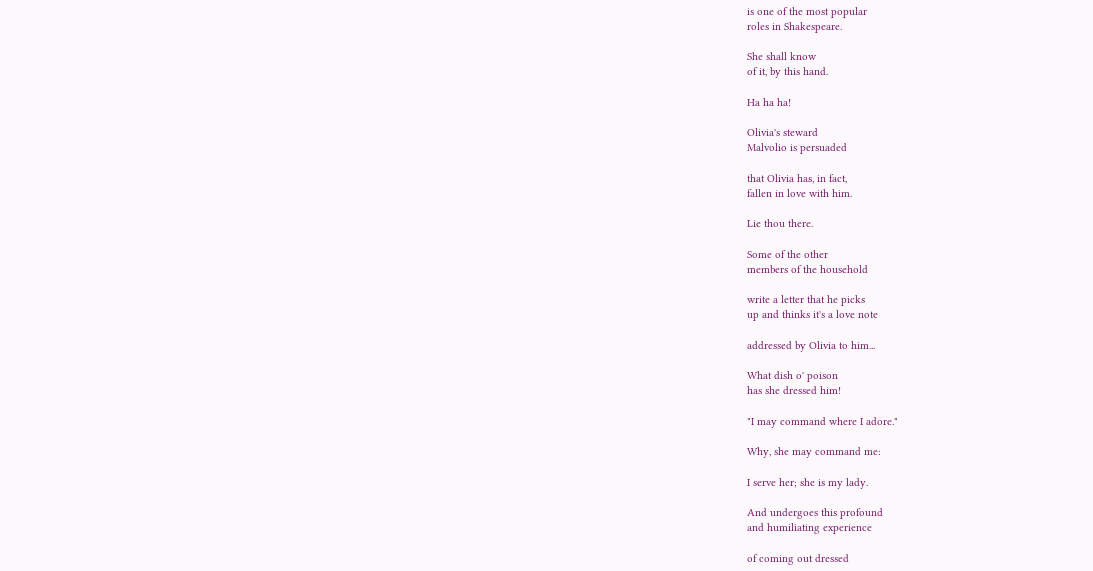is one of the most popular
roles in Shakespeare.

She shall know
of it, by this hand.

Ha ha ha!

Olivia's steward
Malvolio is persuaded

that Olivia has, in fact,
fallen in love with him.

Lie thou there.

Some of the other
members of the household

write a letter that he picks
up and thinks it's a love note

addressed by Olivia to him...

What dish o' poison
has she dressed him!

"I may command where I adore."

Why, she may command me:

I serve her; she is my lady.

And undergoes this profound
and humiliating experience

of coming out dressed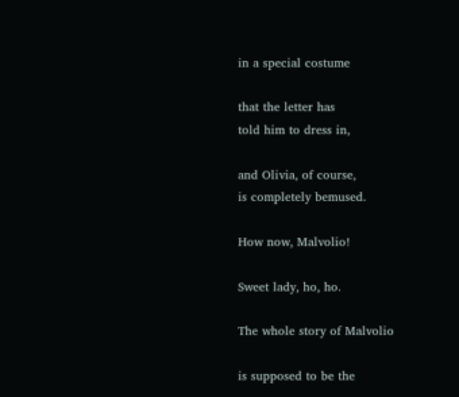in a special costume

that the letter has
told him to dress in,

and Olivia, of course,
is completely bemused.

How now, Malvolio!

Sweet lady, ho, ho.

The whole story of Malvolio

is supposed to be the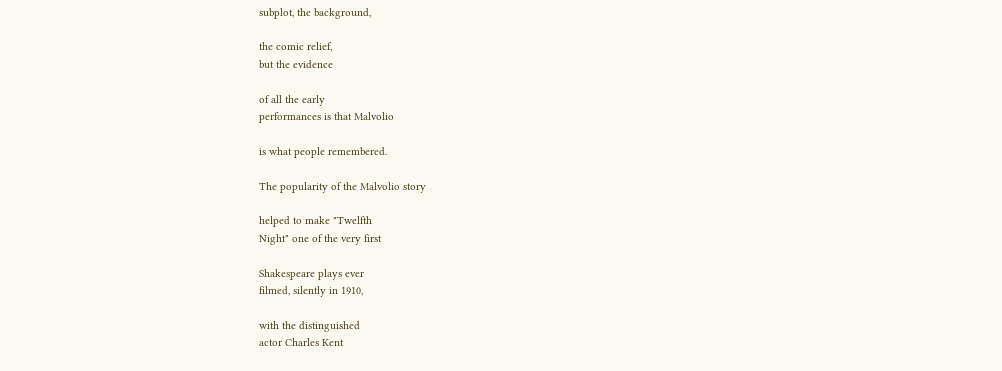subplot, the background,

the comic relief,
but the evidence

of all the early
performances is that Malvolio

is what people remembered.

The popularity of the Malvolio story

helped to make "Twelfth
Night" one of the very first

Shakespeare plays ever
filmed, silently in 1910,

with the distinguished
actor Charles Kent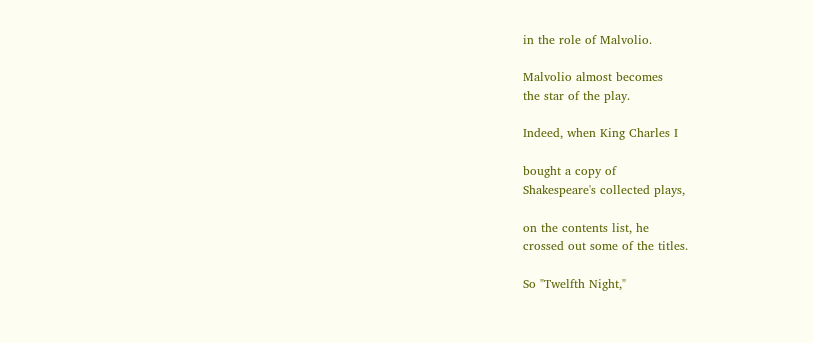in the role of Malvolio.

Malvolio almost becomes
the star of the play.

Indeed, when King Charles I

bought a copy of
Shakespeare's collected plays,

on the contents list, he
crossed out some of the titles.

So "Twelfth Night,"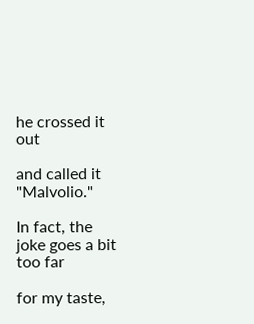he crossed it out

and called it "Malvolio."

In fact, the joke goes a bit too far

for my taste,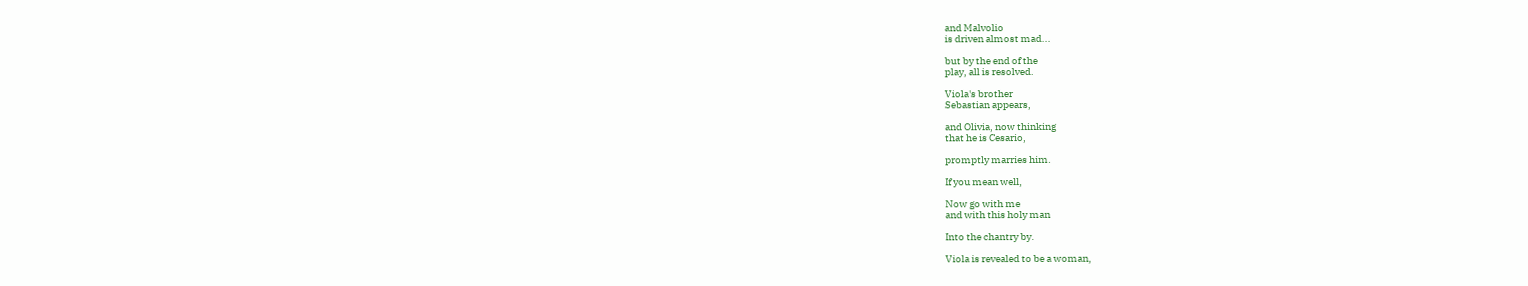and Malvolio
is driven almost mad...

but by the end of the
play, all is resolved.

Viola's brother
Sebastian appears,

and Olivia, now thinking
that he is Cesario,

promptly marries him.

If you mean well,

Now go with me
and with this holy man

Into the chantry by.

Viola is revealed to be a woman,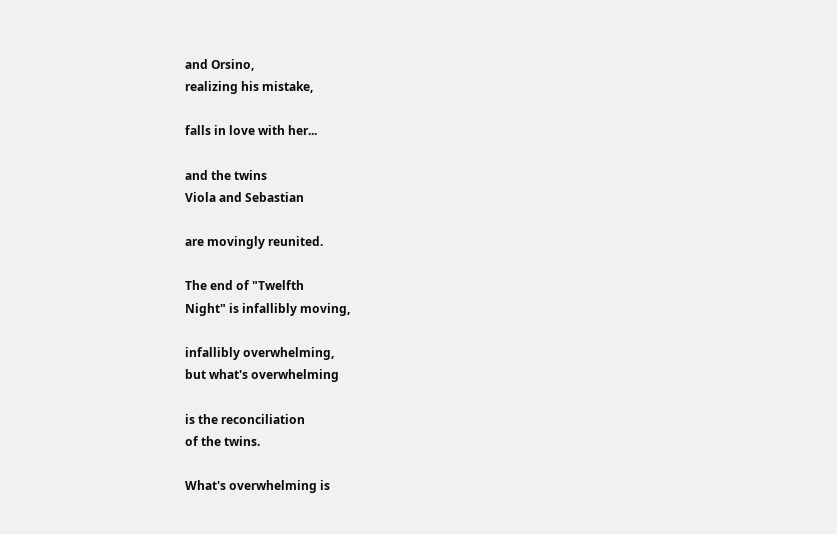and Orsino,
realizing his mistake,

falls in love with her...

and the twins
Viola and Sebastian

are movingly reunited.

The end of "Twelfth
Night" is infallibly moving,

infallibly overwhelming,
but what's overwhelming

is the reconciliation
of the twins.

What's overwhelming is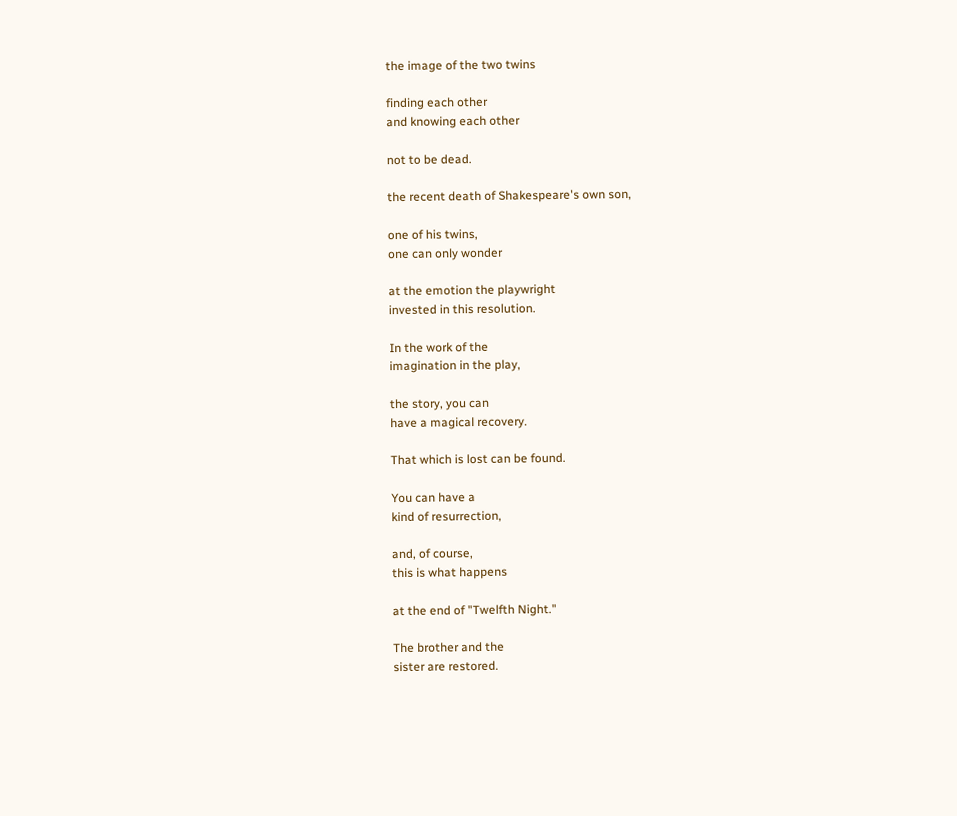the image of the two twins

finding each other
and knowing each other

not to be dead.

the recent death of Shakespeare's own son,

one of his twins,
one can only wonder

at the emotion the playwright
invested in this resolution.

In the work of the
imagination in the play,

the story, you can
have a magical recovery.

That which is lost can be found.

You can have a
kind of resurrection,

and, of course,
this is what happens

at the end of "Twelfth Night."

The brother and the
sister are restored.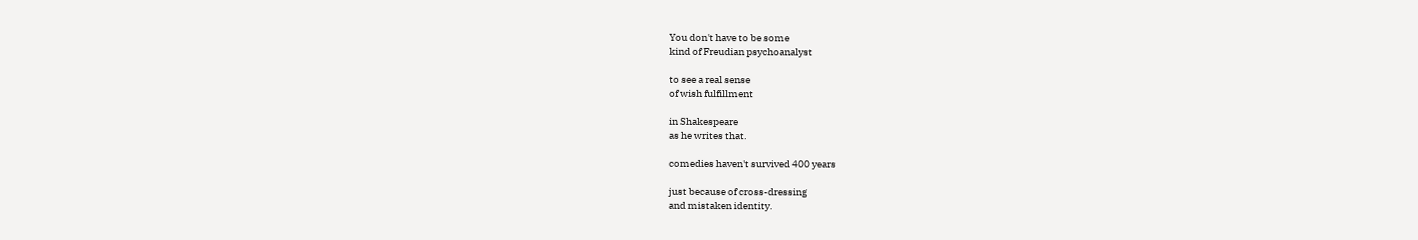You don't have to be some
kind of Freudian psychoanalyst

to see a real sense
of wish fulfillment

in Shakespeare
as he writes that.

comedies haven't survived 400 years

just because of cross-dressing
and mistaken identity.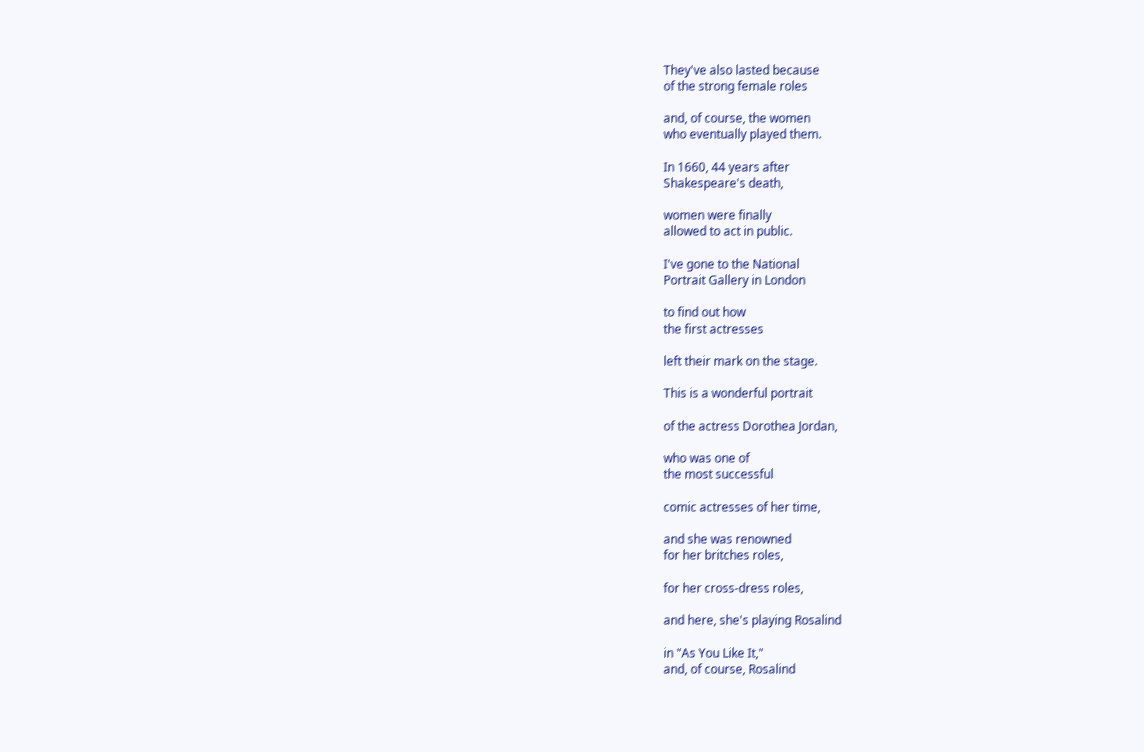They've also lasted because
of the strong female roles

and, of course, the women
who eventually played them.

In 1660, 44 years after
Shakespeare's death,

women were finally
allowed to act in public.

I've gone to the National
Portrait Gallery in London

to find out how
the first actresses

left their mark on the stage.

This is a wonderful portrait

of the actress Dorothea Jordan,

who was one of
the most successful

comic actresses of her time,

and she was renowned
for her britches roles,

for her cross-dress roles,

and here, she's playing Rosalind

in "As You Like It,"
and, of course, Rosalind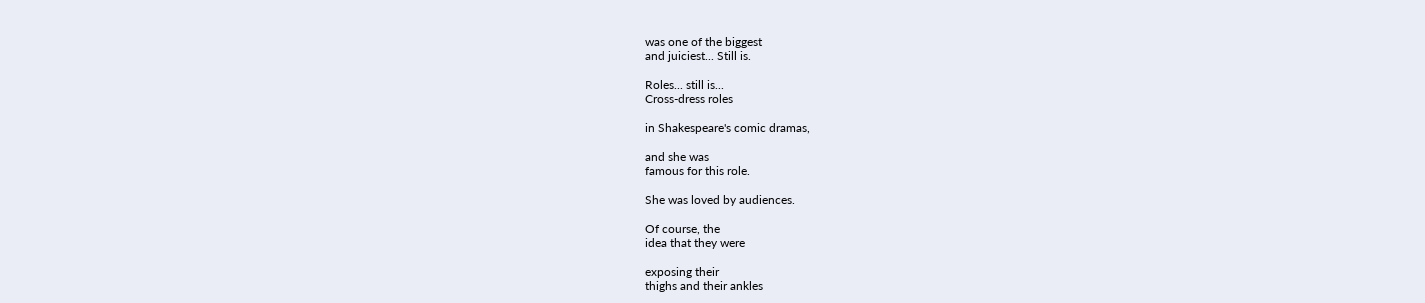was one of the biggest
and juiciest... Still is.

Roles... still is...
Cross-dress roles

in Shakespeare's comic dramas,

and she was
famous for this role.

She was loved by audiences.

Of course, the
idea that they were

exposing their
thighs and their ankles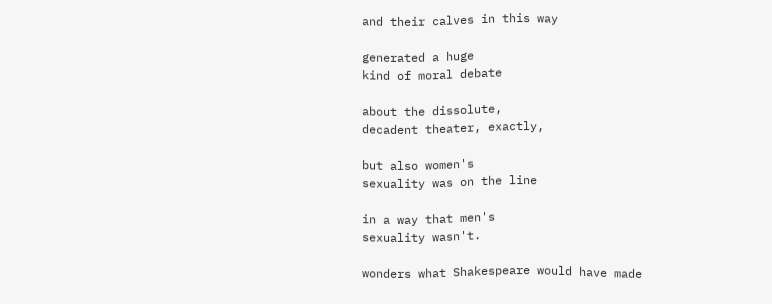and their calves in this way

generated a huge
kind of moral debate

about the dissolute,
decadent theater, exactly,

but also women's
sexuality was on the line

in a way that men's
sexuality wasn't.

wonders what Shakespeare would have made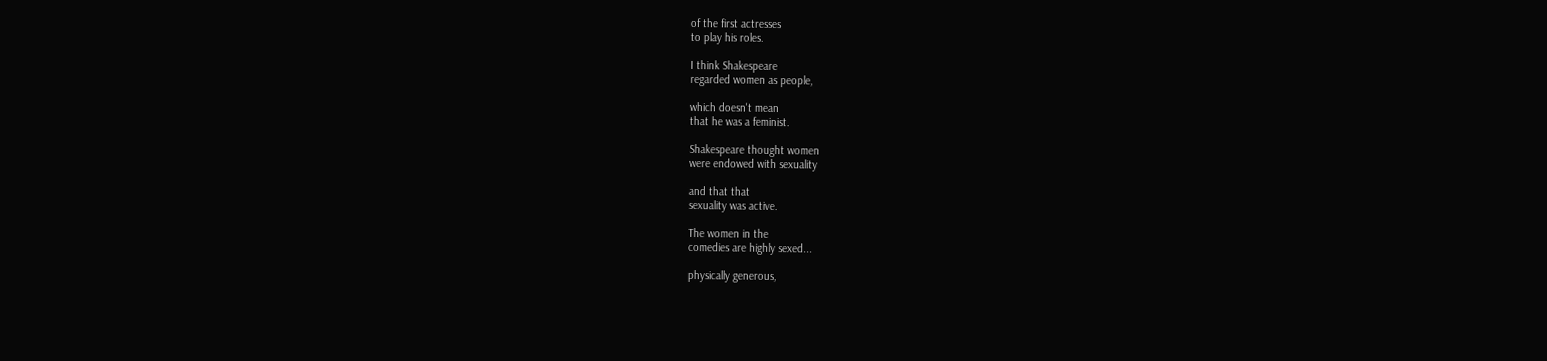of the first actresses
to play his roles.

I think Shakespeare
regarded women as people,

which doesn't mean
that he was a feminist.

Shakespeare thought women
were endowed with sexuality

and that that
sexuality was active.

The women in the
comedies are highly sexed...

physically generous,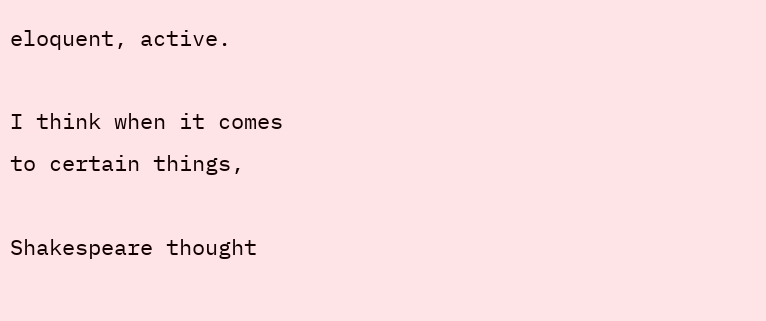eloquent, active.

I think when it comes
to certain things,

Shakespeare thought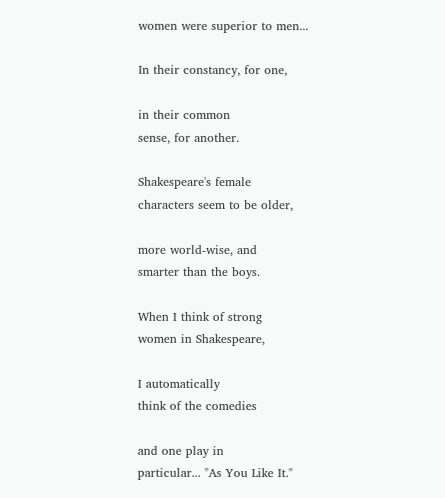women were superior to men...

In their constancy, for one,

in their common
sense, for another.

Shakespeare's female
characters seem to be older,

more world-wise, and
smarter than the boys.

When I think of strong
women in Shakespeare,

I automatically
think of the comedies

and one play in
particular... "As You Like It."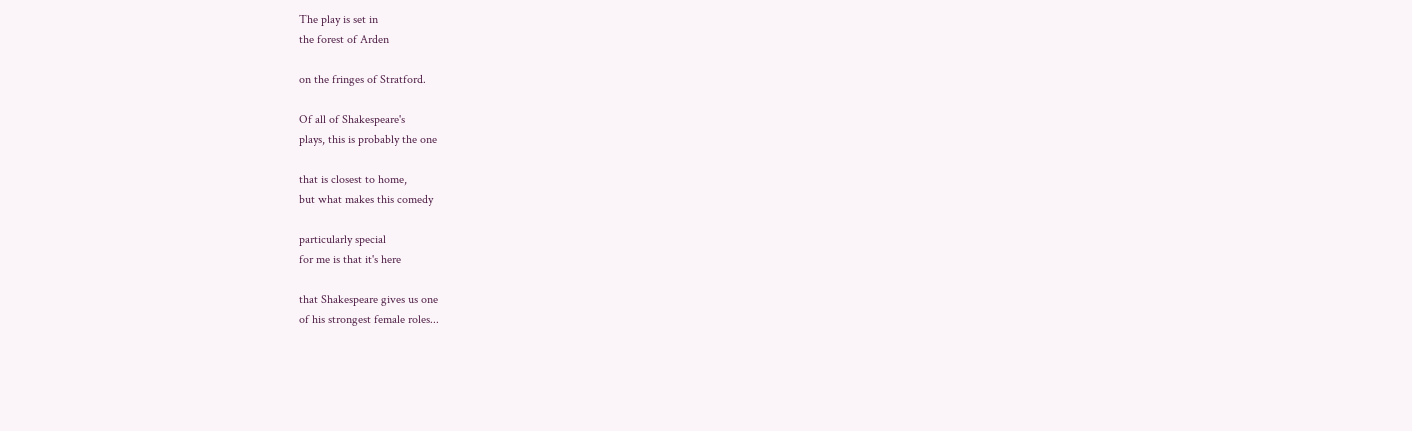The play is set in
the forest of Arden

on the fringes of Stratford.

Of all of Shakespeare's
plays, this is probably the one

that is closest to home,
but what makes this comedy

particularly special
for me is that it's here

that Shakespeare gives us one
of his strongest female roles...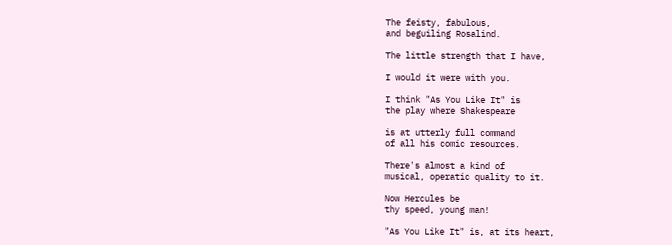The feisty, fabulous,
and beguiling Rosalind.

The little strength that I have,

I would it were with you.

I think "As You Like It" is
the play where Shakespeare

is at utterly full command
of all his comic resources.

There's almost a kind of
musical, operatic quality to it.

Now Hercules be
thy speed, young man!

"As You Like It" is, at its heart,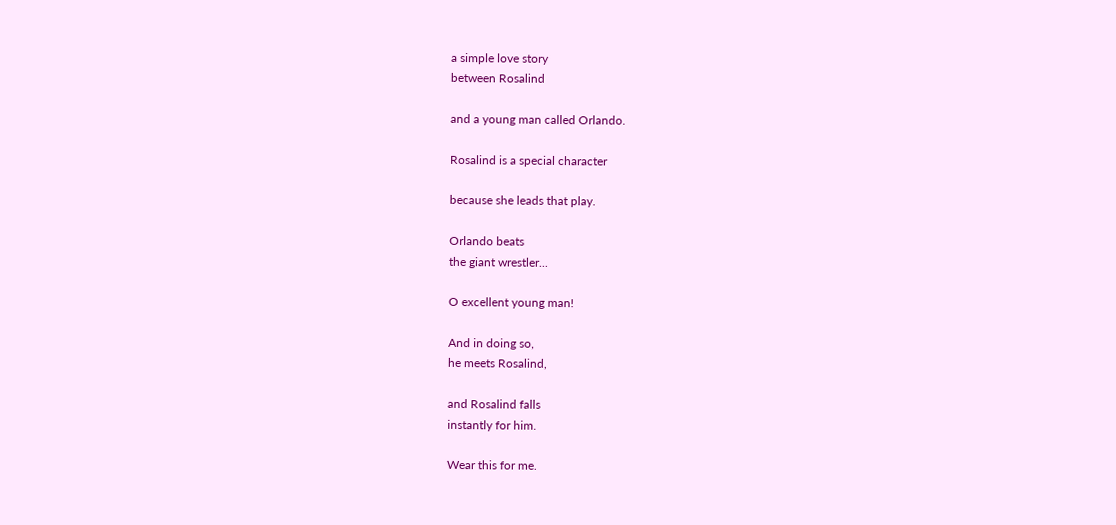a simple love story
between Rosalind

and a young man called Orlando.

Rosalind is a special character

because she leads that play.

Orlando beats
the giant wrestler...

O excellent young man!

And in doing so,
he meets Rosalind,

and Rosalind falls
instantly for him.

Wear this for me.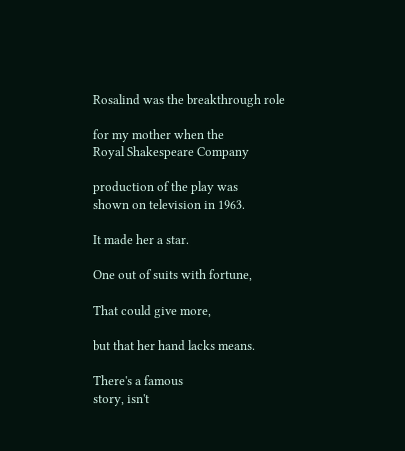Rosalind was the breakthrough role

for my mother when the
Royal Shakespeare Company

production of the play was
shown on television in 1963.

It made her a star.

One out of suits with fortune,

That could give more,

but that her hand lacks means.

There's a famous
story, isn't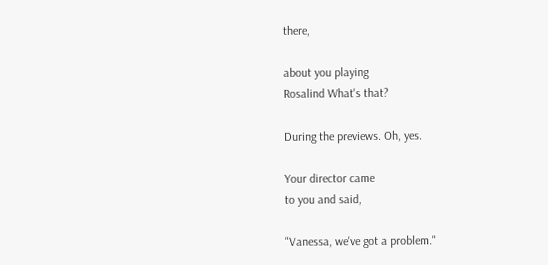there,

about you playing
Rosalind What's that?

During the previews. Oh, yes.

Your director came
to you and said,

"Vanessa, we've got a problem."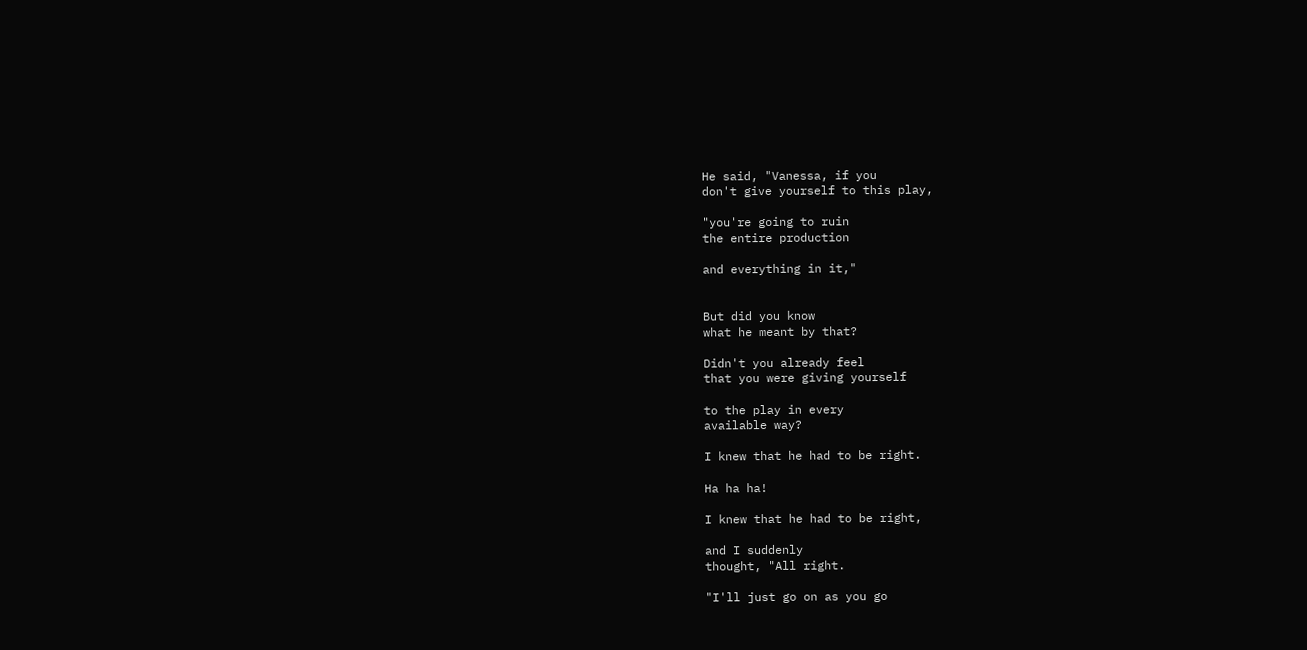He said, "Vanessa, if you
don't give yourself to this play,

"you're going to ruin
the entire production

and everything in it,"


But did you know
what he meant by that?

Didn't you already feel
that you were giving yourself

to the play in every
available way?

I knew that he had to be right.

Ha ha ha!

I knew that he had to be right,

and I suddenly
thought, "All right.

"I'll just go on as you go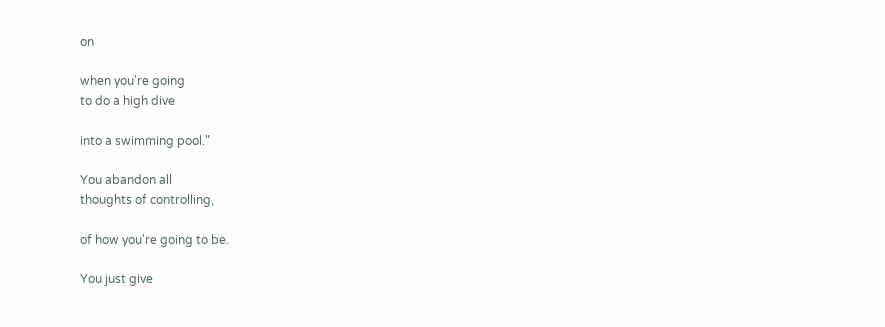on

when you're going
to do a high dive

into a swimming pool."

You abandon all
thoughts of controlling,

of how you're going to be.

You just give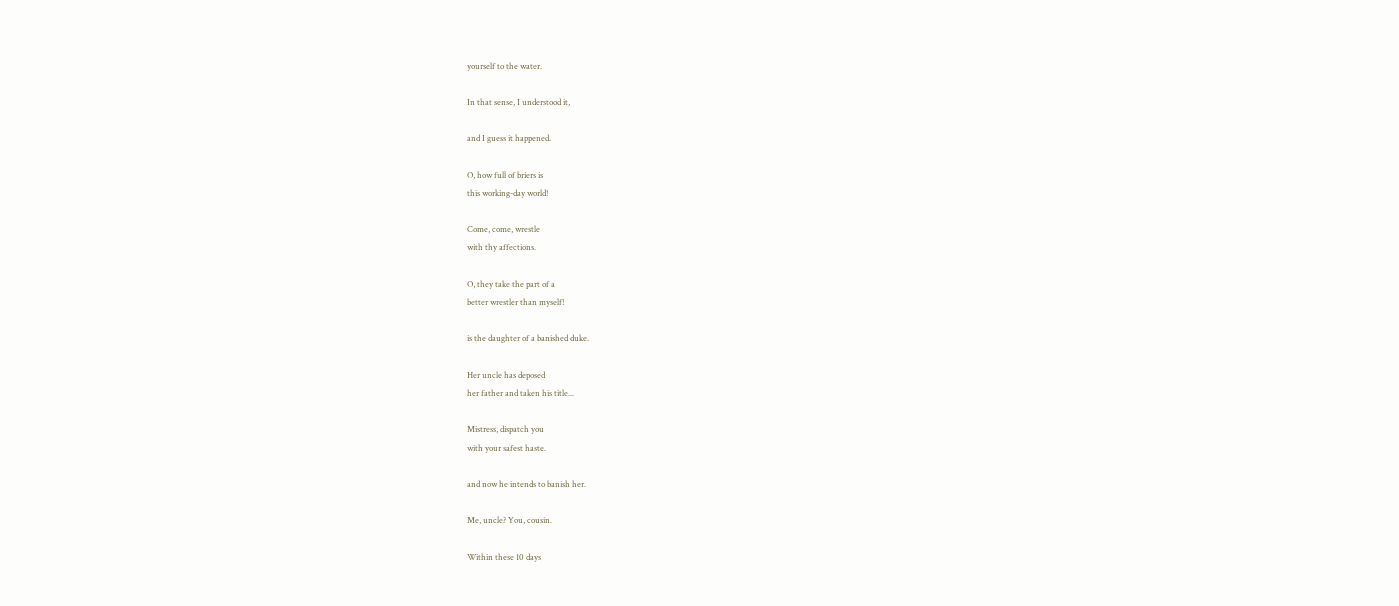yourself to the water.

In that sense, I understood it,

and I guess it happened.

O, how full of briers is
this working-day world!

Come, come, wrestle
with thy affections.

O, they take the part of a
better wrestler than myself!

is the daughter of a banished duke.

Her uncle has deposed
her father and taken his title...

Mistress, dispatch you
with your safest haste.

and now he intends to banish her.

Me, uncle? You, cousin.

Within these 10 days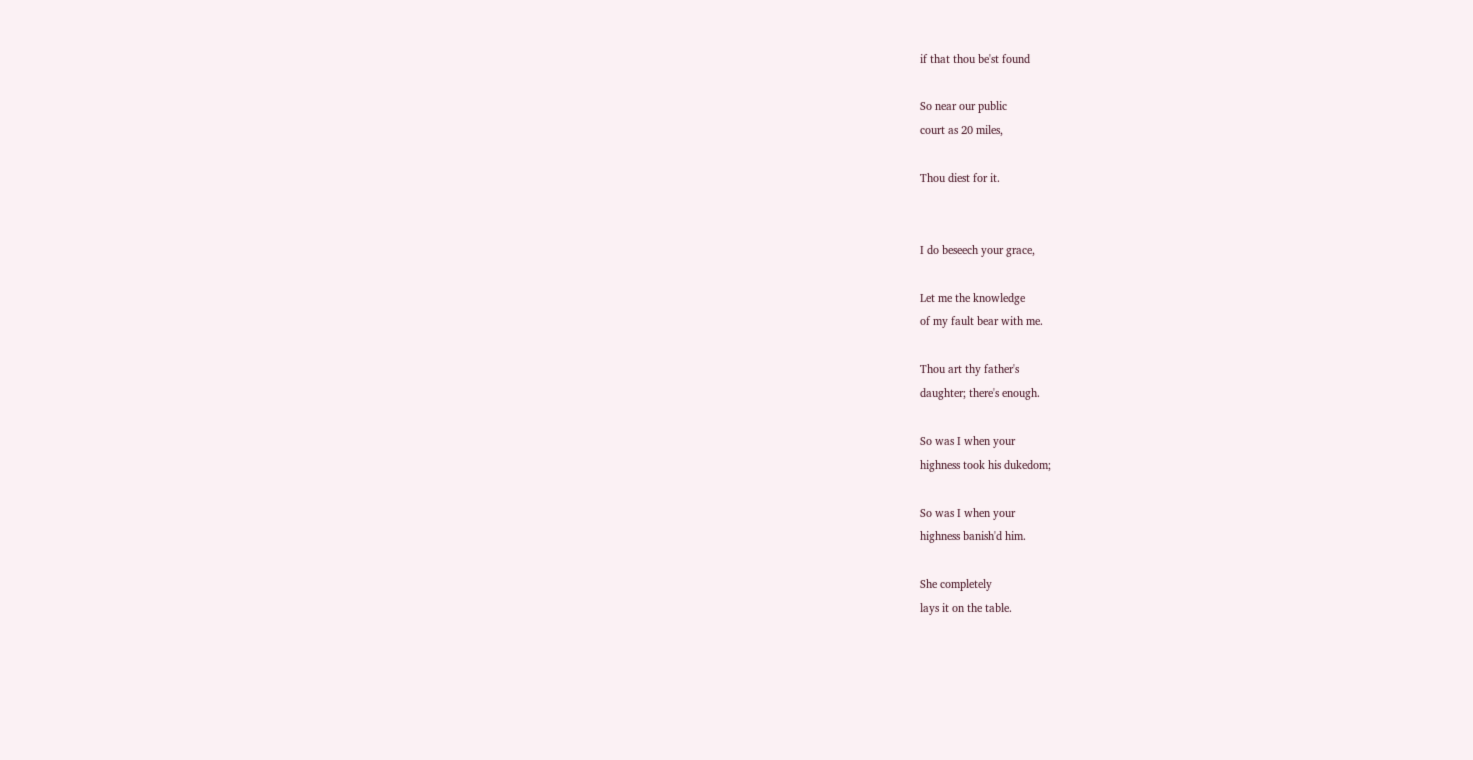if that thou be'st found

So near our public
court as 20 miles,

Thou diest for it.


I do beseech your grace,

Let me the knowledge
of my fault bear with me.

Thou art thy father's
daughter; there's enough.

So was I when your
highness took his dukedom;

So was I when your
highness banish'd him.

She completely
lays it on the table.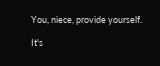You, niece, provide yourself.

It's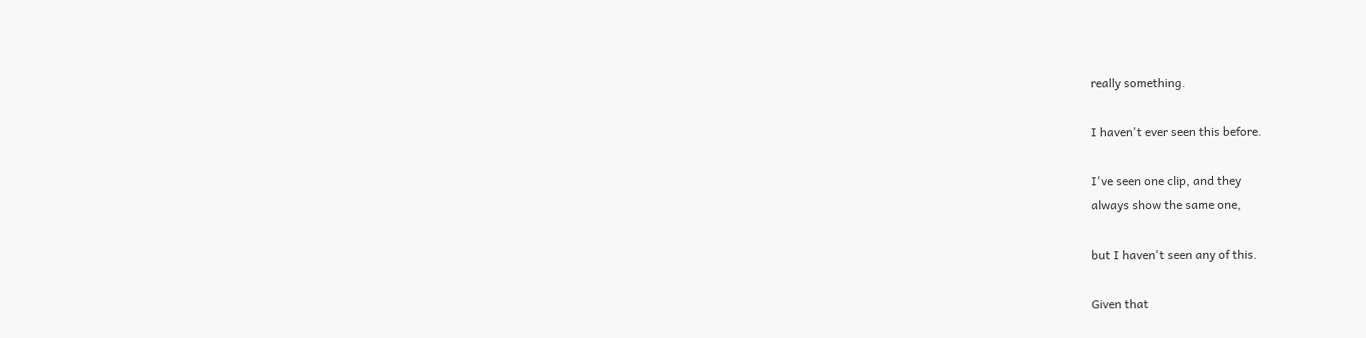really something.

I haven't ever seen this before.

I've seen one clip, and they
always show the same one,

but I haven't seen any of this.

Given that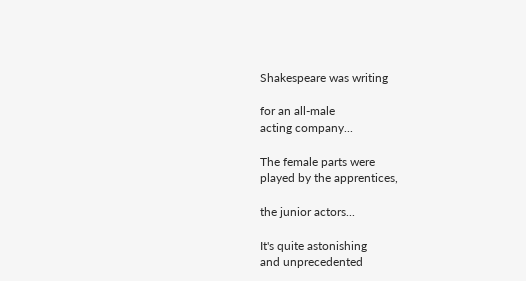Shakespeare was writing

for an all-male
acting company...

The female parts were
played by the apprentices,

the junior actors...

It's quite astonishing
and unprecedented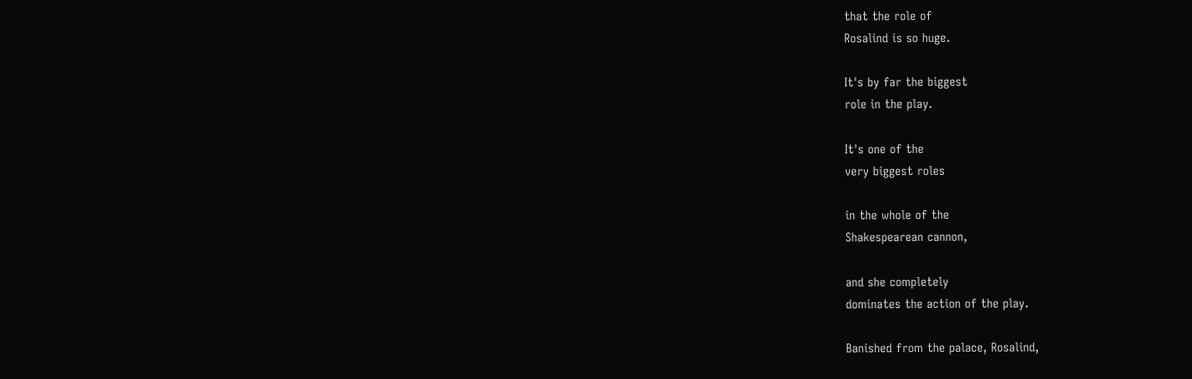that the role of
Rosalind is so huge.

It's by far the biggest
role in the play.

It's one of the
very biggest roles

in the whole of the
Shakespearean cannon,

and she completely
dominates the action of the play.

Banished from the palace, Rosalind,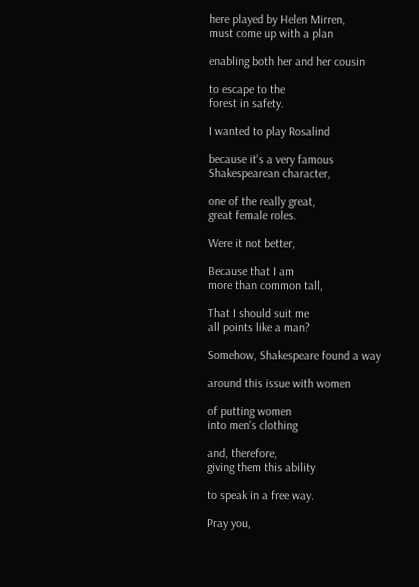here played by Helen Mirren,
must come up with a plan

enabling both her and her cousin

to escape to the
forest in safety.

I wanted to play Rosalind

because it's a very famous
Shakespearean character,

one of the really great,
great female roles.

Were it not better,

Because that I am
more than common tall,

That I should suit me
all points like a man?

Somehow, Shakespeare found a way

around this issue with women

of putting women
into men's clothing

and, therefore,
giving them this ability

to speak in a free way.

Pray you,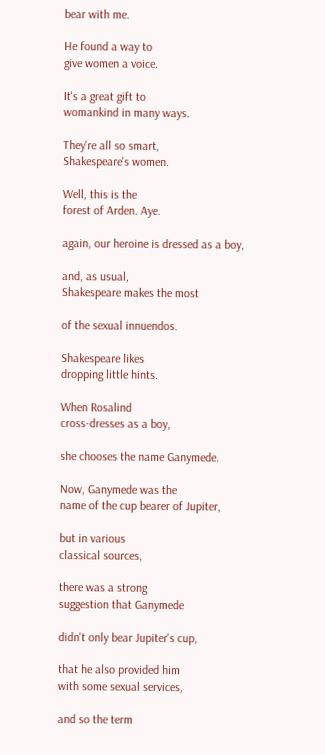bear with me.

He found a way to
give women a voice.

It's a great gift to
womankind in many ways.

They're all so smart,
Shakespeare's women.

Well, this is the
forest of Arden. Aye.

again, our heroine is dressed as a boy,

and, as usual,
Shakespeare makes the most

of the sexual innuendos.

Shakespeare likes
dropping little hints.

When Rosalind
cross-dresses as a boy,

she chooses the name Ganymede.

Now, Ganymede was the
name of the cup bearer of Jupiter,

but in various
classical sources,

there was a strong
suggestion that Ganymede

didn't only bear Jupiter's cup,

that he also provided him
with some sexual services,

and so the term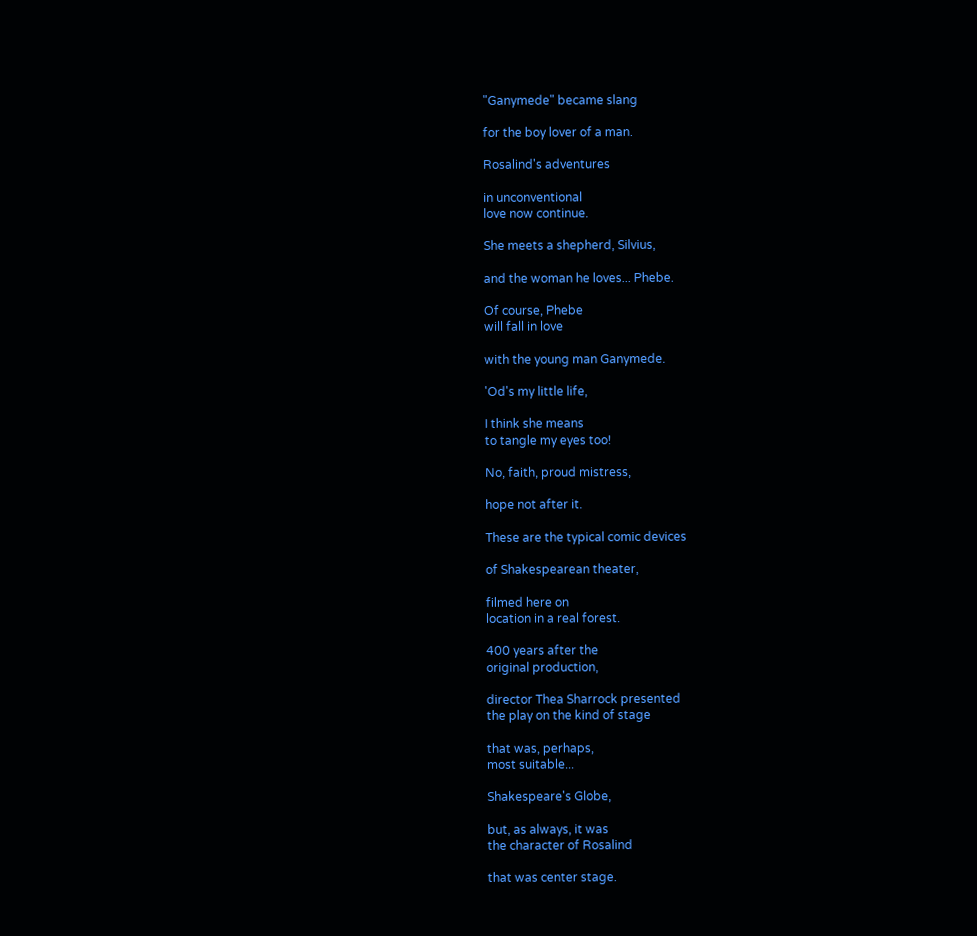"Ganymede" became slang

for the boy lover of a man.

Rosalind's adventures

in unconventional
love now continue.

She meets a shepherd, Silvius,

and the woman he loves... Phebe.

Of course, Phebe
will fall in love

with the young man Ganymede.

'Od's my little life,

I think she means
to tangle my eyes too!

No, faith, proud mistress,

hope not after it.

These are the typical comic devices

of Shakespearean theater,

filmed here on
location in a real forest.

400 years after the
original production,

director Thea Sharrock presented
the play on the kind of stage

that was, perhaps,
most suitable...

Shakespeare's Globe,

but, as always, it was
the character of Rosalind

that was center stage.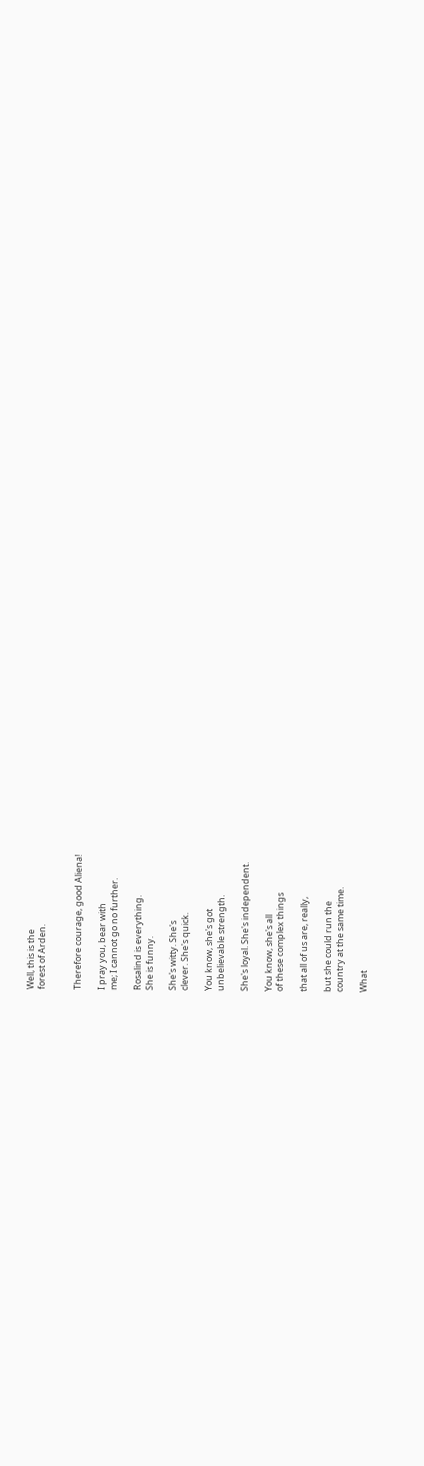Well, this is the
forest of Arden.


Therefore courage, good Aliena!

I pray you, bear with
me; I cannot go no further.

Rosalind is everything.
She is funny.

She's witty. She's
clever. She's quick.

You know, she's got
unbelievable strength.

She's loyal. She's independent.

You know, she's all
of these complex things

that all of us are, really,

but she could run the
country at the same time.

What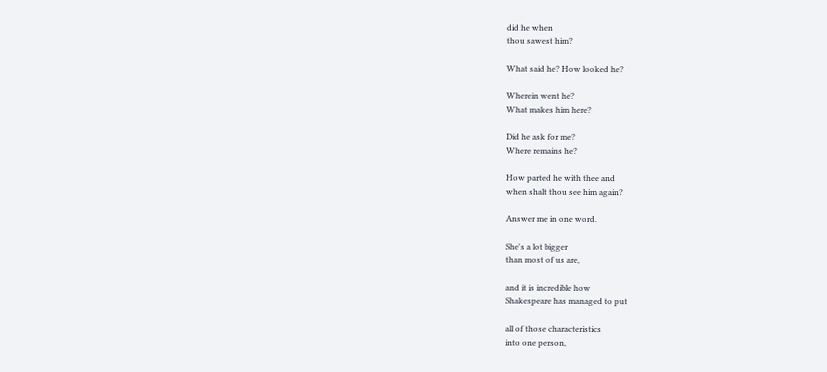did he when
thou sawest him?

What said he? How looked he?

Wherein went he?
What makes him here?

Did he ask for me?
Where remains he?

How parted he with thee and
when shalt thou see him again?

Answer me in one word.

She's a lot bigger
than most of us are,

and it is incredible how
Shakespeare has managed to put

all of those characteristics
into one person,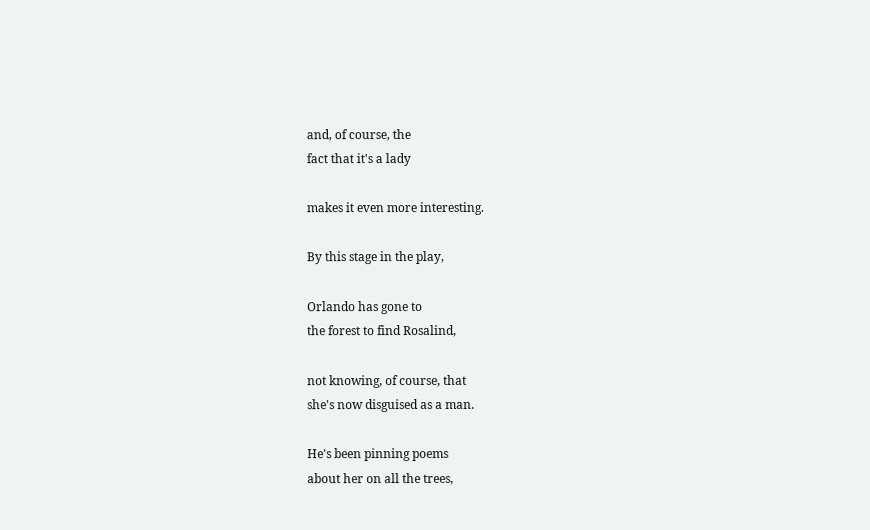and, of course, the
fact that it's a lady

makes it even more interesting.

By this stage in the play,

Orlando has gone to
the forest to find Rosalind,

not knowing, of course, that
she's now disguised as a man.

He's been pinning poems
about her on all the trees,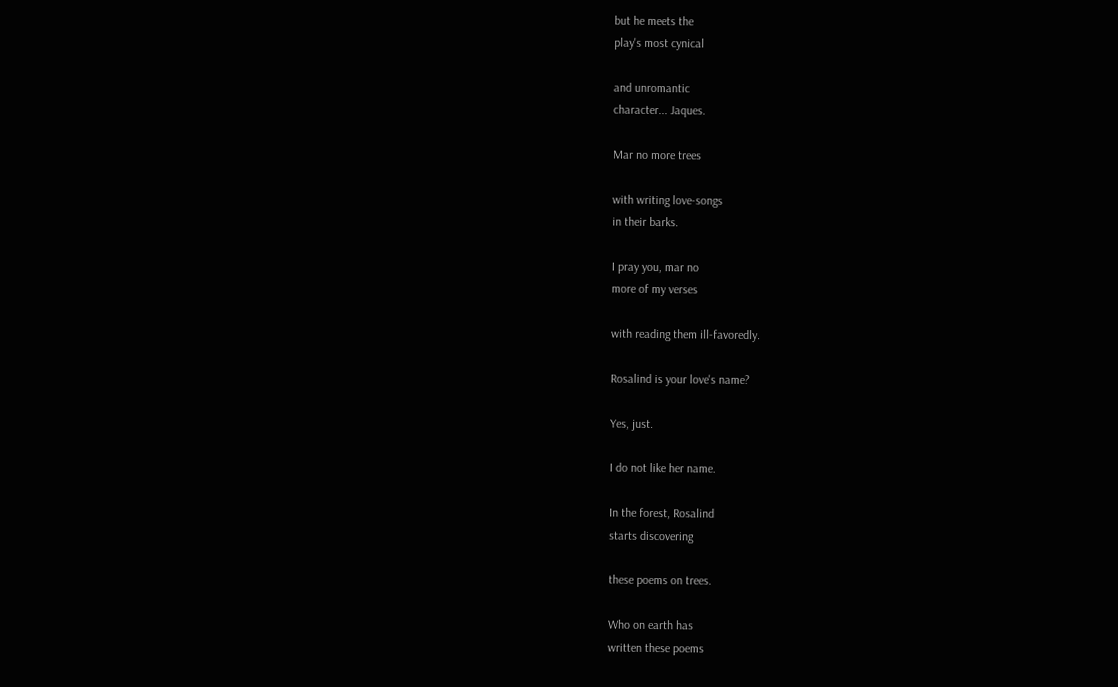but he meets the
play's most cynical

and unromantic
character... Jaques.

Mar no more trees

with writing love-songs
in their barks.

I pray you, mar no
more of my verses

with reading them ill-favoredly.

Rosalind is your love's name?

Yes, just.

I do not like her name.

In the forest, Rosalind
starts discovering

these poems on trees.

Who on earth has
written these poems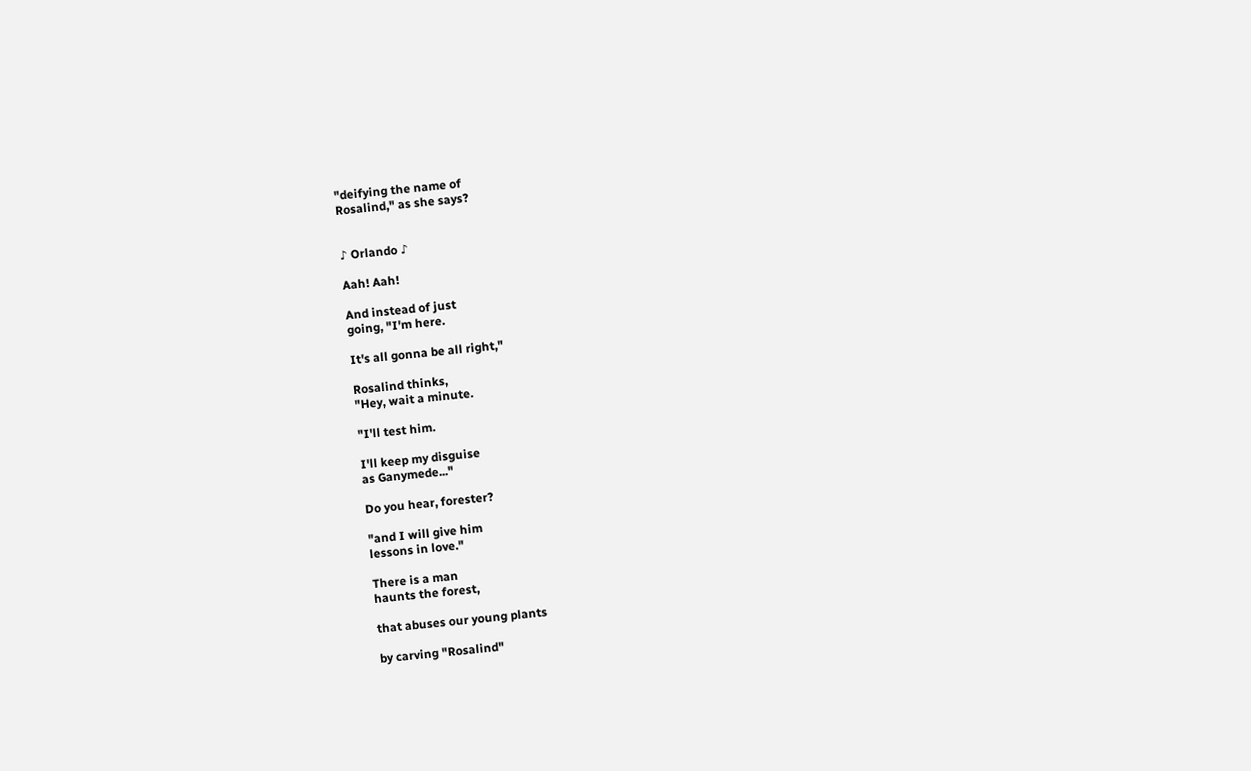"deifying the name of
Rosalind," as she says?


♪ Orlando ♪

Aah! Aah!

And instead of just
going, "I'm here.

It's all gonna be all right,"

Rosalind thinks,
"Hey, wait a minute.

"I'll test him.

I'll keep my disguise
as Ganymede..."

Do you hear, forester?

"and I will give him
lessons in love."

There is a man
haunts the forest,

that abuses our young plants

by carving "Rosalind"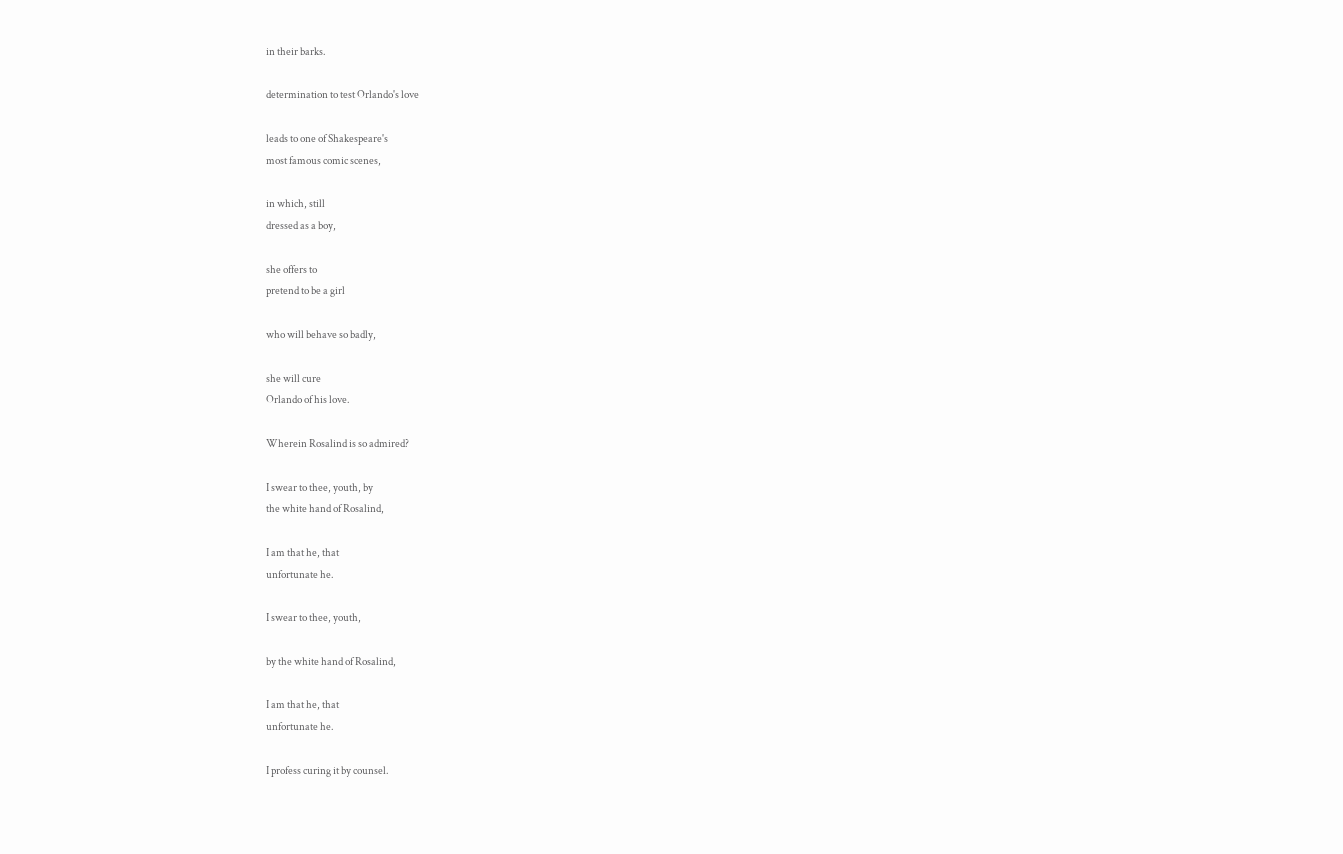in their barks.

determination to test Orlando's love

leads to one of Shakespeare's
most famous comic scenes,

in which, still
dressed as a boy,

she offers to
pretend to be a girl

who will behave so badly,

she will cure
Orlando of his love.

Wherein Rosalind is so admired?

I swear to thee, youth, by
the white hand of Rosalind,

I am that he, that
unfortunate he.

I swear to thee, youth,

by the white hand of Rosalind,

I am that he, that
unfortunate he.

I profess curing it by counsel.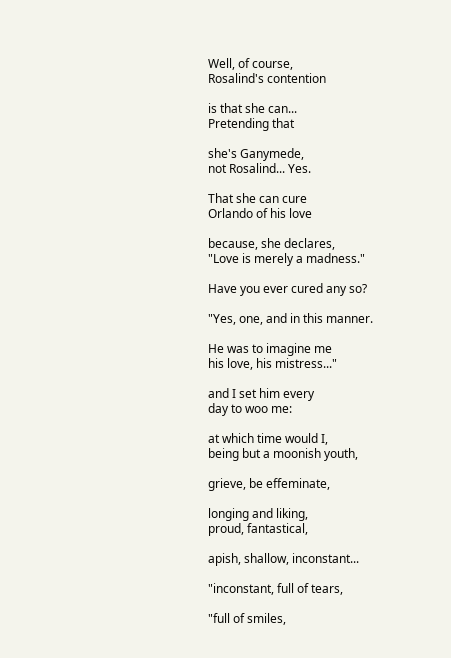Well, of course,
Rosalind's contention

is that she can...
Pretending that

she's Ganymede,
not Rosalind... Yes.

That she can cure
Orlando of his love

because, she declares,
"Love is merely a madness."

Have you ever cured any so?

"Yes, one, and in this manner.

He was to imagine me
his love, his mistress..."

and I set him every
day to woo me:

at which time would I,
being but a moonish youth,

grieve, be effeminate,

longing and liking,
proud, fantastical,

apish, shallow, inconstant...

"inconstant, full of tears,

"full of smiles,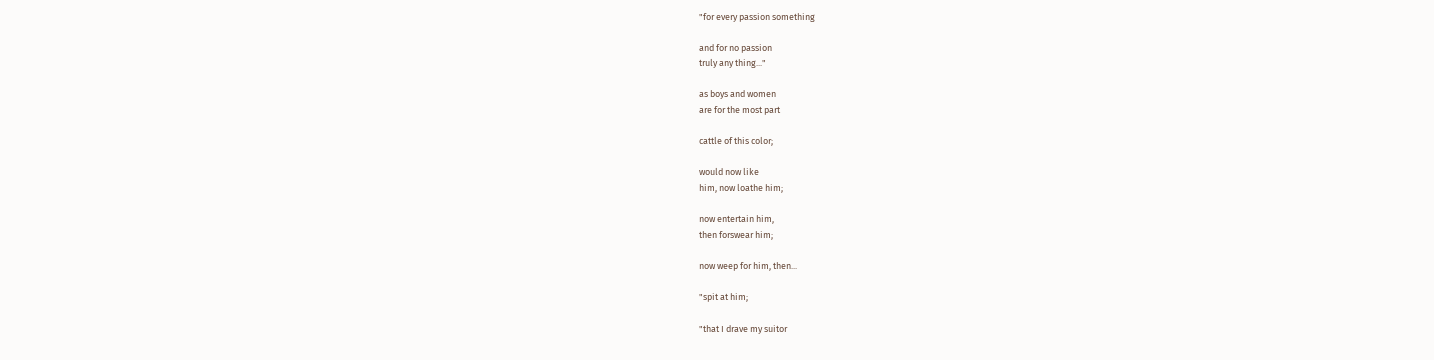"for every passion something

and for no passion
truly any thing..."

as boys and women
are for the most part

cattle of this color;

would now like
him, now loathe him;

now entertain him,
then forswear him;

now weep for him, then...

"spit at him;

"that I drave my suitor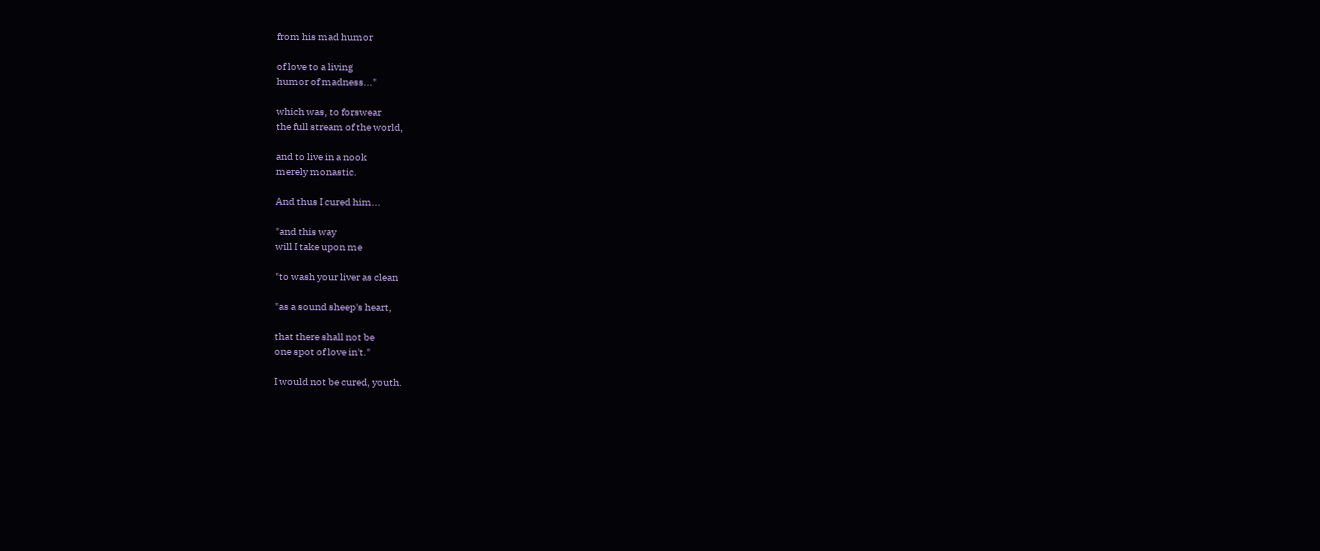from his mad humor

of love to a living
humor of madness..."

which was, to forswear
the full stream of the world,

and to live in a nook
merely monastic.

And thus I cured him...

"and this way
will I take upon me

"to wash your liver as clean

"as a sound sheep's heart,

that there shall not be
one spot of love in't."

I would not be cured, youth.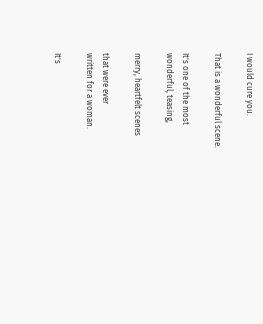I would cure you.

That is a wonderful scene.

It's one of the most
wonderful, teasing,

merry, heartfelt scenes

that were ever
written for a woman.

It's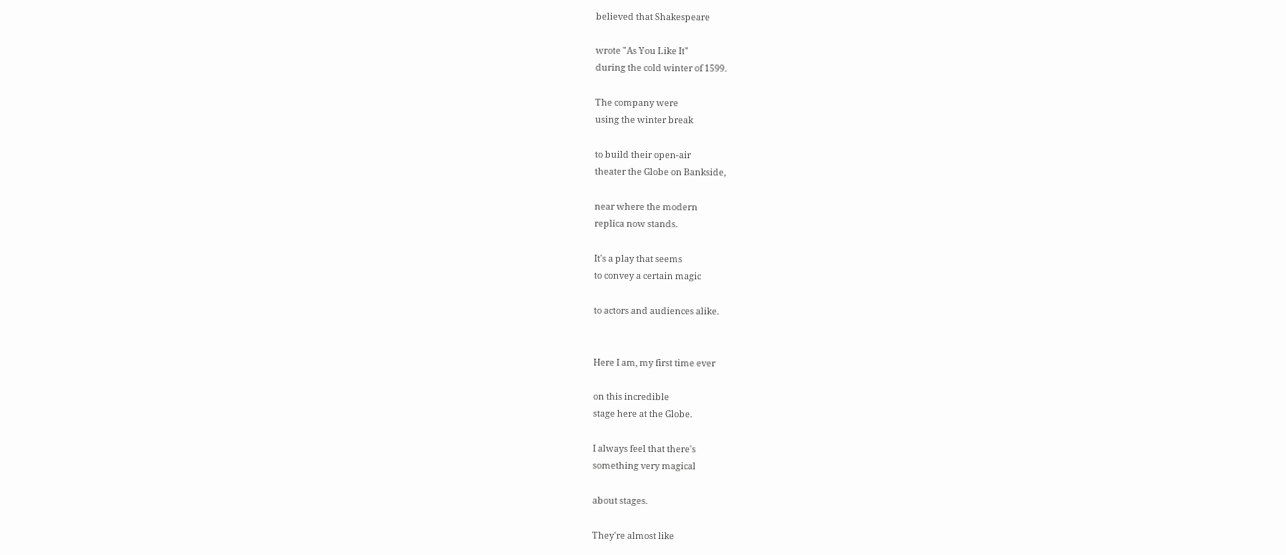believed that Shakespeare

wrote "As You Like It"
during the cold winter of 1599.

The company were
using the winter break

to build their open-air
theater the Globe on Bankside,

near where the modern
replica now stands.

It's a play that seems
to convey a certain magic

to actors and audiences alike.


Here I am, my first time ever

on this incredible
stage here at the Globe.

I always feel that there's
something very magical

about stages.

They're almost like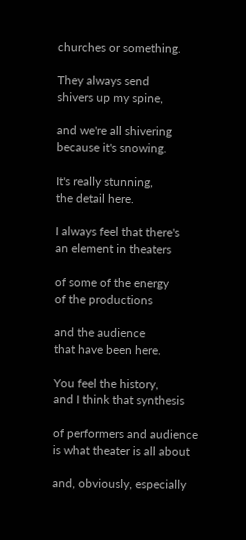churches or something.

They always send
shivers up my spine,

and we're all shivering
because it's snowing.

It's really stunning,
the detail here.

I always feel that there's
an element in theaters

of some of the energy
of the productions

and the audience
that have been here.

You feel the history,
and I think that synthesis

of performers and audience
is what theater is all about

and, obviously, especially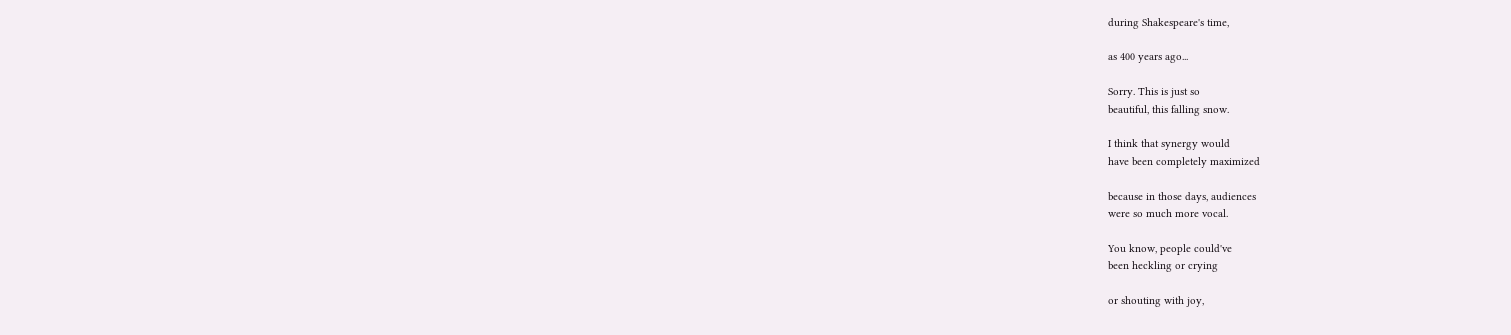during Shakespeare's time,

as 400 years ago...

Sorry. This is just so
beautiful, this falling snow.

I think that synergy would
have been completely maximized

because in those days, audiences
were so much more vocal.

You know, people could've
been heckling or crying

or shouting with joy,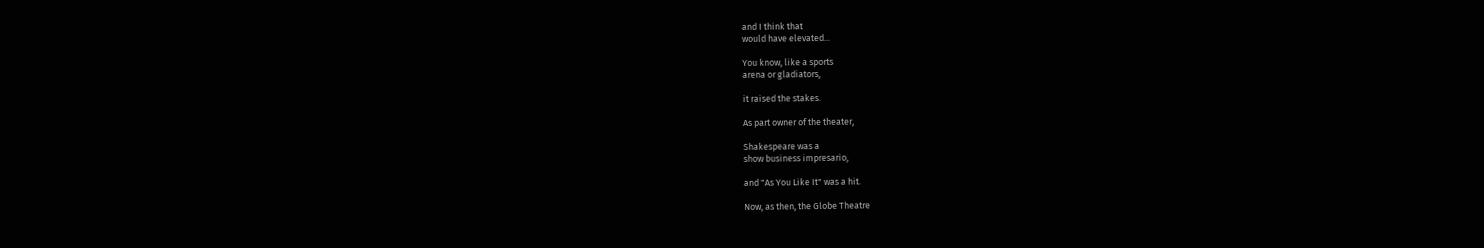and I think that
would have elevated...

You know, like a sports
arena or gladiators,

it raised the stakes.

As part owner of the theater,

Shakespeare was a
show business impresario,

and "As You Like It" was a hit.

Now, as then, the Globe Theatre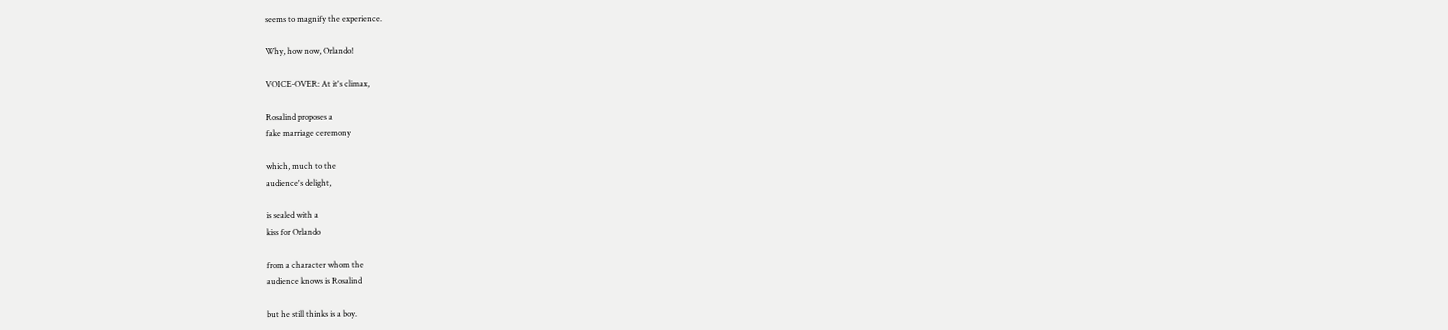seems to magnify the experience.

Why, how now, Orlando!

VOICE-OVER: At it's climax,

Rosalind proposes a
fake marriage ceremony

which, much to the
audience's delight,

is sealed with a
kiss for Orlando

from a character whom the
audience knows is Rosalind

but he still thinks is a boy.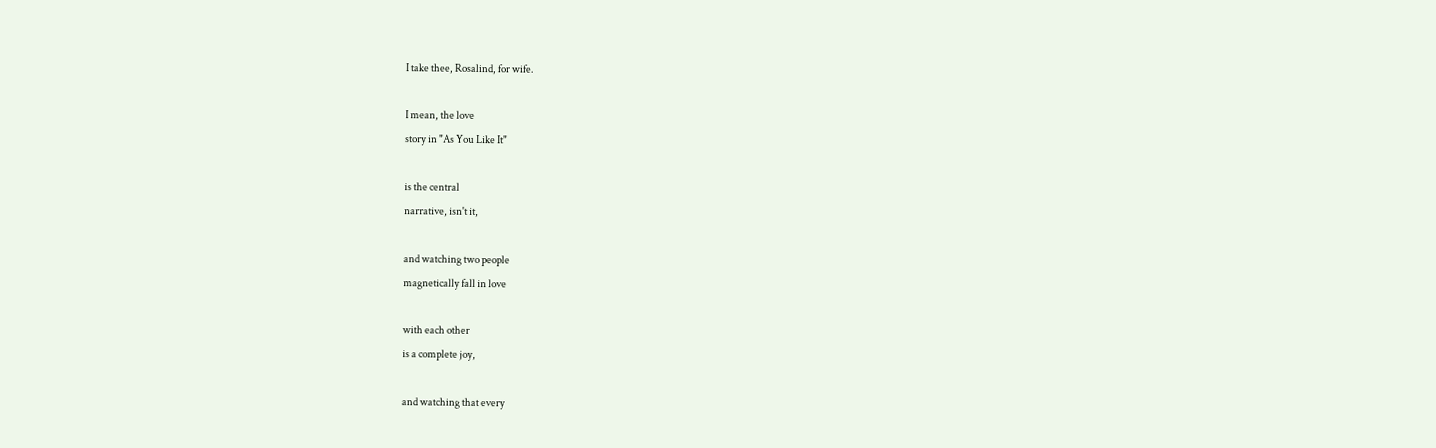I take thee, Rosalind, for wife.

I mean, the love
story in "As You Like It"

is the central
narrative, isn't it,

and watching two people
magnetically fall in love

with each other
is a complete joy,

and watching that every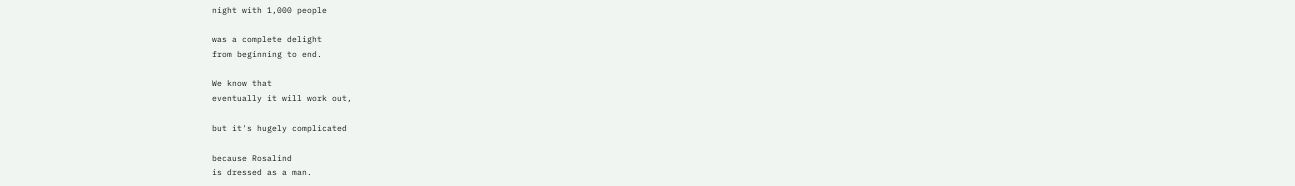night with 1,000 people

was a complete delight
from beginning to end.

We know that
eventually it will work out,

but it's hugely complicated

because Rosalind
is dressed as a man.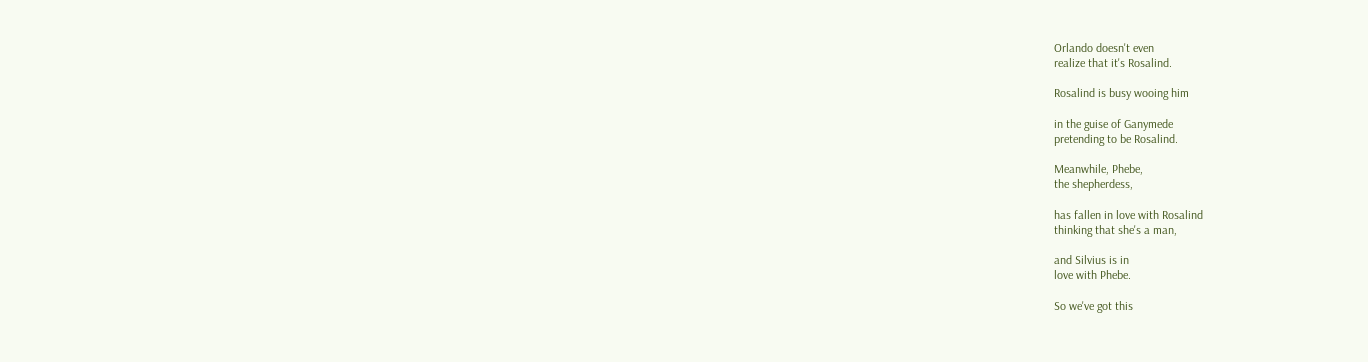Orlando doesn't even
realize that it's Rosalind.

Rosalind is busy wooing him

in the guise of Ganymede
pretending to be Rosalind.

Meanwhile, Phebe,
the shepherdess,

has fallen in love with Rosalind
thinking that she's a man,

and Silvius is in
love with Phebe.

So we've got this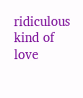ridiculous kind of love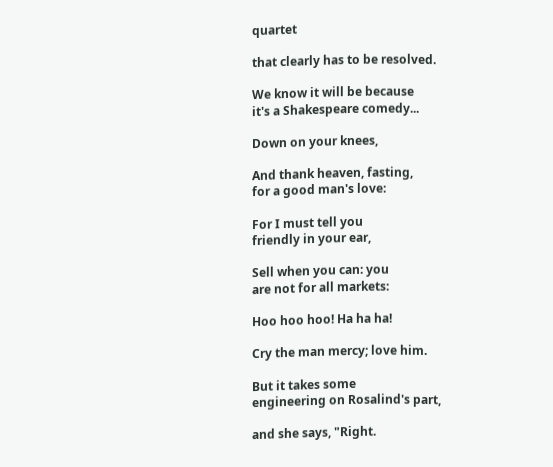quartet

that clearly has to be resolved.

We know it will be because
it's a Shakespeare comedy...

Down on your knees,

And thank heaven, fasting,
for a good man's love:

For I must tell you
friendly in your ear,

Sell when you can: you
are not for all markets:

Hoo hoo hoo! Ha ha ha!

Cry the man mercy; love him.

But it takes some
engineering on Rosalind's part,

and she says, "Right.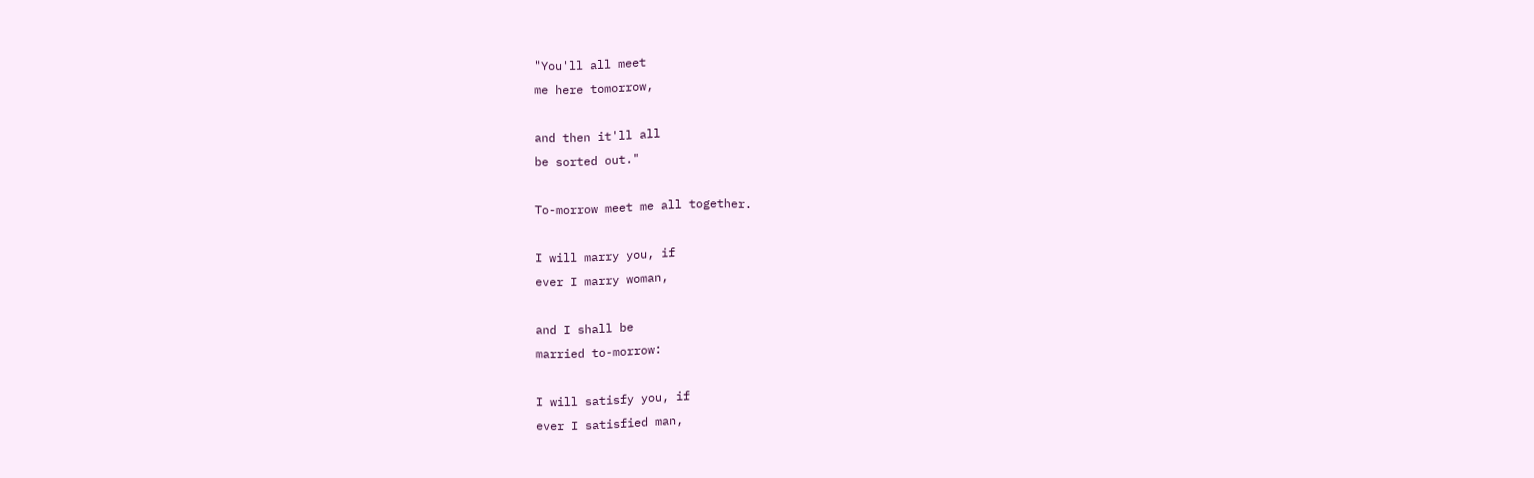"You'll all meet
me here tomorrow,

and then it'll all
be sorted out."

To-morrow meet me all together.

I will marry you, if
ever I marry woman,

and I shall be
married to-morrow:

I will satisfy you, if
ever I satisfied man,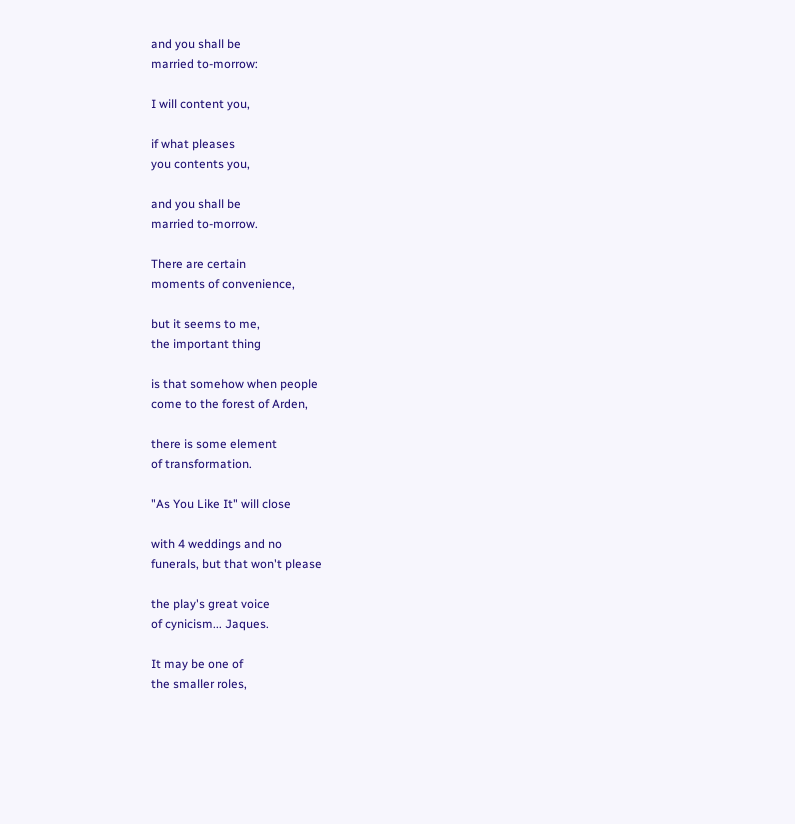and you shall be
married to-morrow:

I will content you,

if what pleases
you contents you,

and you shall be
married to-morrow.

There are certain
moments of convenience,

but it seems to me,
the important thing

is that somehow when people
come to the forest of Arden,

there is some element
of transformation.

"As You Like It" will close

with 4 weddings and no
funerals, but that won't please

the play's great voice
of cynicism... Jaques.

It may be one of
the smaller roles,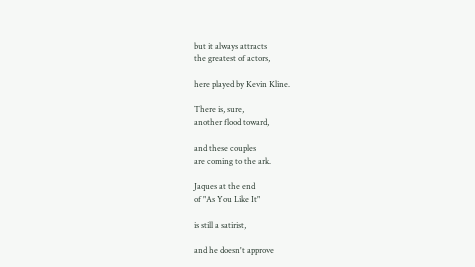but it always attracts
the greatest of actors,

here played by Kevin Kline.

There is, sure,
another flood toward,

and these couples
are coming to the ark.

Jaques at the end
of "As You Like It"

is still a satirist,

and he doesn't approve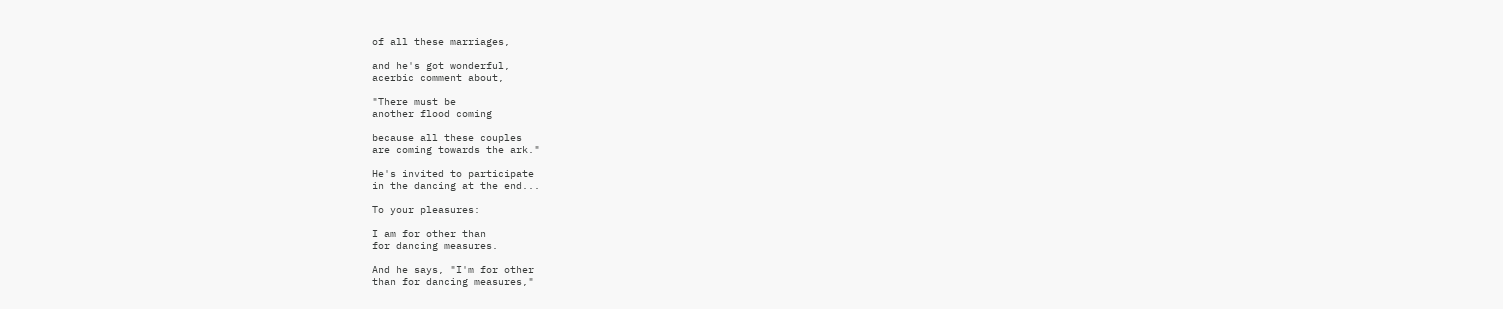of all these marriages,

and he's got wonderful,
acerbic comment about,

"There must be
another flood coming

because all these couples
are coming towards the ark."

He's invited to participate
in the dancing at the end...

To your pleasures:

I am for other than
for dancing measures.

And he says, "I'm for other
than for dancing measures,"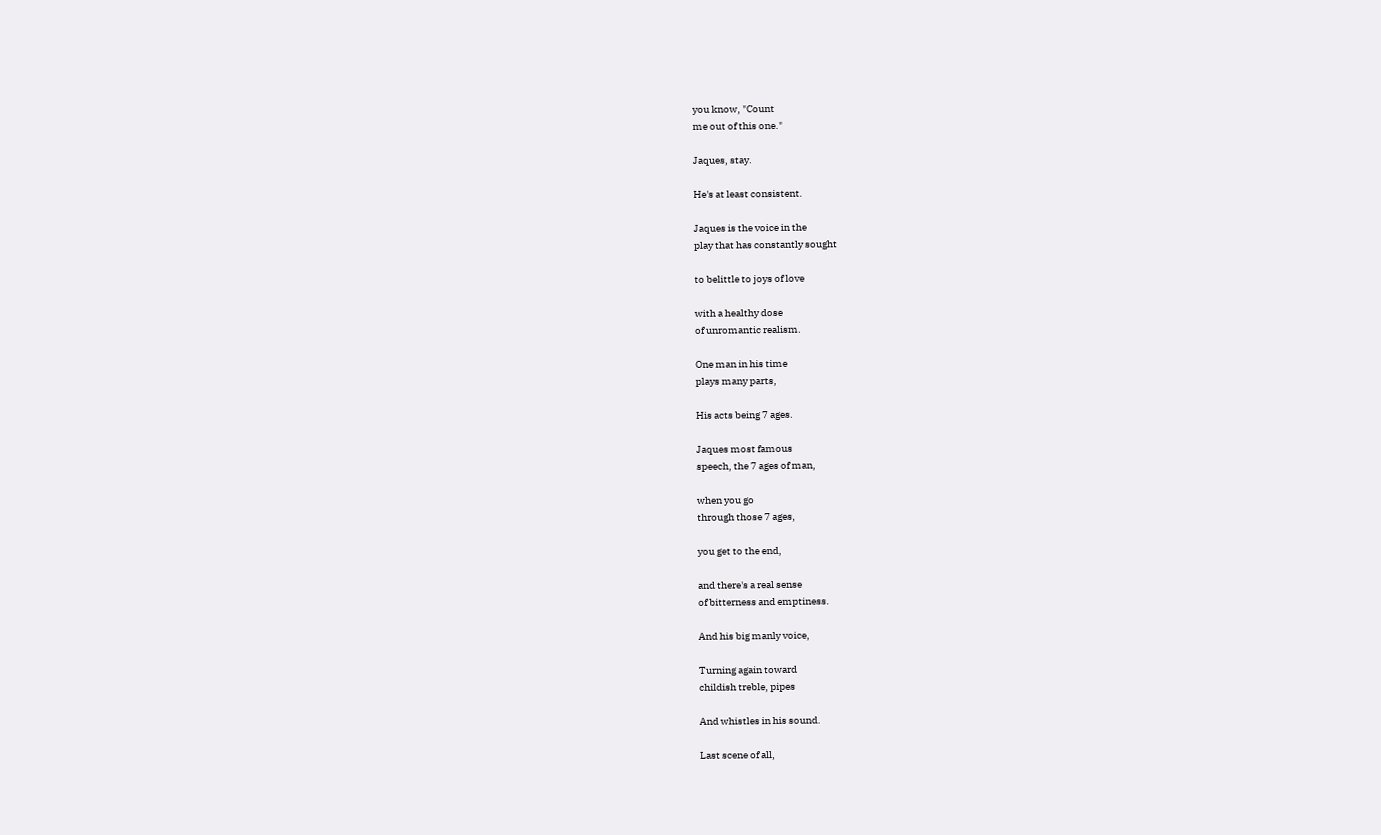you know, "Count
me out of this one."

Jaques, stay.

He's at least consistent.

Jaques is the voice in the
play that has constantly sought

to belittle to joys of love

with a healthy dose
of unromantic realism.

One man in his time
plays many parts,

His acts being 7 ages.

Jaques most famous
speech, the 7 ages of man,

when you go
through those 7 ages,

you get to the end,

and there's a real sense
of bitterness and emptiness.

And his big manly voice,

Turning again toward
childish treble, pipes

And whistles in his sound.

Last scene of all,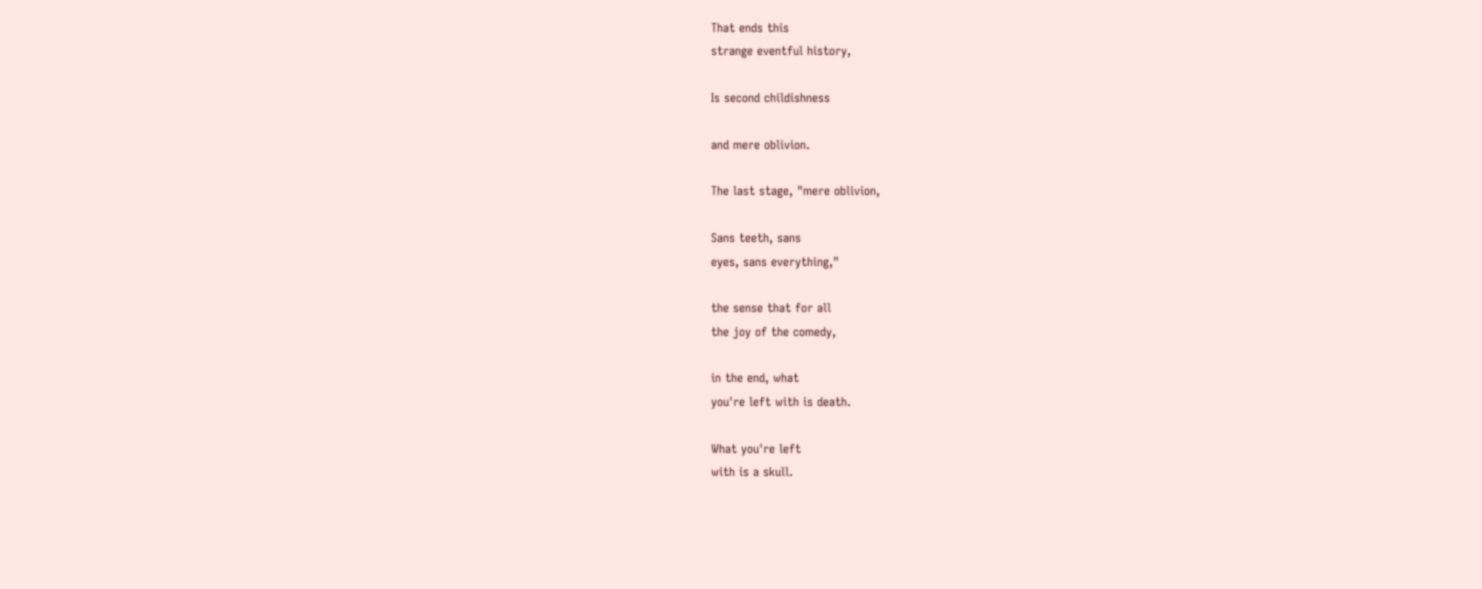That ends this
strange eventful history,

Is second childishness

and mere oblivion.

The last stage, "mere oblivion,

Sans teeth, sans
eyes, sans everything,"

the sense that for all
the joy of the comedy,

in the end, what
you're left with is death.

What you're left
with is a skull.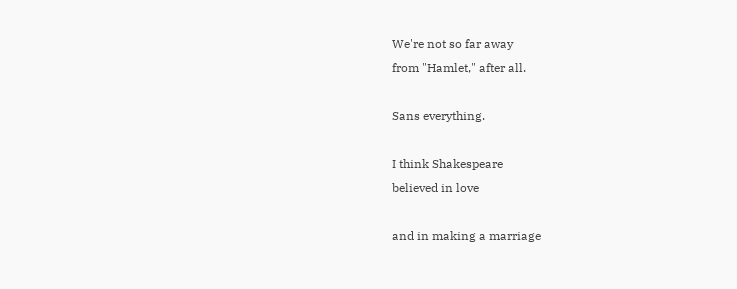We're not so far away
from "Hamlet," after all.

Sans everything.

I think Shakespeare
believed in love

and in making a marriage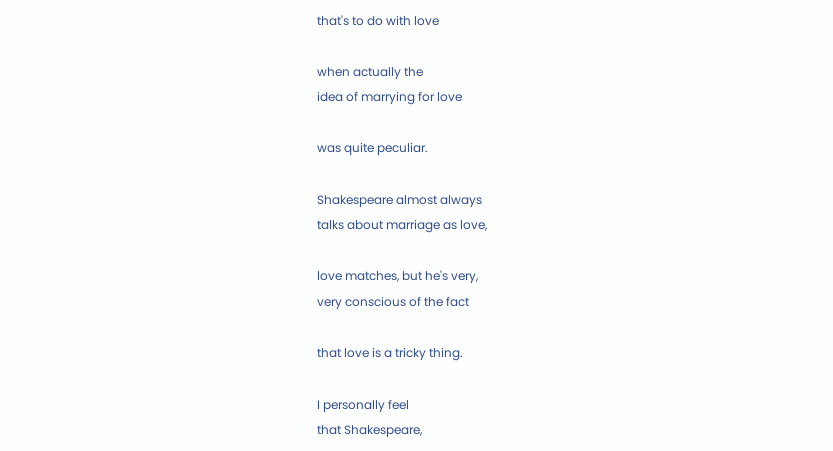that's to do with love

when actually the
idea of marrying for love

was quite peculiar.

Shakespeare almost always
talks about marriage as love,

love matches, but he's very,
very conscious of the fact

that love is a tricky thing.

I personally feel
that Shakespeare,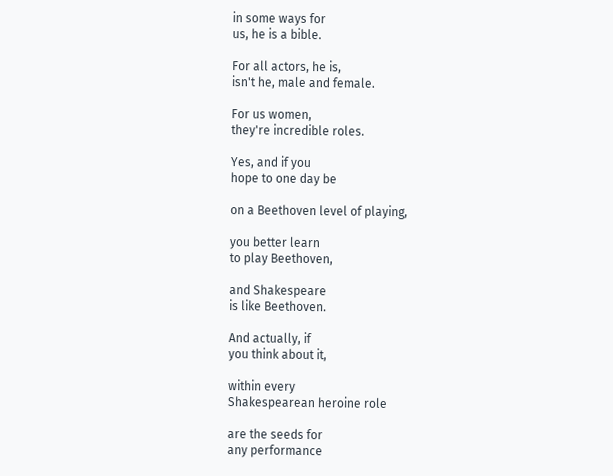in some ways for
us, he is a bible.

For all actors, he is,
isn't he, male and female.

For us women,
they're incredible roles.

Yes, and if you
hope to one day be

on a Beethoven level of playing,

you better learn
to play Beethoven,

and Shakespeare
is like Beethoven.

And actually, if
you think about it,

within every
Shakespearean heroine role

are the seeds for
any performance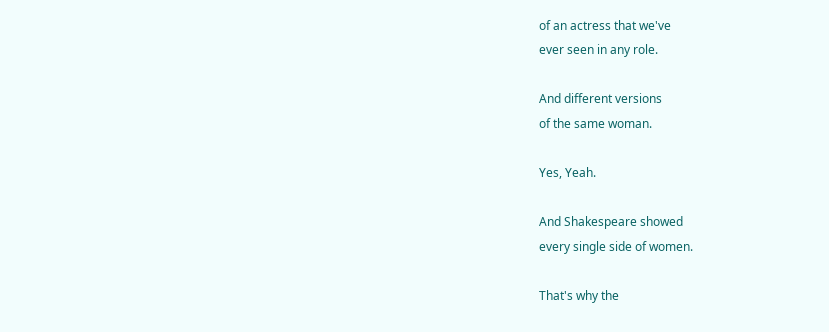of an actress that we've
ever seen in any role.

And different versions
of the same woman.

Yes, Yeah.

And Shakespeare showed
every single side of women.

That's why the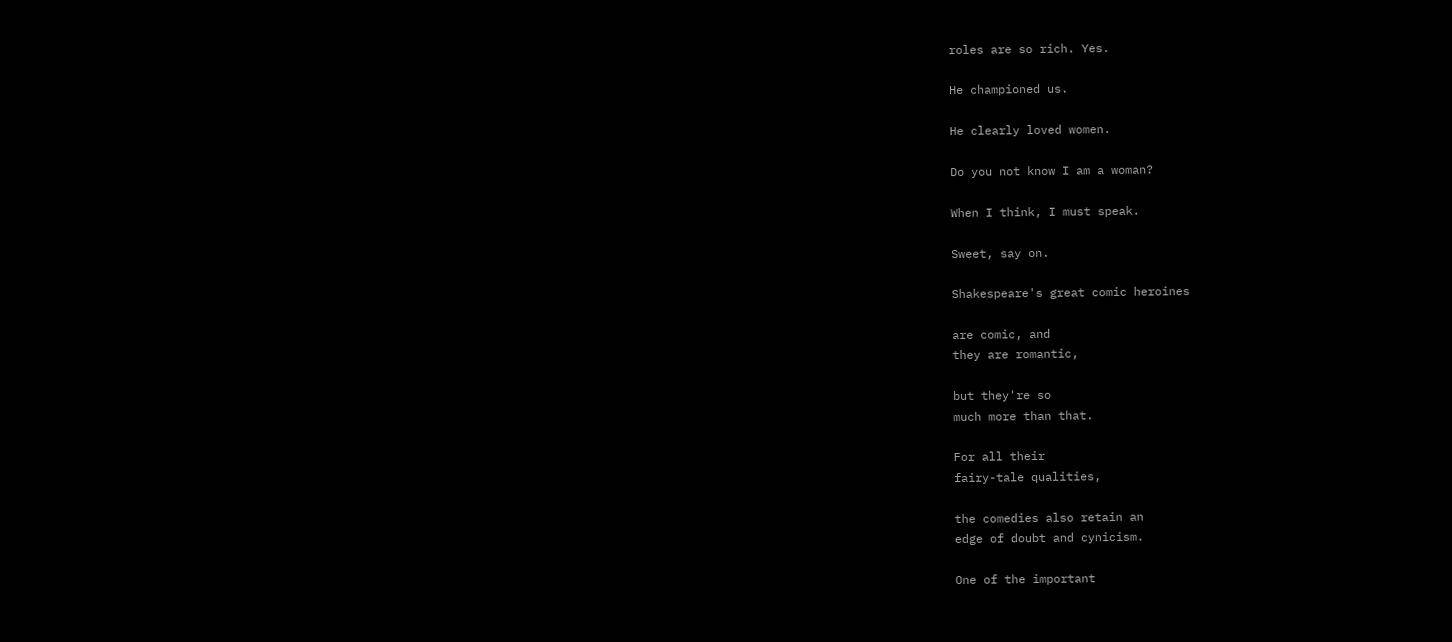roles are so rich. Yes.

He championed us.

He clearly loved women.

Do you not know I am a woman?

When I think, I must speak.

Sweet, say on.

Shakespeare's great comic heroines

are comic, and
they are romantic,

but they're so
much more than that.

For all their
fairy-tale qualities,

the comedies also retain an
edge of doubt and cynicism.

One of the important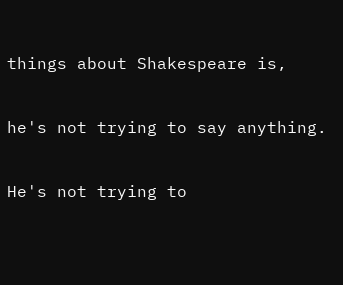things about Shakespeare is,

he's not trying to say anything.

He's not trying to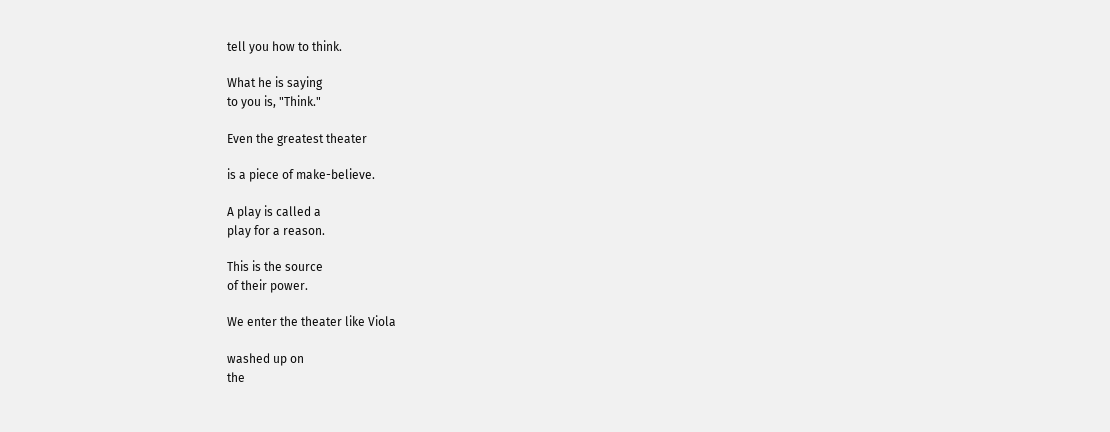tell you how to think.

What he is saying
to you is, "Think."

Even the greatest theater

is a piece of make-believe.

A play is called a
play for a reason.

This is the source
of their power.

We enter the theater like Viola

washed up on
the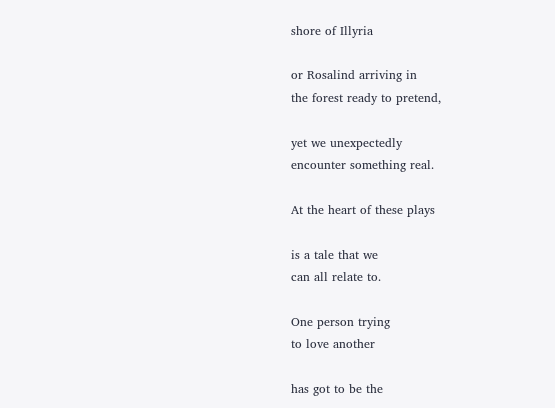shore of Illyria

or Rosalind arriving in
the forest ready to pretend,

yet we unexpectedly
encounter something real.

At the heart of these plays

is a tale that we
can all relate to.

One person trying
to love another

has got to be the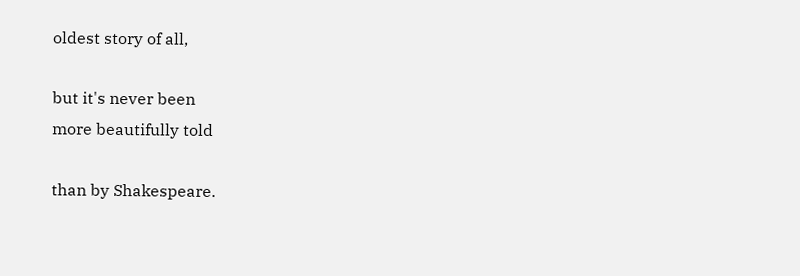oldest story of all,

but it's never been
more beautifully told

than by Shakespeare.